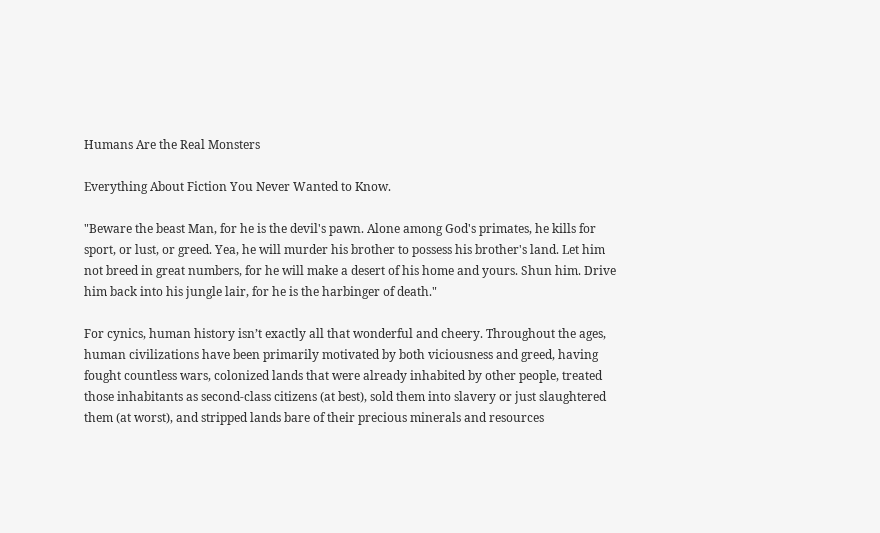Humans Are the Real Monsters

Everything About Fiction You Never Wanted to Know.

"Beware the beast Man, for he is the devil's pawn. Alone among God's primates, he kills for sport, or lust, or greed. Yea, he will murder his brother to possess his brother's land. Let him not breed in great numbers, for he will make a desert of his home and yours. Shun him. Drive him back into his jungle lair, for he is the harbinger of death."

For cynics, human history isn’t exactly all that wonderful and cheery. Throughout the ages, human civilizations have been primarily motivated by both viciousness and greed, having fought countless wars, colonized lands that were already inhabited by other people, treated those inhabitants as second-class citizens (at best), sold them into slavery or just slaughtered them (at worst), and stripped lands bare of their precious minerals and resources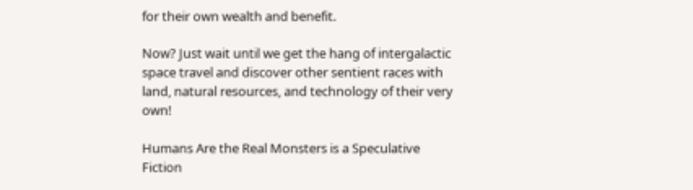for their own wealth and benefit.

Now? Just wait until we get the hang of intergalactic space travel and discover other sentient races with land, natural resources, and technology of their very own!

Humans Are the Real Monsters is a Speculative Fiction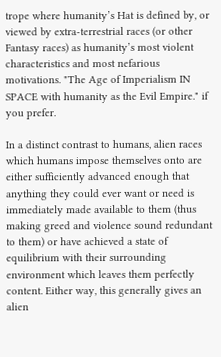trope where humanity’s Hat is defined by, or viewed by extra-terrestrial races (or other Fantasy races) as humanity’s most violent characteristics and most nefarious motivations. "The Age of Imperialism IN SPACE with humanity as the Evil Empire." if you prefer.

In a distinct contrast to humans, alien races which humans impose themselves onto are either sufficiently advanced enough that anything they could ever want or need is immediately made available to them (thus making greed and violence sound redundant to them) or have achieved a state of equilibrium with their surrounding environment which leaves them perfectly content. Either way, this generally gives an alien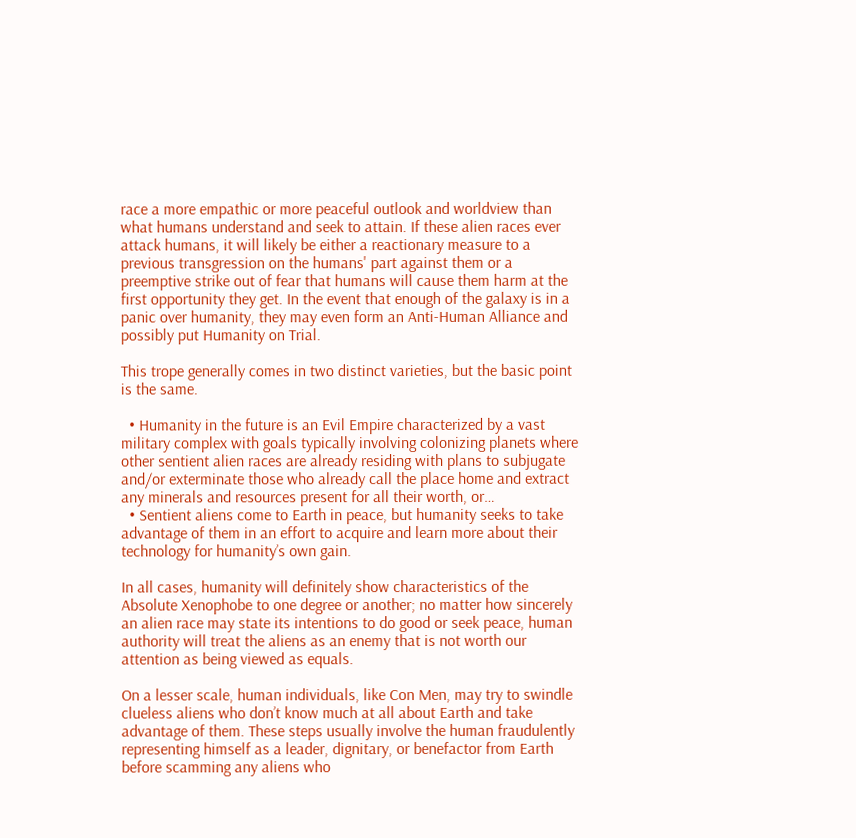race a more empathic or more peaceful outlook and worldview than what humans understand and seek to attain. If these alien races ever attack humans, it will likely be either a reactionary measure to a previous transgression on the humans' part against them or a preemptive strike out of fear that humans will cause them harm at the first opportunity they get. In the event that enough of the galaxy is in a panic over humanity, they may even form an Anti-Human Alliance and possibly put Humanity on Trial.

This trope generally comes in two distinct varieties, but the basic point is the same.

  • Humanity in the future is an Evil Empire characterized by a vast military complex with goals typically involving colonizing planets where other sentient alien races are already residing with plans to subjugate and/or exterminate those who already call the place home and extract any minerals and resources present for all their worth, or…
  • Sentient aliens come to Earth in peace, but humanity seeks to take advantage of them in an effort to acquire and learn more about their technology for humanity’s own gain.

In all cases, humanity will definitely show characteristics of the Absolute Xenophobe to one degree or another; no matter how sincerely an alien race may state its intentions to do good or seek peace, human authority will treat the aliens as an enemy that is not worth our attention as being viewed as equals.

On a lesser scale, human individuals, like Con Men, may try to swindle clueless aliens who don’t know much at all about Earth and take advantage of them. These steps usually involve the human fraudulently representing himself as a leader, dignitary, or benefactor from Earth before scamming any aliens who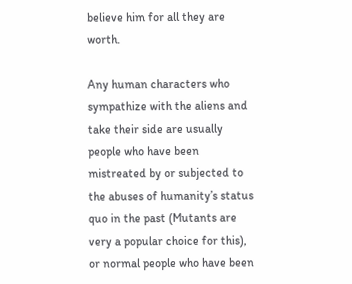believe him for all they are worth.

Any human characters who sympathize with the aliens and take their side are usually people who have been mistreated by or subjected to the abuses of humanity’s status quo in the past (Mutants are very a popular choice for this), or normal people who have been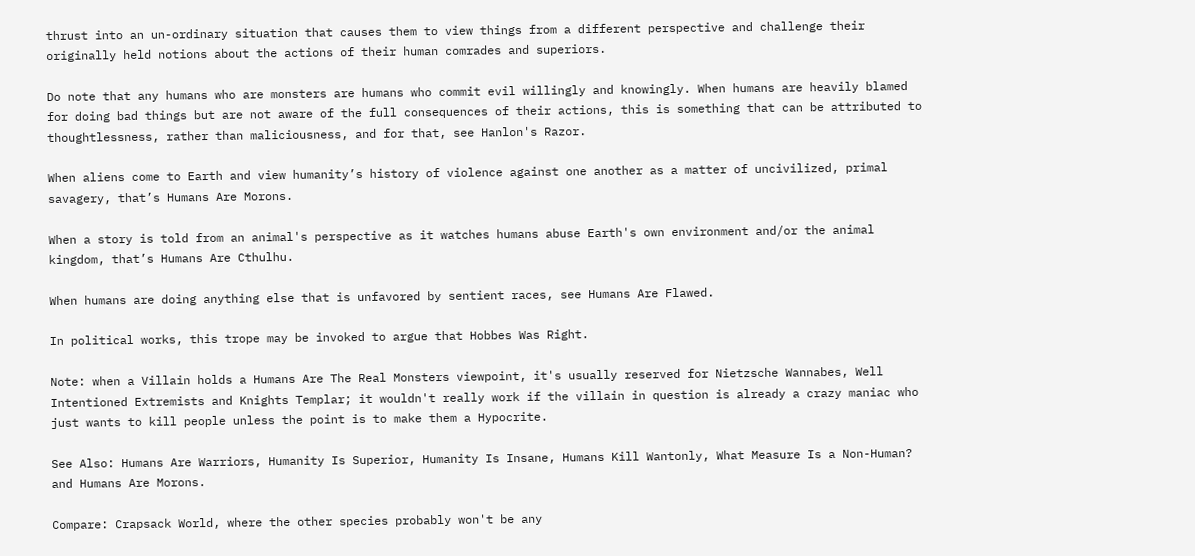thrust into an un-ordinary situation that causes them to view things from a different perspective and challenge their originally held notions about the actions of their human comrades and superiors.

Do note that any humans who are monsters are humans who commit evil willingly and knowingly. When humans are heavily blamed for doing bad things but are not aware of the full consequences of their actions, this is something that can be attributed to thoughtlessness, rather than maliciousness, and for that, see Hanlon's Razor.

When aliens come to Earth and view humanity’s history of violence against one another as a matter of uncivilized, primal savagery, that’s Humans Are Morons.

When a story is told from an animal's perspective as it watches humans abuse Earth's own environment and/or the animal kingdom, that’s Humans Are Cthulhu.

When humans are doing anything else that is unfavored by sentient races, see Humans Are Flawed.

In political works, this trope may be invoked to argue that Hobbes Was Right.

Note: when a Villain holds a Humans Are The Real Monsters viewpoint, it's usually reserved for Nietzsche Wannabes, Well Intentioned Extremists and Knights Templar; it wouldn't really work if the villain in question is already a crazy maniac who just wants to kill people unless the point is to make them a Hypocrite.

See Also: Humans Are Warriors, Humanity Is Superior, Humanity Is Insane, Humans Kill Wantonly, What Measure Is a Non-Human? and Humans Are Morons.

Compare: Crapsack World, where the other species probably won't be any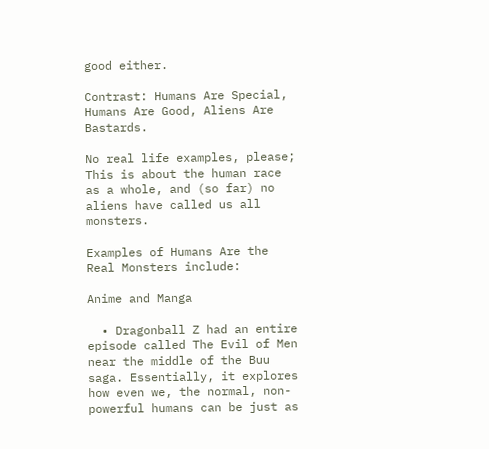good either.

Contrast: Humans Are Special, Humans Are Good, Aliens Are Bastards.

No real life examples, please; This is about the human race as a whole, and (so far) no aliens have called us all monsters.

Examples of Humans Are the Real Monsters include:

Anime and Manga

  • Dragonball Z had an entire episode called The Evil of Men near the middle of the Buu saga. Essentially, it explores how even we, the normal, non-powerful humans can be just as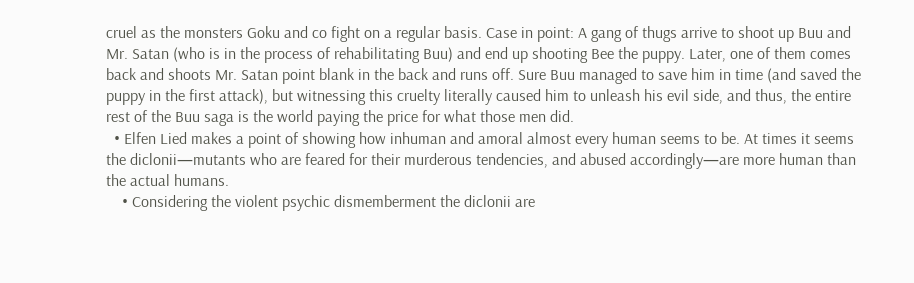cruel as the monsters Goku and co fight on a regular basis. Case in point: A gang of thugs arrive to shoot up Buu and Mr. Satan (who is in the process of rehabilitating Buu) and end up shooting Bee the puppy. Later, one of them comes back and shoots Mr. Satan point blank in the back and runs off. Sure Buu managed to save him in time (and saved the puppy in the first attack), but witnessing this cruelty literally caused him to unleash his evil side, and thus, the entire rest of the Buu saga is the world paying the price for what those men did.
  • Elfen Lied makes a point of showing how inhuman and amoral almost every human seems to be. At times it seems the diclonii—mutants who are feared for their murderous tendencies, and abused accordingly—are more human than the actual humans.
    • Considering the violent psychic dismemberment the diclonii are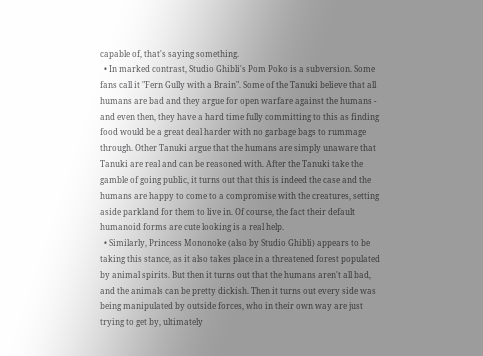capable of, that's saying something.
  • In marked contrast, Studio Ghibli's Pom Poko is a subversion. Some fans call it "Fern Gully with a Brain". Some of the Tanuki believe that all humans are bad and they argue for open warfare against the humans - and even then, they have a hard time fully committing to this as finding food would be a great deal harder with no garbage bags to rummage through. Other Tanuki argue that the humans are simply unaware that Tanuki are real and can be reasoned with. After the Tanuki take the gamble of going public, it turns out that this is indeed the case and the humans are happy to come to a compromise with the creatures, setting aside parkland for them to live in. Of course, the fact their default humanoid forms are cute looking is a real help.
  • Similarly, Princess Mononoke (also by Studio Ghibli) appears to be taking this stance, as it also takes place in a threatened forest populated by animal spirits. But then it turns out that the humans aren't all bad, and the animals can be pretty dickish. Then it turns out every side was being manipulated by outside forces, who in their own way are just trying to get by, ultimately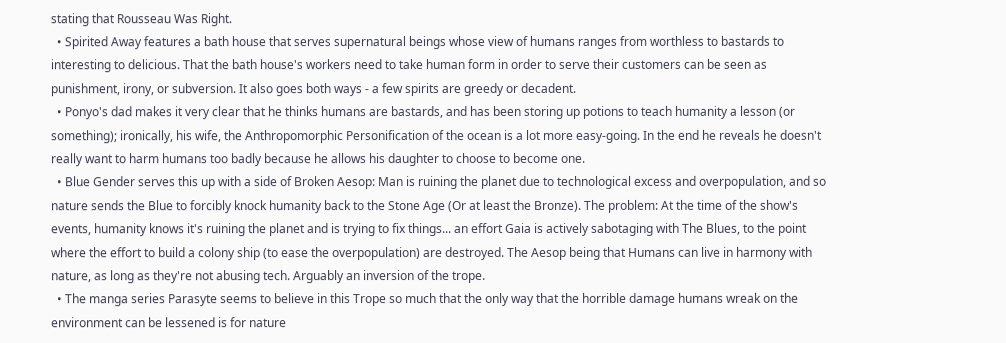stating that Rousseau Was Right.
  • Spirited Away features a bath house that serves supernatural beings whose view of humans ranges from worthless to bastards to interesting to delicious. That the bath house's workers need to take human form in order to serve their customers can be seen as punishment, irony, or subversion. It also goes both ways - a few spirits are greedy or decadent.
  • Ponyo's dad makes it very clear that he thinks humans are bastards, and has been storing up potions to teach humanity a lesson (or something); ironically, his wife, the Anthropomorphic Personification of the ocean is a lot more easy-going. In the end he reveals he doesn't really want to harm humans too badly because he allows his daughter to choose to become one.
  • Blue Gender serves this up with a side of Broken Aesop: Man is ruining the planet due to technological excess and overpopulation, and so nature sends the Blue to forcibly knock humanity back to the Stone Age (Or at least the Bronze). The problem: At the time of the show's events, humanity knows it's ruining the planet and is trying to fix things... an effort Gaia is actively sabotaging with The Blues, to the point where the effort to build a colony ship (to ease the overpopulation) are destroyed. The Aesop being that Humans can live in harmony with nature, as long as they're not abusing tech. Arguably an inversion of the trope.
  • The manga series Parasyte seems to believe in this Trope so much that the only way that the horrible damage humans wreak on the environment can be lessened is for nature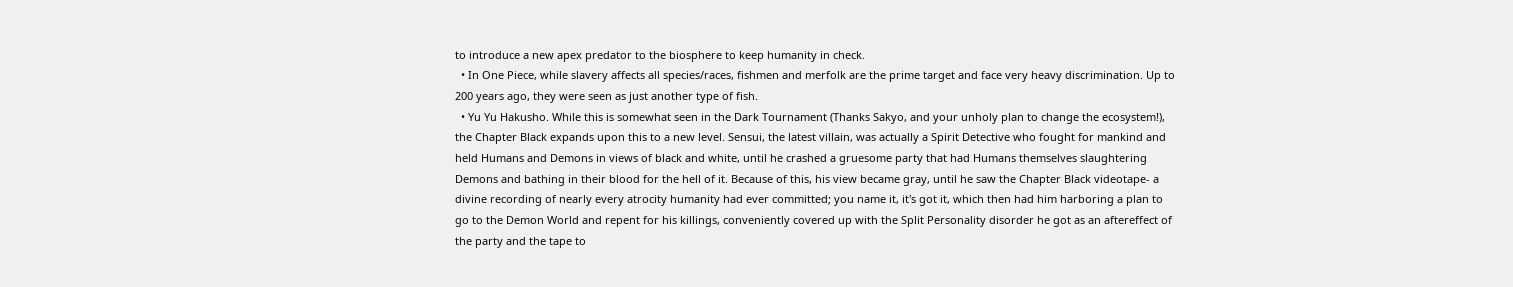to introduce a new apex predator to the biosphere to keep humanity in check.
  • In One Piece, while slavery affects all species/races, fishmen and merfolk are the prime target and face very heavy discrimination. Up to 200 years ago, they were seen as just another type of fish.
  • Yu Yu Hakusho. While this is somewhat seen in the Dark Tournament (Thanks Sakyo, and your unholy plan to change the ecosystem!), the Chapter Black expands upon this to a new level. Sensui, the latest villain, was actually a Spirit Detective who fought for mankind and held Humans and Demons in views of black and white, until he crashed a gruesome party that had Humans themselves slaughtering Demons and bathing in their blood for the hell of it. Because of this, his view became gray, until he saw the Chapter Black videotape- a divine recording of nearly every atrocity humanity had ever committed; you name it, it's got it, which then had him harboring a plan to go to the Demon World and repent for his killings, conveniently covered up with the Split Personality disorder he got as an aftereffect of the party and the tape to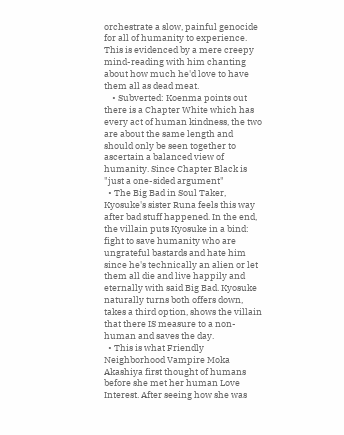orchestrate a slow, painful genocide for all of humanity to experience. This is evidenced by a mere creepy mind-reading with him chanting about how much he'd love to have them all as dead meat.
    • Subverted: Koenma points out there is a Chapter White which has every act of human kindness, the two are about the same length and should only be seen together to ascertain a balanced view of humanity. Since Chapter Black is "just a one-sided argument"
  • The Big Bad in Soul Taker, Kyosuke's sister Runa feels this way after bad stuff happened. In the end, the villain puts Kyosuke in a bind: fight to save humanity who are ungrateful bastards and hate him since he's technically an alien or let them all die and live happily and eternally with said Big Bad. Kyosuke naturally turns both offers down, takes a third option, shows the villain that there IS measure to a non-human and saves the day.
  • This is what Friendly Neighborhood Vampire Moka Akashiya first thought of humans before she met her human Love Interest. After seeing how she was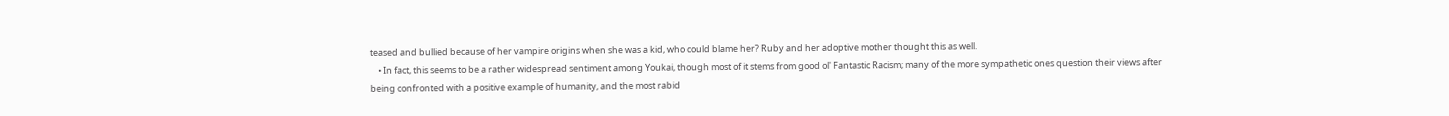teased and bullied because of her vampire origins when she was a kid, who could blame her? Ruby and her adoptive mother thought this as well.
    • In fact, this seems to be a rather widespread sentiment among Youkai, though most of it stems from good ol' Fantastic Racism; many of the more sympathetic ones question their views after being confronted with a positive example of humanity, and the most rabid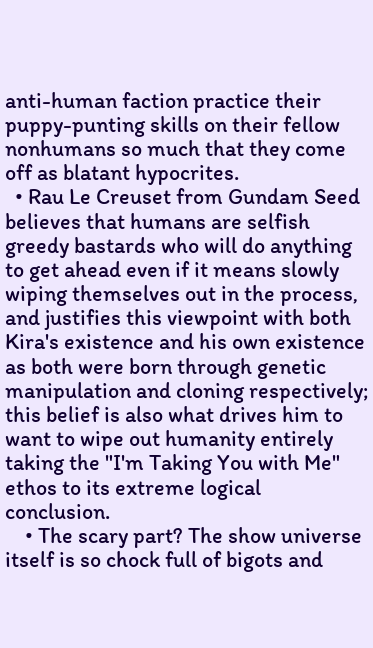anti-human faction practice their puppy-punting skills on their fellow nonhumans so much that they come off as blatant hypocrites.
  • Rau Le Creuset from Gundam Seed believes that humans are selfish greedy bastards who will do anything to get ahead even if it means slowly wiping themselves out in the process, and justifies this viewpoint with both Kira's existence and his own existence as both were born through genetic manipulation and cloning respectively; this belief is also what drives him to want to wipe out humanity entirely taking the "I'm Taking You with Me" ethos to its extreme logical conclusion.
    • The scary part? The show universe itself is so chock full of bigots and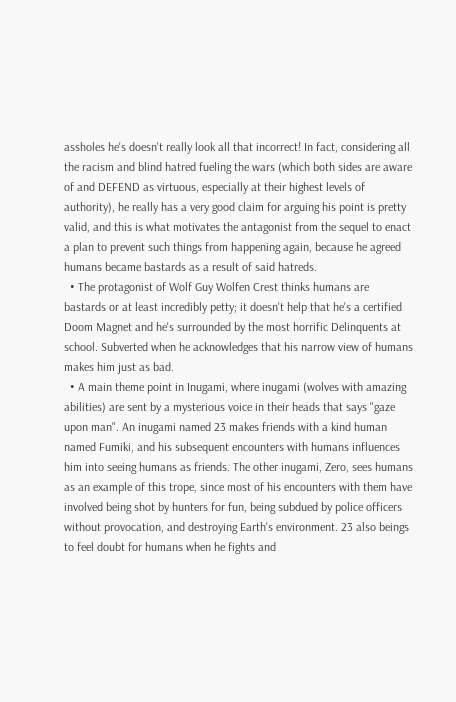assholes he's doesn't really look all that incorrect! In fact, considering all the racism and blind hatred fueling the wars (which both sides are aware of and DEFEND as virtuous, especially at their highest levels of authority), he really has a very good claim for arguing his point is pretty valid, and this is what motivates the antagonist from the sequel to enact a plan to prevent such things from happening again, because he agreed humans became bastards as a result of said hatreds.
  • The protagonist of Wolf Guy Wolfen Crest thinks humans are bastards or at least incredibly petty; it doesn't help that he's a certified Doom Magnet and he's surrounded by the most horrific Delinquents at school. Subverted when he acknowledges that his narrow view of humans makes him just as bad.
  • A main theme point in Inugami, where inugami (wolves with amazing abilities) are sent by a mysterious voice in their heads that says "gaze upon man". An inugami named 23 makes friends with a kind human named Fumiki, and his subsequent encounters with humans influences him into seeing humans as friends. The other inugami, Zero, sees humans as an example of this trope, since most of his encounters with them have involved being shot by hunters for fun, being subdued by police officers without provocation, and destroying Earth's environment. 23 also beings to feel doubt for humans when he fights and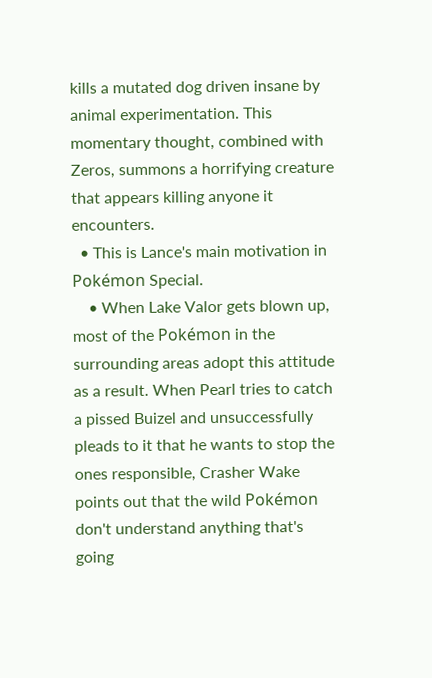kills a mutated dog driven insane by animal experimentation. This momentary thought, combined with Zeros, summons a horrifying creature that appears killing anyone it encounters.
  • This is Lance's main motivation in Pokémon Special.
    • When Lake Valor gets blown up, most of the Pokémon in the surrounding areas adopt this attitude as a result. When Pearl tries to catch a pissed Buizel and unsuccessfully pleads to it that he wants to stop the ones responsible, Crasher Wake points out that the wild Pokémon don't understand anything that's going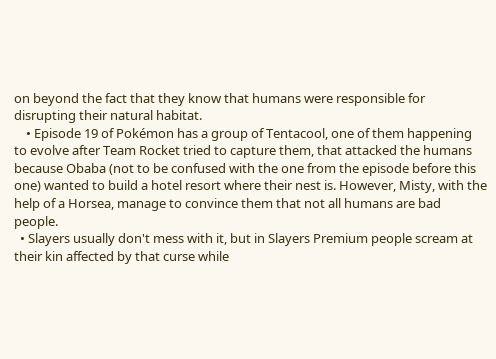on beyond the fact that they know that humans were responsible for disrupting their natural habitat.
    • Episode 19 of Pokémon has a group of Tentacool, one of them happening to evolve after Team Rocket tried to capture them, that attacked the humans because Obaba (not to be confused with the one from the episode before this one) wanted to build a hotel resort where their nest is. However, Misty, with the help of a Horsea, manage to convince them that not all humans are bad people.
  • Slayers usually don't mess with it, but in Slayers Premium people scream at their kin affected by that curse while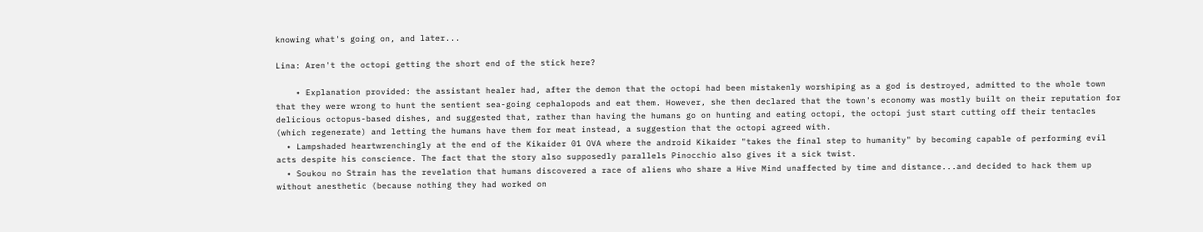knowing what's going on, and later...

Lina: Aren't the octopi getting the short end of the stick here?

    • Explanation provided: the assistant healer had, after the demon that the octopi had been mistakenly worshiping as a god is destroyed, admitted to the whole town that they were wrong to hunt the sentient sea-going cephalopods and eat them. However, she then declared that the town's economy was mostly built on their reputation for delicious octopus-based dishes, and suggested that, rather than having the humans go on hunting and eating octopi, the octopi just start cutting off their tentacles (which regenerate) and letting the humans have them for meat instead, a suggestion that the octopi agreed with.
  • Lampshaded heartwrenchingly at the end of the Kikaider 01 OVA where the android Kikaider "takes the final step to humanity" by becoming capable of performing evil acts despite his conscience. The fact that the story also supposedly parallels Pinocchio also gives it a sick twist.
  • Soukou no Strain has the revelation that humans discovered a race of aliens who share a Hive Mind unaffected by time and distance...and decided to hack them up without anesthetic (because nothing they had worked on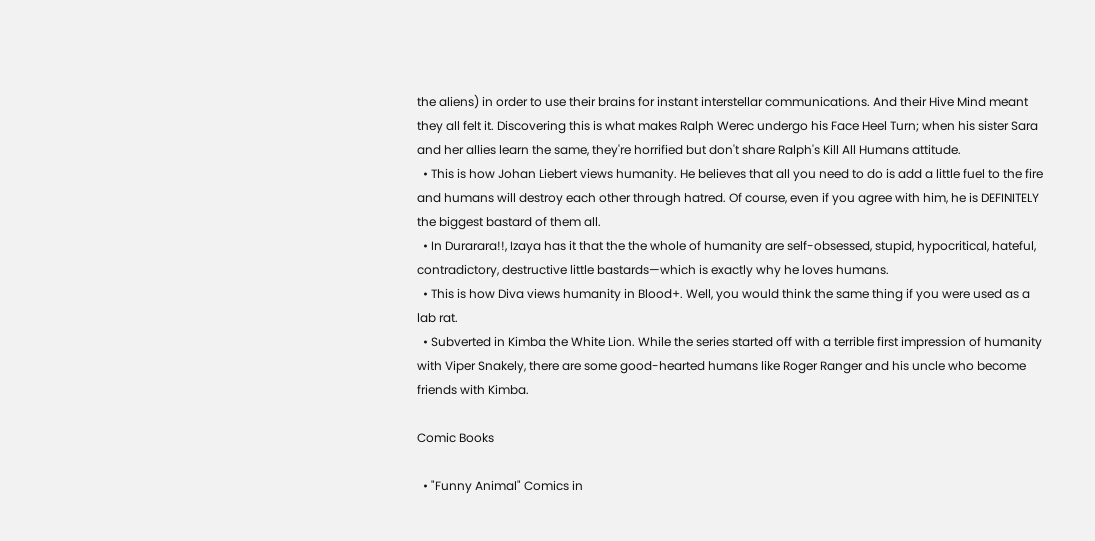the aliens) in order to use their brains for instant interstellar communications. And their Hive Mind meant they all felt it. Discovering this is what makes Ralph Werec undergo his Face Heel Turn; when his sister Sara and her allies learn the same, they're horrified but don't share Ralph's Kill All Humans attitude.
  • This is how Johan Liebert views humanity. He believes that all you need to do is add a little fuel to the fire and humans will destroy each other through hatred. Of course, even if you agree with him, he is DEFINITELY the biggest bastard of them all.
  • In Durarara!!, Izaya has it that the the whole of humanity are self-obsessed, stupid, hypocritical, hateful, contradictory, destructive little bastards—which is exactly why he loves humans.
  • This is how Diva views humanity in Blood+. Well, you would think the same thing if you were used as a lab rat.
  • Subverted in Kimba the White Lion. While the series started off with a terrible first impression of humanity with Viper Snakely, there are some good-hearted humans like Roger Ranger and his uncle who become friends with Kimba.

Comic Books

  • "Funny Animal" Comics in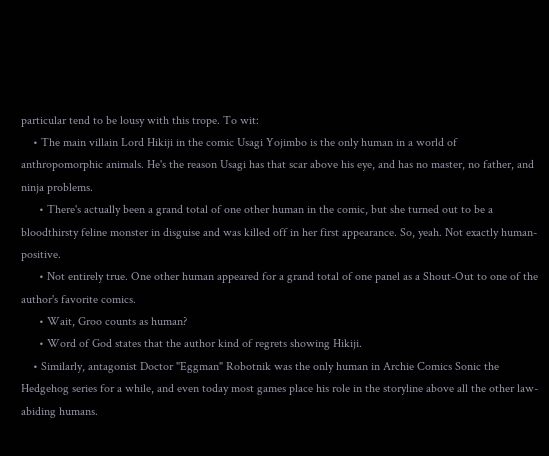particular tend to be lousy with this trope. To wit:
    • The main villain Lord Hikiji in the comic Usagi Yojimbo is the only human in a world of anthropomorphic animals. He's the reason Usagi has that scar above his eye, and has no master, no father, and ninja problems.
      • There's actually been a grand total of one other human in the comic, but she turned out to be a bloodthirsty feline monster in disguise and was killed off in her first appearance. So, yeah. Not exactly human-positive.
      • Not entirely true. One other human appeared for a grand total of one panel as a Shout-Out to one of the author's favorite comics.
      • Wait, Groo counts as human?
      • Word of God states that the author kind of regrets showing Hikiji.
    • Similarly, antagonist Doctor "Eggman" Robotnik was the only human in Archie Comics Sonic the Hedgehog series for a while, and even today most games place his role in the storyline above all the other law-abiding humans.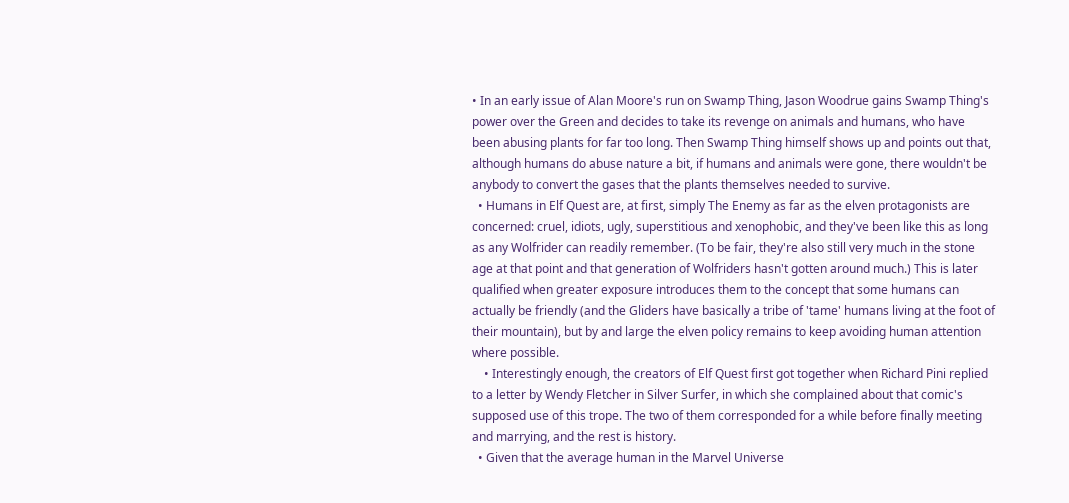• In an early issue of Alan Moore's run on Swamp Thing, Jason Woodrue gains Swamp Thing's power over the Green and decides to take its revenge on animals and humans, who have been abusing plants for far too long. Then Swamp Thing himself shows up and points out that, although humans do abuse nature a bit, if humans and animals were gone, there wouldn't be anybody to convert the gases that the plants themselves needed to survive.
  • Humans in Elf Quest are, at first, simply The Enemy as far as the elven protagonists are concerned: cruel, idiots, ugly, superstitious and xenophobic, and they've been like this as long as any Wolfrider can readily remember. (To be fair, they're also still very much in the stone age at that point and that generation of Wolfriders hasn't gotten around much.) This is later qualified when greater exposure introduces them to the concept that some humans can actually be friendly (and the Gliders have basically a tribe of 'tame' humans living at the foot of their mountain), but by and large the elven policy remains to keep avoiding human attention where possible.
    • Interestingly enough, the creators of Elf Quest first got together when Richard Pini replied to a letter by Wendy Fletcher in Silver Surfer, in which she complained about that comic's supposed use of this trope. The two of them corresponded for a while before finally meeting and marrying, and the rest is history.
  • Given that the average human in the Marvel Universe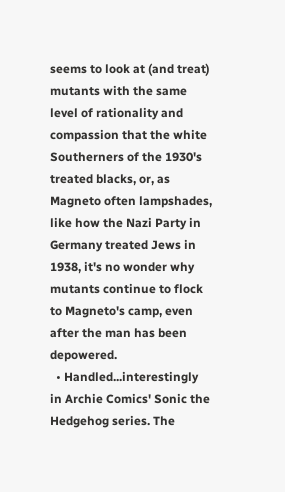seems to look at (and treat) mutants with the same level of rationality and compassion that the white Southerners of the 1930's treated blacks, or, as Magneto often lampshades, like how the Nazi Party in Germany treated Jews in 1938, it's no wonder why mutants continue to flock to Magneto's camp, even after the man has been depowered.
  • Handled...interestingly in Archie Comics' Sonic the Hedgehog series. The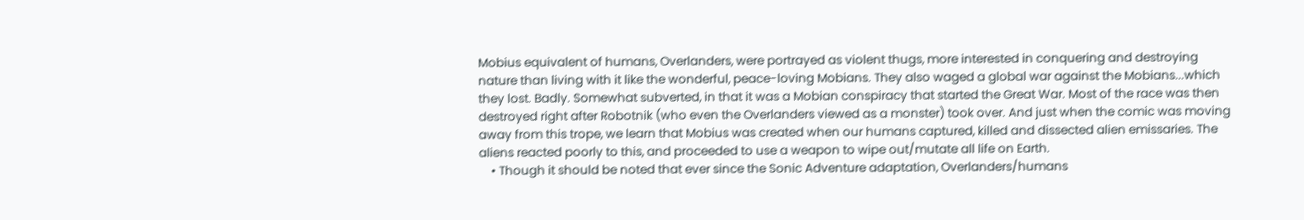Mobius equivalent of humans, Overlanders, were portrayed as violent thugs, more interested in conquering and destroying nature than living with it like the wonderful, peace-loving Mobians. They also waged a global war against the Mobians...which they lost. Badly. Somewhat subverted, in that it was a Mobian conspiracy that started the Great War. Most of the race was then destroyed right after Robotnik (who even the Overlanders viewed as a monster) took over. And just when the comic was moving away from this trope, we learn that Mobius was created when our humans captured, killed and dissected alien emissaries. The aliens reacted poorly to this, and proceeded to use a weapon to wipe out/mutate all life on Earth.
    • Though it should be noted that ever since the Sonic Adventure adaptation, Overlanders/humans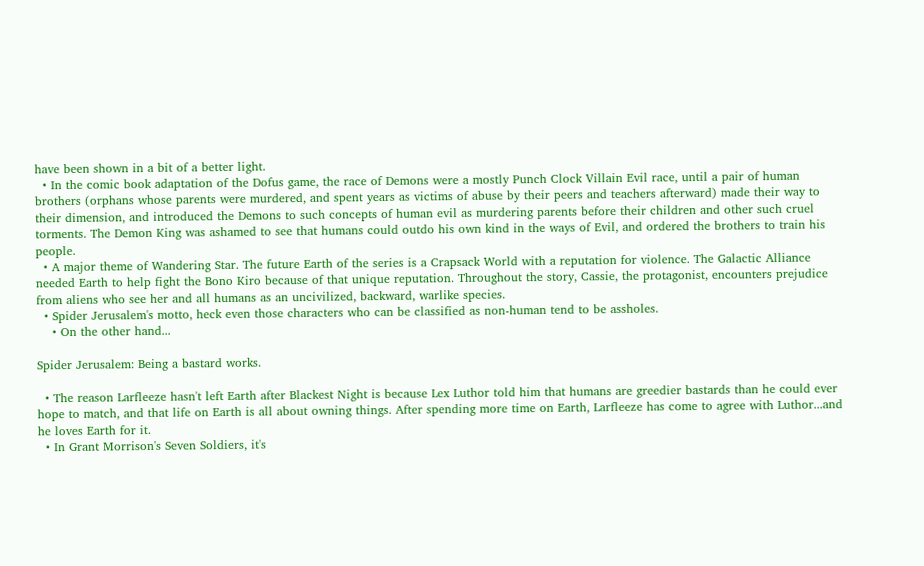have been shown in a bit of a better light.
  • In the comic book adaptation of the Dofus game, the race of Demons were a mostly Punch Clock Villain Evil race, until a pair of human brothers (orphans whose parents were murdered, and spent years as victims of abuse by their peers and teachers afterward) made their way to their dimension, and introduced the Demons to such concepts of human evil as murdering parents before their children and other such cruel torments. The Demon King was ashamed to see that humans could outdo his own kind in the ways of Evil, and ordered the brothers to train his people.
  • A major theme of Wandering Star. The future Earth of the series is a Crapsack World with a reputation for violence. The Galactic Alliance needed Earth to help fight the Bono Kiro because of that unique reputation. Throughout the story, Cassie, the protagonist, encounters prejudice from aliens who see her and all humans as an uncivilized, backward, warlike species.
  • Spider Jerusalem's motto, heck even those characters who can be classified as non-human tend to be assholes.
    • On the other hand...

Spider Jerusalem: Being a bastard works.

  • The reason Larfleeze hasn't left Earth after Blackest Night is because Lex Luthor told him that humans are greedier bastards than he could ever hope to match, and that life on Earth is all about owning things. After spending more time on Earth, Larfleeze has come to agree with Luthor...and he loves Earth for it.
  • In Grant Morrison's Seven Soldiers, it's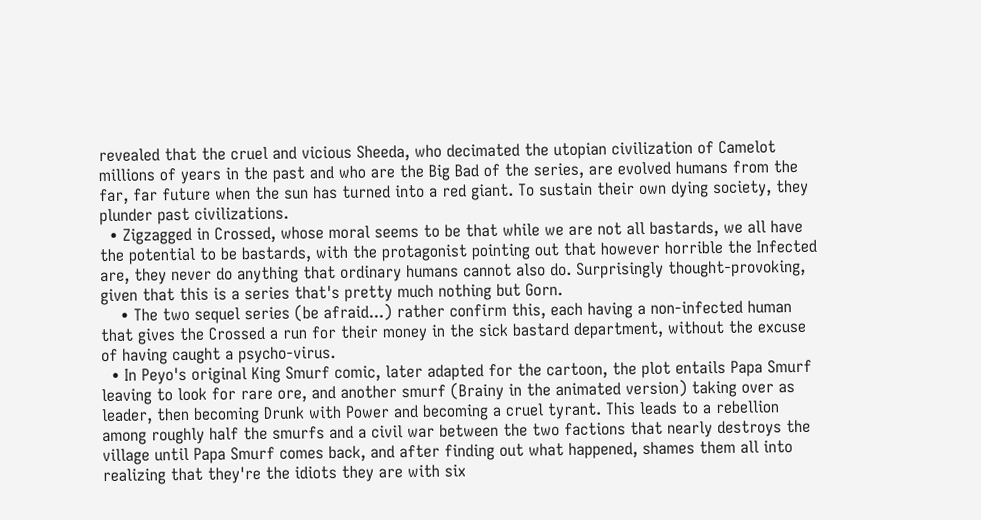revealed that the cruel and vicious Sheeda, who decimated the utopian civilization of Camelot millions of years in the past and who are the Big Bad of the series, are evolved humans from the far, far future when the sun has turned into a red giant. To sustain their own dying society, they plunder past civilizations.
  • Zigzagged in Crossed, whose moral seems to be that while we are not all bastards, we all have the potential to be bastards, with the protagonist pointing out that however horrible the Infected are, they never do anything that ordinary humans cannot also do. Surprisingly thought-provoking, given that this is a series that's pretty much nothing but Gorn.
    • The two sequel series (be afraid...) rather confirm this, each having a non-infected human that gives the Crossed a run for their money in the sick bastard department, without the excuse of having caught a psycho-virus.
  • In Peyo's original King Smurf comic, later adapted for the cartoon, the plot entails Papa Smurf leaving to look for rare ore, and another smurf (Brainy in the animated version) taking over as leader, then becoming Drunk with Power and becoming a cruel tyrant. This leads to a rebellion among roughly half the smurfs and a civil war between the two factions that nearly destroys the village until Papa Smurf comes back, and after finding out what happened, shames them all into realizing that they're the idiots they are with six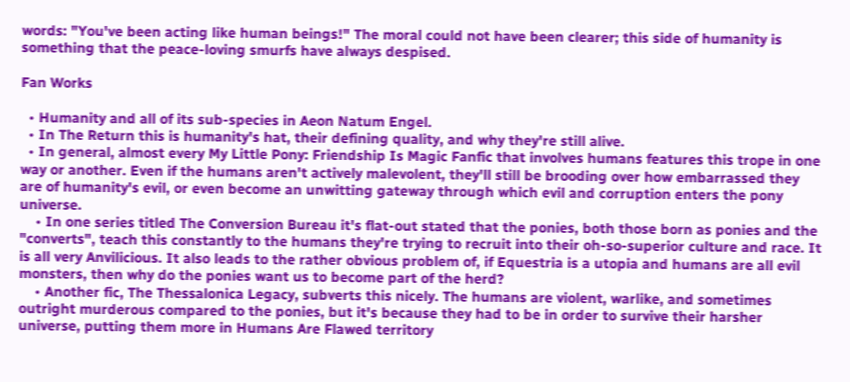words: "You've been acting like human beings!" The moral could not have been clearer; this side of humanity is something that the peace-loving smurfs have always despised.

Fan Works

  • Humanity and all of its sub-species in Aeon Natum Engel.
  • In The Return this is humanity's hat, their defining quality, and why they're still alive.
  • In general, almost every My Little Pony: Friendship Is Magic Fanfic that involves humans features this trope in one way or another. Even if the humans aren't actively malevolent, they'll still be brooding over how embarrassed they are of humanity's evil, or even become an unwitting gateway through which evil and corruption enters the pony universe.
    • In one series titled The Conversion Bureau it's flat-out stated that the ponies, both those born as ponies and the "converts", teach this constantly to the humans they're trying to recruit into their oh-so-superior culture and race. It is all very Anvilicious. It also leads to the rather obvious problem of, if Equestria is a utopia and humans are all evil monsters, then why do the ponies want us to become part of the herd?
    • Another fic, The Thessalonica Legacy, subverts this nicely. The humans are violent, warlike, and sometimes outright murderous compared to the ponies, but it's because they had to be in order to survive their harsher universe, putting them more in Humans Are Flawed territory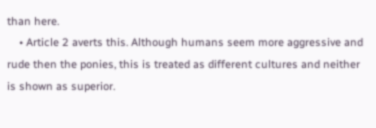than here.
    • Article 2 averts this. Although humans seem more aggressive and rude then the ponies, this is treated as different cultures and neither is shown as superior.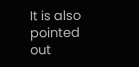It is also pointed out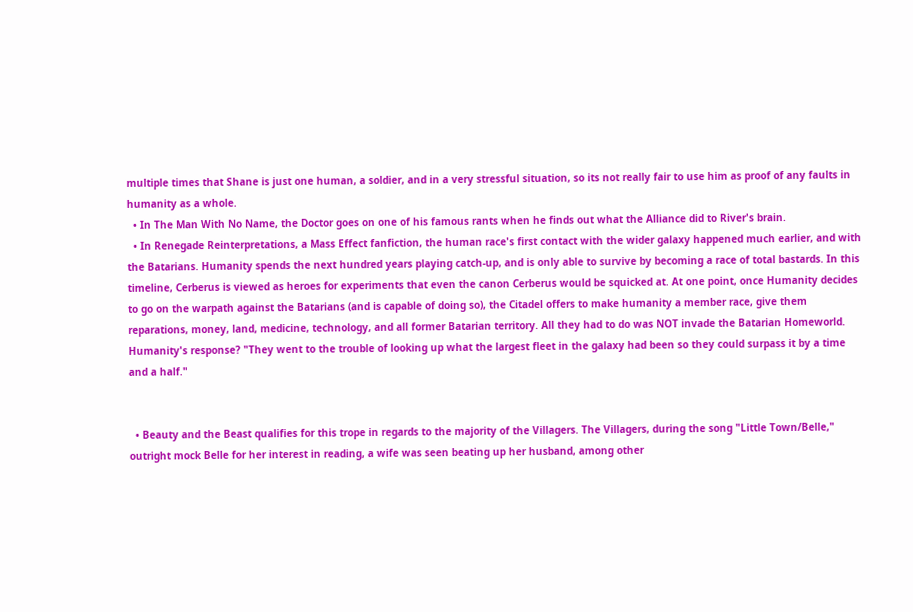multiple times that Shane is just one human, a soldier, and in a very stressful situation, so its not really fair to use him as proof of any faults in humanity as a whole.
  • In The Man With No Name, the Doctor goes on one of his famous rants when he finds out what the Alliance did to River's brain.
  • In Renegade Reinterpretations, a Mass Effect fanfiction, the human race's first contact with the wider galaxy happened much earlier, and with the Batarians. Humanity spends the next hundred years playing catch-up, and is only able to survive by becoming a race of total bastards. In this timeline, Cerberus is viewed as heroes for experiments that even the canon Cerberus would be squicked at. At one point, once Humanity decides to go on the warpath against the Batarians (and is capable of doing so), the Citadel offers to make humanity a member race, give them reparations, money, land, medicine, technology, and all former Batarian territory. All they had to do was NOT invade the Batarian Homeworld. Humanity's response? "They went to the trouble of looking up what the largest fleet in the galaxy had been so they could surpass it by a time and a half."


  • Beauty and the Beast qualifies for this trope in regards to the majority of the Villagers. The Villagers, during the song "Little Town/Belle," outright mock Belle for her interest in reading, a wife was seen beating up her husband, among other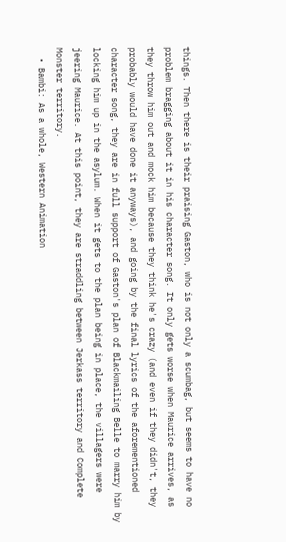things. Then there is their praising Gaston, who is not only a scumbag, but seems to have no problem bragging about it in his character song. It only gets worse when Maurice arrives, as they throw him out and mock him because they think he's crazy (and even if they didn't, they probably would have done it anyways), and going by the final lyrics of the aforementioned character song, they are in full support of Gaston's plan of Blackmailing Belle to marry him by locking him up in the asylum. When it gets to the plan being in place, the villagers were jeering Maurice. At this point, they are straddling between Jerkass territory and Complete Monster territory.
  • Bambi: As a whole, Western Animation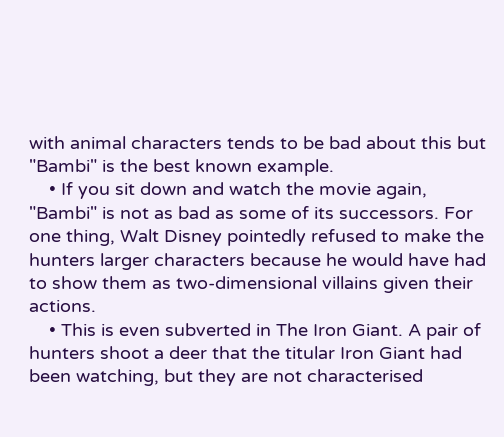with animal characters tends to be bad about this but "Bambi" is the best known example.
    • If you sit down and watch the movie again, "Bambi" is not as bad as some of its successors. For one thing, Walt Disney pointedly refused to make the hunters larger characters because he would have had to show them as two-dimensional villains given their actions.
    • This is even subverted in The Iron Giant. A pair of hunters shoot a deer that the titular Iron Giant had been watching, but they are not characterised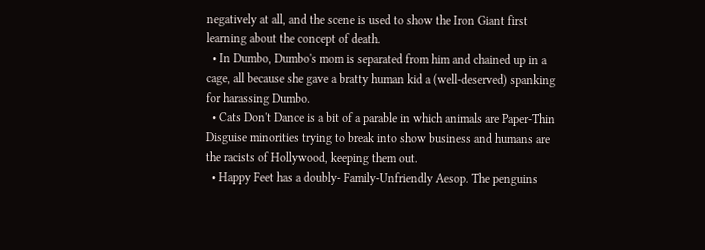negatively at all, and the scene is used to show the Iron Giant first learning about the concept of death.
  • In Dumbo, Dumbo's mom is separated from him and chained up in a cage, all because she gave a bratty human kid a (well-deserved) spanking for harassing Dumbo.
  • Cats Don't Dance is a bit of a parable in which animals are Paper-Thin Disguise minorities trying to break into show business and humans are the racists of Hollywood, keeping them out.
  • Happy Feet has a doubly- Family-Unfriendly Aesop. The penguins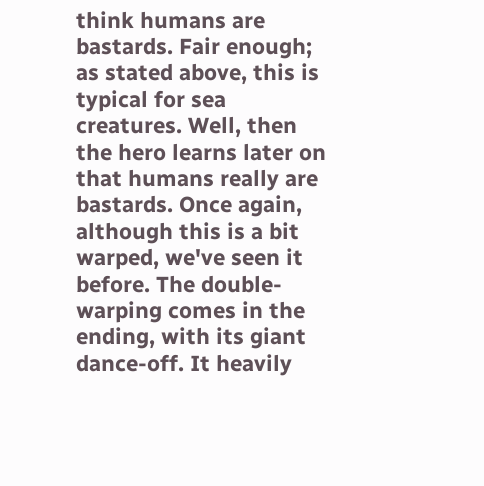think humans are bastards. Fair enough; as stated above, this is typical for sea creatures. Well, then the hero learns later on that humans really are bastards. Once again, although this is a bit warped, we've seen it before. The double-warping comes in the ending, with its giant dance-off. It heavily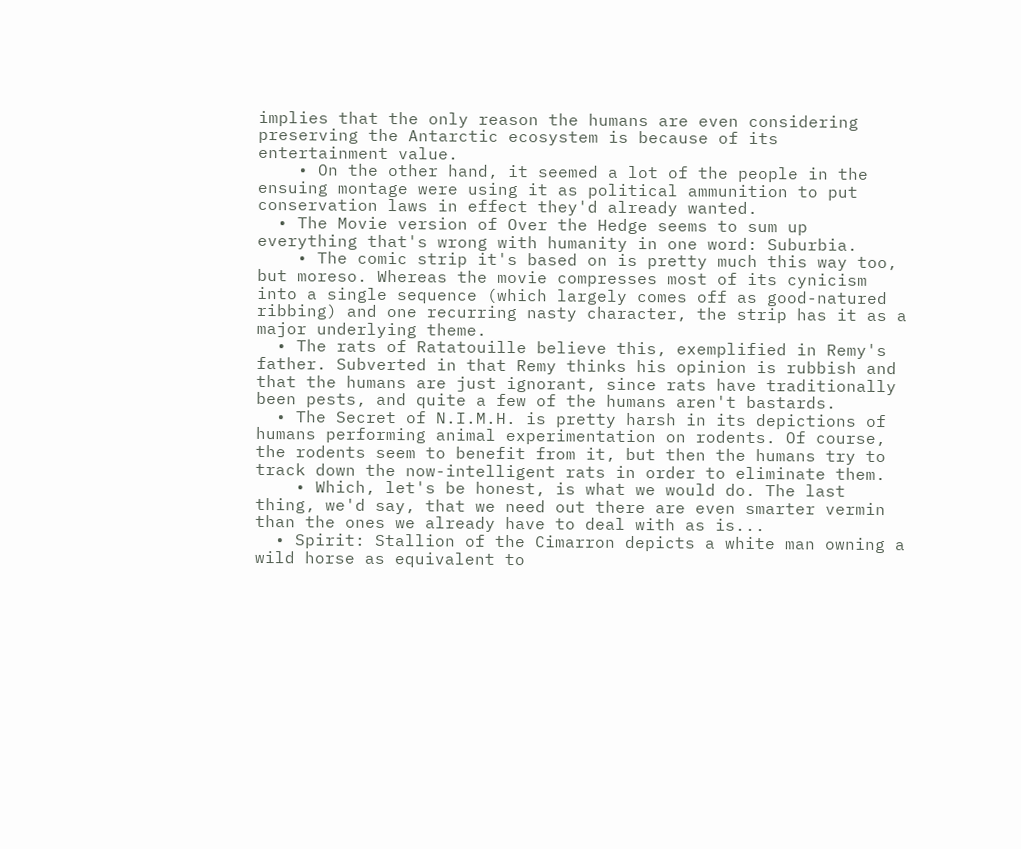implies that the only reason the humans are even considering preserving the Antarctic ecosystem is because of its entertainment value.
    • On the other hand, it seemed a lot of the people in the ensuing montage were using it as political ammunition to put conservation laws in effect they'd already wanted.
  • The Movie version of Over the Hedge seems to sum up everything that's wrong with humanity in one word: Suburbia.
    • The comic strip it's based on is pretty much this way too, but moreso. Whereas the movie compresses most of its cynicism into a single sequence (which largely comes off as good-natured ribbing) and one recurring nasty character, the strip has it as a major underlying theme.
  • The rats of Ratatouille believe this, exemplified in Remy's father. Subverted in that Remy thinks his opinion is rubbish and that the humans are just ignorant, since rats have traditionally been pests, and quite a few of the humans aren't bastards.
  • The Secret of N.I.M.H. is pretty harsh in its depictions of humans performing animal experimentation on rodents. Of course, the rodents seem to benefit from it, but then the humans try to track down the now-intelligent rats in order to eliminate them.
    • Which, let's be honest, is what we would do. The last thing, we'd say, that we need out there are even smarter vermin than the ones we already have to deal with as is...
  • Spirit: Stallion of the Cimarron depicts a white man owning a wild horse as equivalent to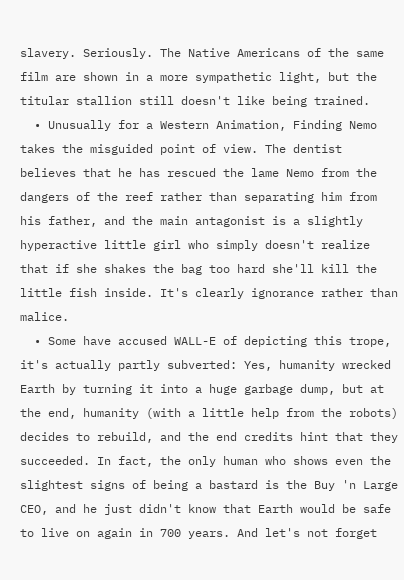slavery. Seriously. The Native Americans of the same film are shown in a more sympathetic light, but the titular stallion still doesn't like being trained.
  • Unusually for a Western Animation, Finding Nemo takes the misguided point of view. The dentist believes that he has rescued the lame Nemo from the dangers of the reef rather than separating him from his father, and the main antagonist is a slightly hyperactive little girl who simply doesn't realize that if she shakes the bag too hard she'll kill the little fish inside. It's clearly ignorance rather than malice.
  • Some have accused WALL-E of depicting this trope, it's actually partly subverted: Yes, humanity wrecked Earth by turning it into a huge garbage dump, but at the end, humanity (with a little help from the robots) decides to rebuild, and the end credits hint that they succeeded. In fact, the only human who shows even the slightest signs of being a bastard is the Buy 'n Large CEO, and he just didn't know that Earth would be safe to live on again in 700 years. And let's not forget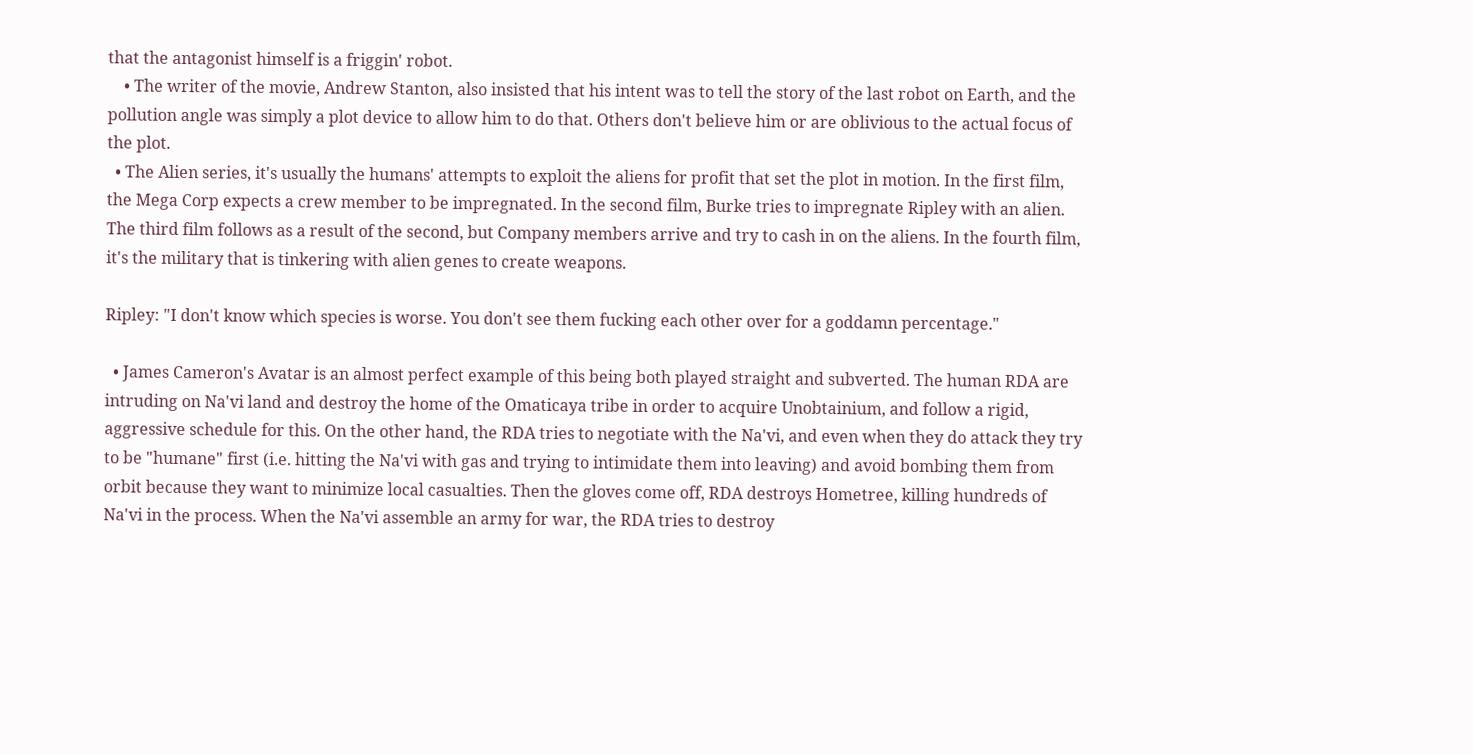that the antagonist himself is a friggin' robot.
    • The writer of the movie, Andrew Stanton, also insisted that his intent was to tell the story of the last robot on Earth, and the pollution angle was simply a plot device to allow him to do that. Others don't believe him or are oblivious to the actual focus of the plot.
  • The Alien series, it's usually the humans' attempts to exploit the aliens for profit that set the plot in motion. In the first film, the Mega Corp expects a crew member to be impregnated. In the second film, Burke tries to impregnate Ripley with an alien. The third film follows as a result of the second, but Company members arrive and try to cash in on the aliens. In the fourth film, it's the military that is tinkering with alien genes to create weapons.

Ripley: "I don't know which species is worse. You don't see them fucking each other over for a goddamn percentage."

  • James Cameron's Avatar is an almost perfect example of this being both played straight and subverted. The human RDA are intruding on Na'vi land and destroy the home of the Omaticaya tribe in order to acquire Unobtainium, and follow a rigid, aggressive schedule for this. On the other hand, the RDA tries to negotiate with the Na'vi, and even when they do attack they try to be "humane" first (i.e. hitting the Na'vi with gas and trying to intimidate them into leaving) and avoid bombing them from orbit because they want to minimize local casualties. Then the gloves come off, RDA destroys Hometree, killing hundreds of Na'vi in the process. When the Na'vi assemble an army for war, the RDA tries to destroy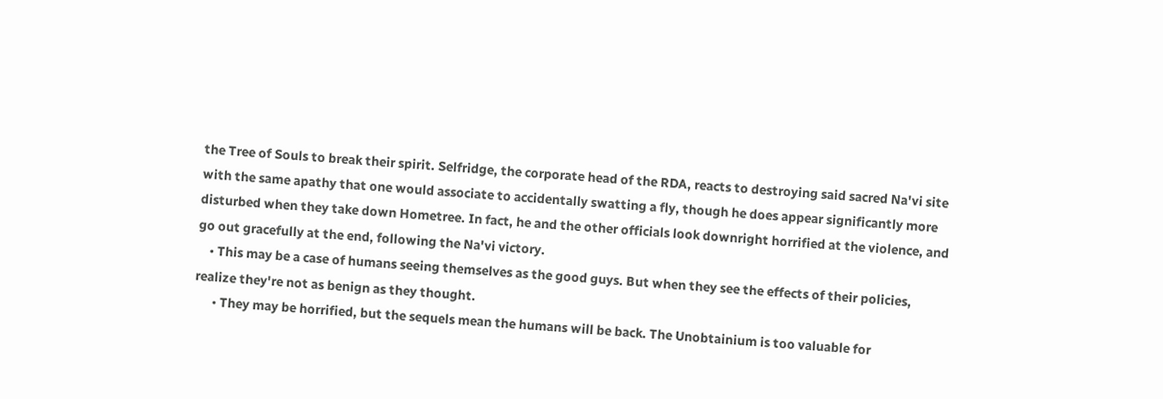the Tree of Souls to break their spirit. Selfridge, the corporate head of the RDA, reacts to destroying said sacred Na'vi site with the same apathy that one would associate to accidentally swatting a fly, though he does appear significantly more disturbed when they take down Hometree. In fact, he and the other officials look downright horrified at the violence, and go out gracefully at the end, following the Na'vi victory.
    • This may be a case of humans seeing themselves as the good guys. But when they see the effects of their policies, realize they're not as benign as they thought.
      • They may be horrified, but the sequels mean the humans will be back. The Unobtainium is too valuable for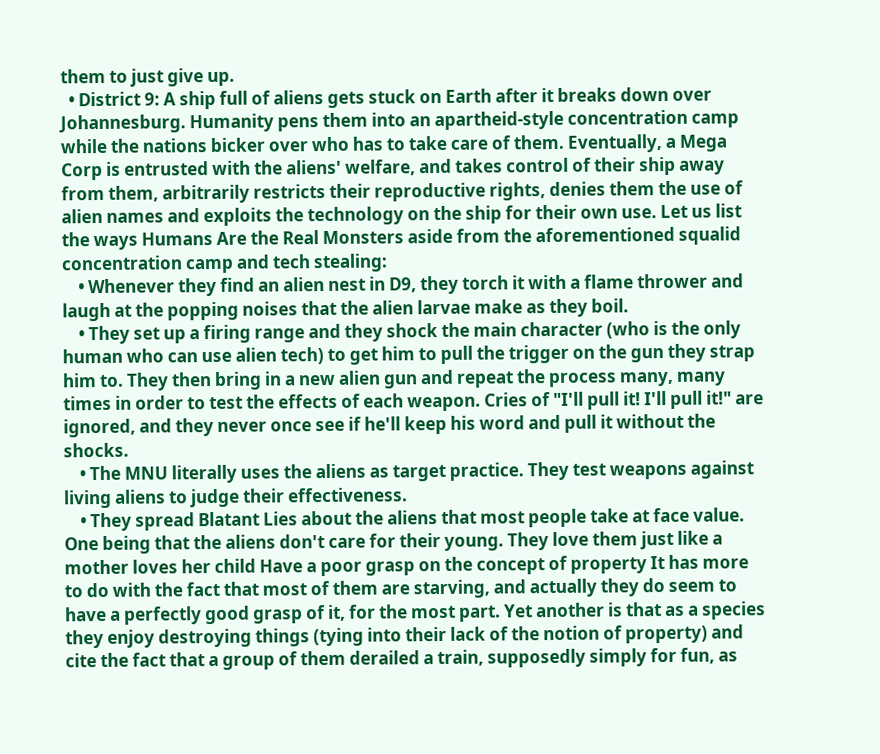them to just give up.
  • District 9: A ship full of aliens gets stuck on Earth after it breaks down over Johannesburg. Humanity pens them into an apartheid-style concentration camp while the nations bicker over who has to take care of them. Eventually, a Mega Corp is entrusted with the aliens' welfare, and takes control of their ship away from them, arbitrarily restricts their reproductive rights, denies them the use of alien names and exploits the technology on the ship for their own use. Let us list the ways Humans Are the Real Monsters aside from the aforementioned squalid concentration camp and tech stealing:
    • Whenever they find an alien nest in D9, they torch it with a flame thrower and laugh at the popping noises that the alien larvae make as they boil.
    • They set up a firing range and they shock the main character (who is the only human who can use alien tech) to get him to pull the trigger on the gun they strap him to. They then bring in a new alien gun and repeat the process many, many times in order to test the effects of each weapon. Cries of "I'll pull it! I'll pull it!" are ignored, and they never once see if he'll keep his word and pull it without the shocks.
    • The MNU literally uses the aliens as target practice. They test weapons against living aliens to judge their effectiveness.
    • They spread Blatant Lies about the aliens that most people take at face value. One being that the aliens don't care for their young. They love them just like a mother loves her child Have a poor grasp on the concept of property It has more to do with the fact that most of them are starving, and actually they do seem to have a perfectly good grasp of it, for the most part. Yet another is that as a species they enjoy destroying things (tying into their lack of the notion of property) and cite the fact that a group of them derailed a train, supposedly simply for fun, as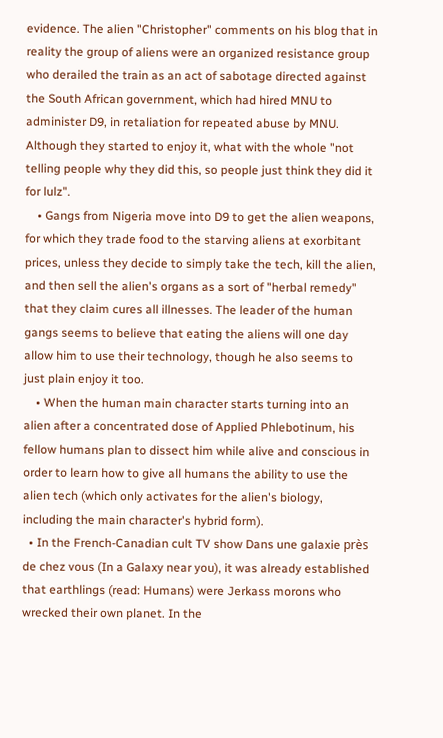evidence. The alien "Christopher" comments on his blog that in reality the group of aliens were an organized resistance group who derailed the train as an act of sabotage directed against the South African government, which had hired MNU to administer D9, in retaliation for repeated abuse by MNU. Although they started to enjoy it, what with the whole "not telling people why they did this, so people just think they did it for lulz".
    • Gangs from Nigeria move into D9 to get the alien weapons, for which they trade food to the starving aliens at exorbitant prices, unless they decide to simply take the tech, kill the alien, and then sell the alien's organs as a sort of "herbal remedy" that they claim cures all illnesses. The leader of the human gangs seems to believe that eating the aliens will one day allow him to use their technology, though he also seems to just plain enjoy it too.
    • When the human main character starts turning into an alien after a concentrated dose of Applied Phlebotinum, his fellow humans plan to dissect him while alive and conscious in order to learn how to give all humans the ability to use the alien tech (which only activates for the alien's biology, including the main character's hybrid form).
  • In the French-Canadian cult TV show Dans une galaxie près de chez vous (In a Galaxy near you), it was already established that earthlings (read: Humans) were Jerkass morons who wrecked their own planet. In the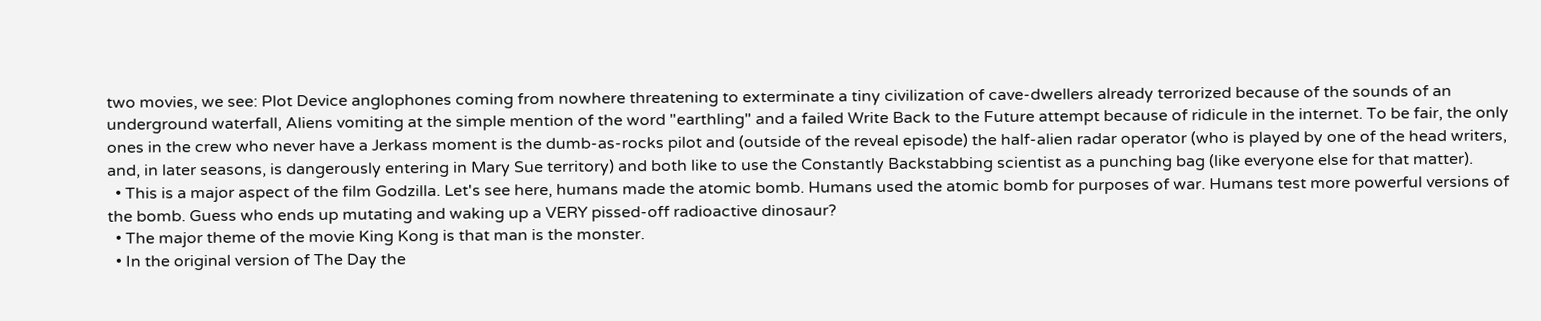two movies, we see: Plot Device anglophones coming from nowhere threatening to exterminate a tiny civilization of cave-dwellers already terrorized because of the sounds of an underground waterfall, Aliens vomiting at the simple mention of the word "earthling" and a failed Write Back to the Future attempt because of ridicule in the internet. To be fair, the only ones in the crew who never have a Jerkass moment is the dumb-as-rocks pilot and (outside of the reveal episode) the half-alien radar operator (who is played by one of the head writers, and, in later seasons, is dangerously entering in Mary Sue territory) and both like to use the Constantly Backstabbing scientist as a punching bag (like everyone else for that matter).
  • This is a major aspect of the film Godzilla. Let's see here, humans made the atomic bomb. Humans used the atomic bomb for purposes of war. Humans test more powerful versions of the bomb. Guess who ends up mutating and waking up a VERY pissed-off radioactive dinosaur?
  • The major theme of the movie King Kong is that man is the monster.
  • In the original version of The Day the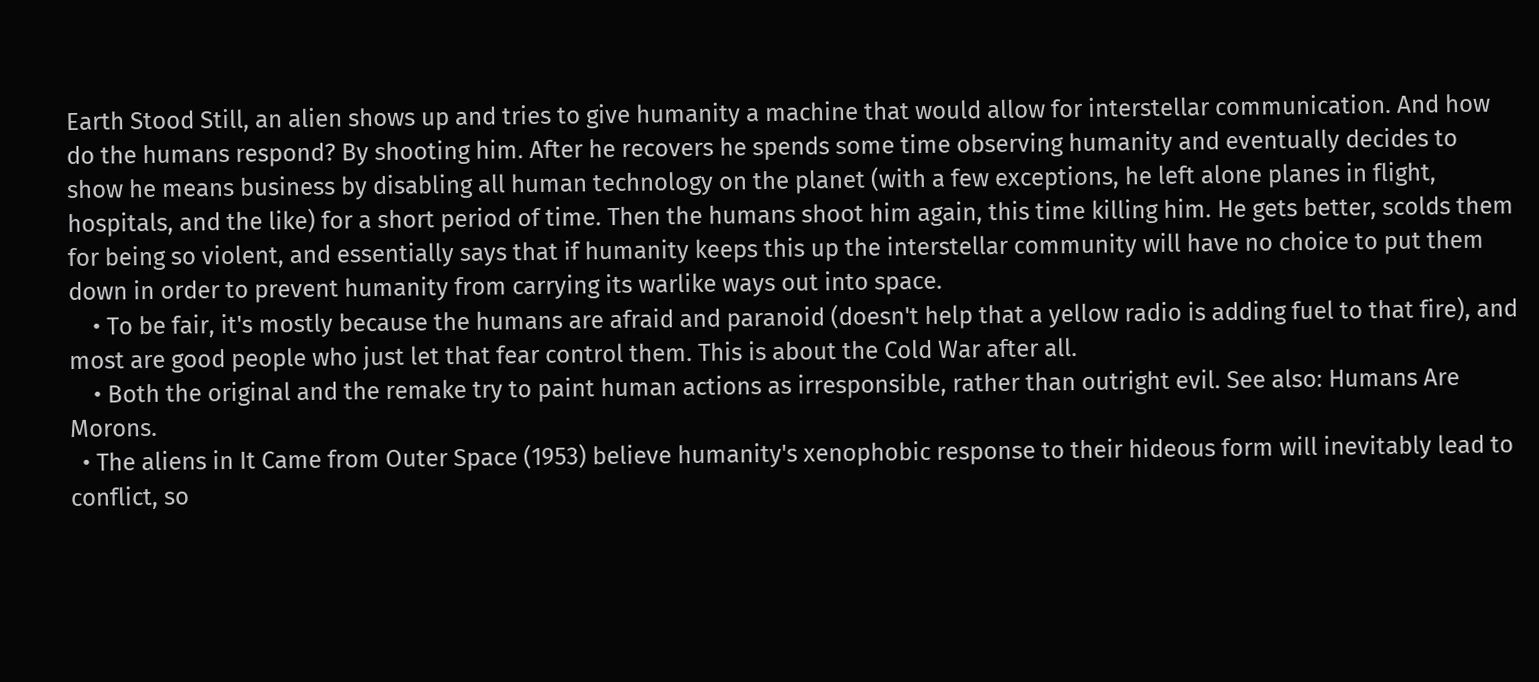Earth Stood Still, an alien shows up and tries to give humanity a machine that would allow for interstellar communication. And how do the humans respond? By shooting him. After he recovers he spends some time observing humanity and eventually decides to show he means business by disabling all human technology on the planet (with a few exceptions, he left alone planes in flight, hospitals, and the like) for a short period of time. Then the humans shoot him again, this time killing him. He gets better, scolds them for being so violent, and essentially says that if humanity keeps this up the interstellar community will have no choice to put them down in order to prevent humanity from carrying its warlike ways out into space.
    • To be fair, it's mostly because the humans are afraid and paranoid (doesn't help that a yellow radio is adding fuel to that fire), and most are good people who just let that fear control them. This is about the Cold War after all.
    • Both the original and the remake try to paint human actions as irresponsible, rather than outright evil. See also: Humans Are Morons.
  • The aliens in It Came from Outer Space (1953) believe humanity's xenophobic response to their hideous form will inevitably lead to conflict, so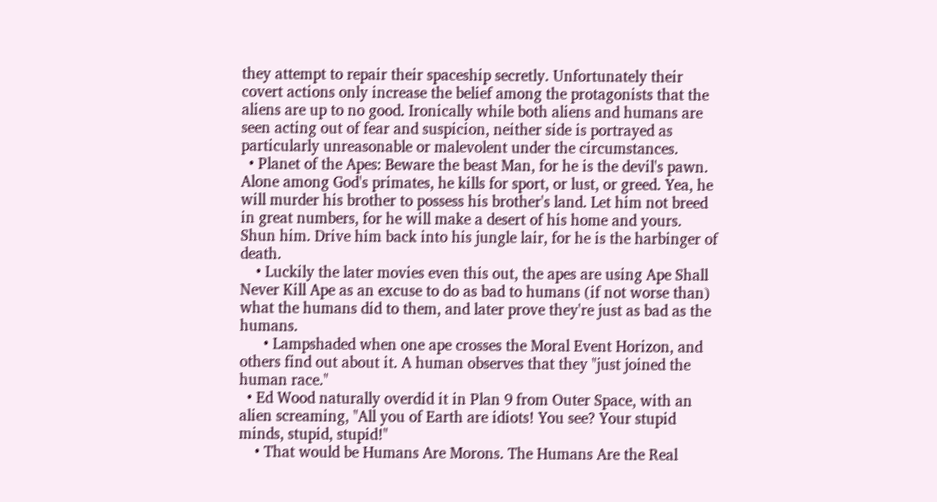they attempt to repair their spaceship secretly. Unfortunately their covert actions only increase the belief among the protagonists that the aliens are up to no good. Ironically while both aliens and humans are seen acting out of fear and suspicion, neither side is portrayed as particularly unreasonable or malevolent under the circumstances.
  • Planet of the Apes: Beware the beast Man, for he is the devil's pawn. Alone among God's primates, he kills for sport, or lust, or greed. Yea, he will murder his brother to possess his brother's land. Let him not breed in great numbers, for he will make a desert of his home and yours. Shun him. Drive him back into his jungle lair, for he is the harbinger of death.
    • Luckily the later movies even this out, the apes are using Ape Shall Never Kill Ape as an excuse to do as bad to humans (if not worse than) what the humans did to them, and later prove they're just as bad as the humans.
      • Lampshaded when one ape crosses the Moral Event Horizon, and others find out about it. A human observes that they "just joined the human race."
  • Ed Wood naturally overdid it in Plan 9 from Outer Space, with an alien screaming, "All you of Earth are idiots! You see? Your stupid minds, stupid, stupid!"
    • That would be Humans Are Morons. The Humans Are the Real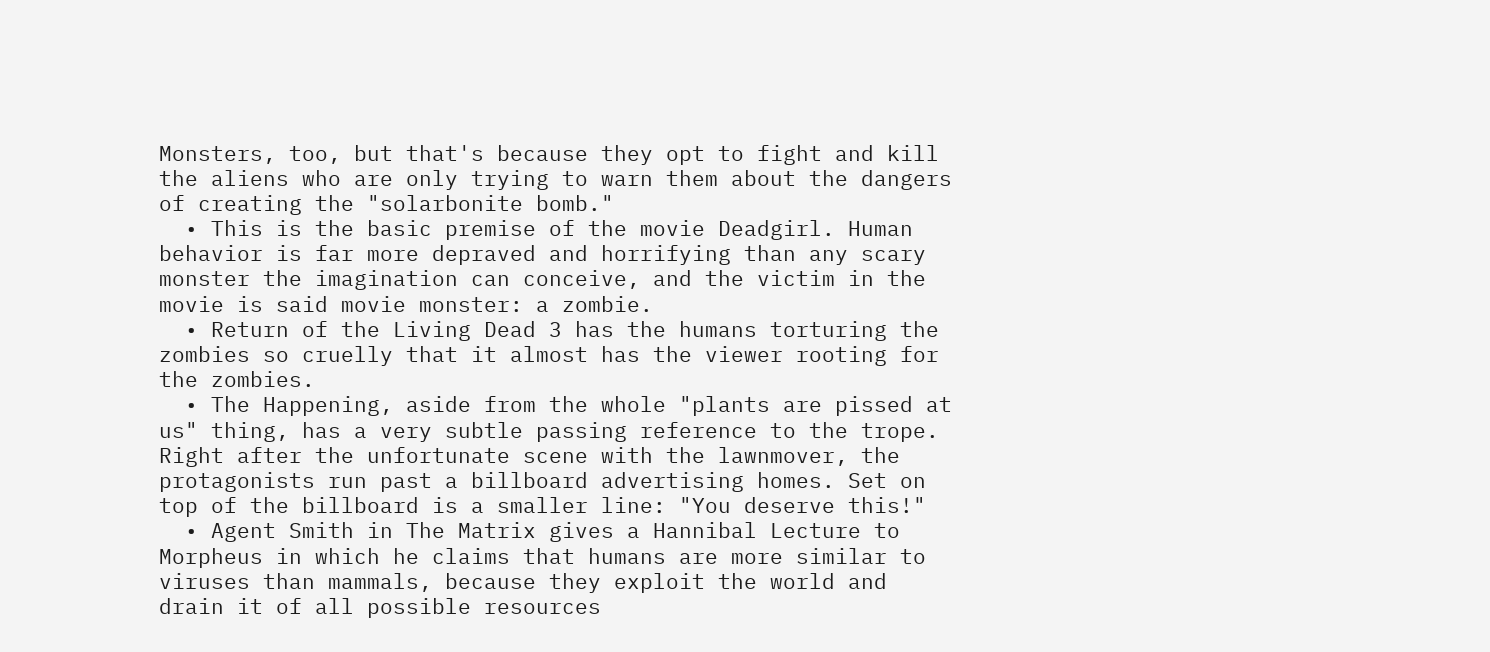Monsters, too, but that's because they opt to fight and kill the aliens who are only trying to warn them about the dangers of creating the "solarbonite bomb."
  • This is the basic premise of the movie Deadgirl. Human behavior is far more depraved and horrifying than any scary monster the imagination can conceive, and the victim in the movie is said movie monster: a zombie.
  • Return of the Living Dead 3 has the humans torturing the zombies so cruelly that it almost has the viewer rooting for the zombies.
  • The Happening, aside from the whole "plants are pissed at us" thing, has a very subtle passing reference to the trope. Right after the unfortunate scene with the lawnmover, the protagonists run past a billboard advertising homes. Set on top of the billboard is a smaller line: "You deserve this!"
  • Agent Smith in The Matrix gives a Hannibal Lecture to Morpheus in which he claims that humans are more similar to viruses than mammals, because they exploit the world and drain it of all possible resources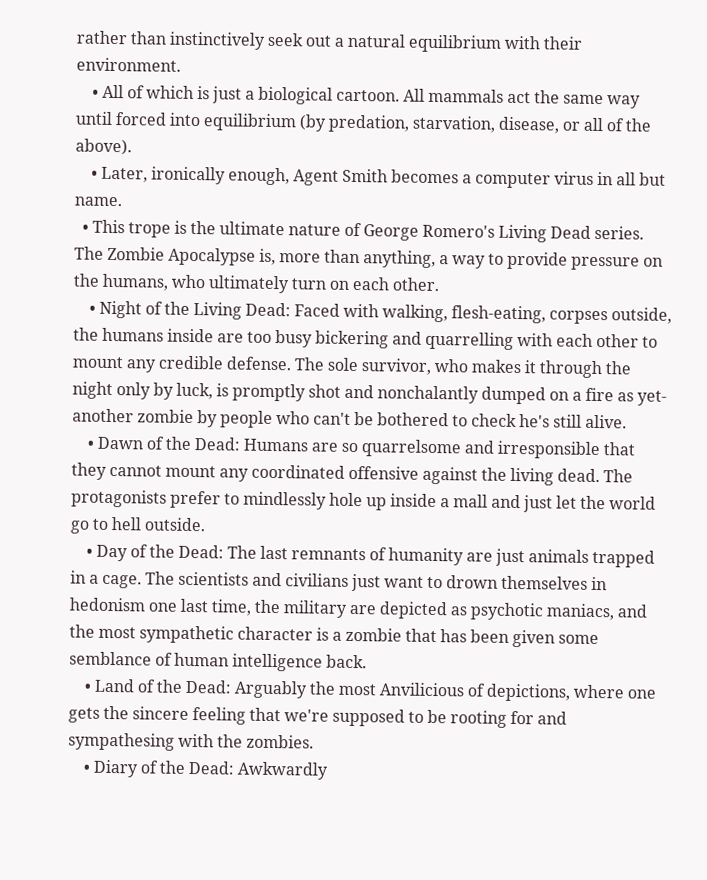rather than instinctively seek out a natural equilibrium with their environment.
    • All of which is just a biological cartoon. All mammals act the same way until forced into equilibrium (by predation, starvation, disease, or all of the above).
    • Later, ironically enough, Agent Smith becomes a computer virus in all but name.
  • This trope is the ultimate nature of George Romero's Living Dead series. The Zombie Apocalypse is, more than anything, a way to provide pressure on the humans, who ultimately turn on each other.
    • Night of the Living Dead: Faced with walking, flesh-eating, corpses outside, the humans inside are too busy bickering and quarrelling with each other to mount any credible defense. The sole survivor, who makes it through the night only by luck, is promptly shot and nonchalantly dumped on a fire as yet-another zombie by people who can't be bothered to check he's still alive.
    • Dawn of the Dead: Humans are so quarrelsome and irresponsible that they cannot mount any coordinated offensive against the living dead. The protagonists prefer to mindlessly hole up inside a mall and just let the world go to hell outside.
    • Day of the Dead: The last remnants of humanity are just animals trapped in a cage. The scientists and civilians just want to drown themselves in hedonism one last time, the military are depicted as psychotic maniacs, and the most sympathetic character is a zombie that has been given some semblance of human intelligence back.
    • Land of the Dead: Arguably the most Anvilicious of depictions, where one gets the sincere feeling that we're supposed to be rooting for and sympathesing with the zombies.
    • Diary of the Dead: Awkwardly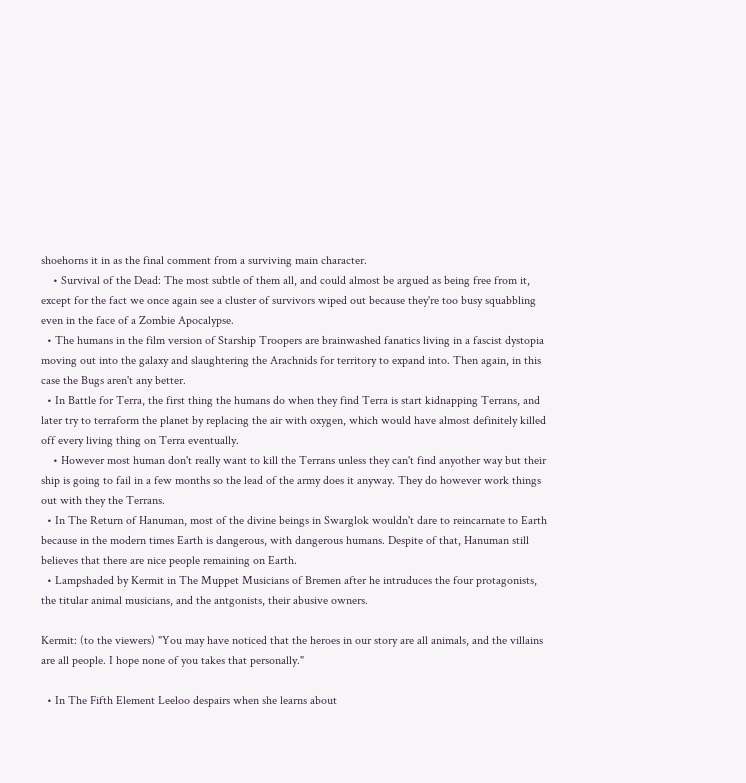shoehorns it in as the final comment from a surviving main character.
    • Survival of the Dead: The most subtle of them all, and could almost be argued as being free from it, except for the fact we once again see a cluster of survivors wiped out because they're too busy squabbling even in the face of a Zombie Apocalypse.
  • The humans in the film version of Starship Troopers are brainwashed fanatics living in a fascist dystopia moving out into the galaxy and slaughtering the Arachnids for territory to expand into. Then again, in this case the Bugs aren't any better.
  • In Battle for Terra, the first thing the humans do when they find Terra is start kidnapping Terrans, and later try to terraform the planet by replacing the air with oxygen, which would have almost definitely killed off every living thing on Terra eventually.
    • However most human don't really want to kill the Terrans unless they can't find anyother way but their ship is going to fail in a few months so the lead of the army does it anyway. They do however work things out with they the Terrans.
  • In The Return of Hanuman, most of the divine beings in Swarglok wouldn't dare to reincarnate to Earth because in the modern times Earth is dangerous, with dangerous humans. Despite of that, Hanuman still believes that there are nice people remaining on Earth.
  • Lampshaded by Kermit in The Muppet Musicians of Bremen after he intruduces the four protagonists, the titular animal musicians, and the antgonists, their abusive owners.

Kermit: (to the viewers) "You may have noticed that the heroes in our story are all animals, and the villains are all people. I hope none of you takes that personally."

  • In The Fifth Element Leeloo despairs when she learns about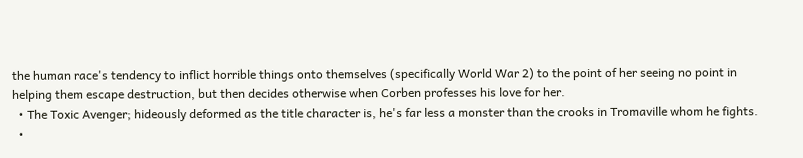the human race's tendency to inflict horrible things onto themselves (specifically World War 2) to the point of her seeing no point in helping them escape destruction, but then decides otherwise when Corben professes his love for her.
  • The Toxic Avenger; hideously deformed as the title character is, he's far less a monster than the crooks in Tromaville whom he fights.
  •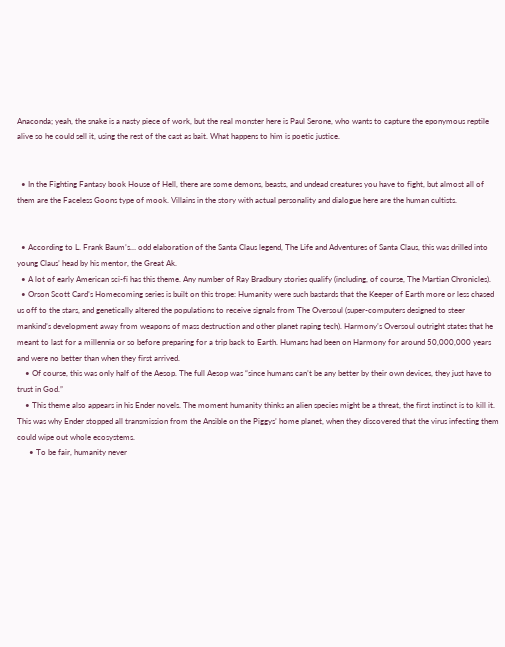Anaconda; yeah, the snake is a nasty piece of work, but the real monster here is Paul Serone, who wants to capture the eponymous reptile alive so he could sell it, using the rest of the cast as bait. What happens to him is poetic justice.


  • In the Fighting Fantasy book House of Hell, there are some demons, beasts, and undead creatures you have to fight, but almost all of them are the Faceless Goons type of mook. Villains in the story with actual personality and dialogue here are the human cultists.


  • According to L. Frank Baum’s… odd elaboration of the Santa Claus legend, The Life and Adventures of Santa Claus, this was drilled into young Claus’ head by his mentor, the Great Ak.
  • A lot of early American sci‐fi has this theme. Any number of Ray Bradbury stories qualify (including, of course, The Martian Chronicles).
  • Orson Scott Card’s Homecoming series is built on this trope: Humanity were such bastards that the Keeper of Earth more or less chased us off to the stars, and genetically altered the populations to receive signals from The Oversoul (super‐computers designed to steer mankind’s development away from weapons of mass destruction and other planet raping tech). Harmony’s Oversoul outright states that he meant to last for a millennia or so before preparing for a trip back to Earth. Humans had been on Harmony for around 50,000,000 years and were no better than when they first arrived.
    • Of course, this was only half of the Aesop. The full Aesop was “since humans can’t be any better by their own devices, they just have to trust in God.”
    • This theme also appears in his Ender novels. The moment humanity thinks an alien species might be a threat, the first instinct is to kill it. This was why Ender stopped all transmission from the Ansible on the Piggys’ home planet, when they discovered that the virus infecting them could wipe out whole ecosystems.
      • To be fair, humanity never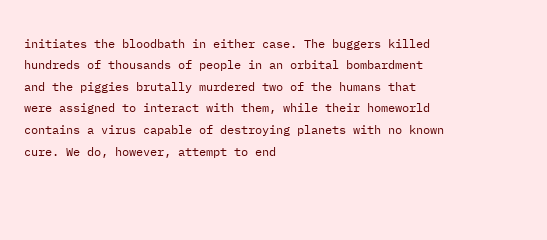initiates the bloodbath in either case. The buggers killed hundreds of thousands of people in an orbital bombardment and the piggies brutally murdered two of the humans that were assigned to interact with them, while their homeworld contains a virus capable of destroying planets with no known cure. We do, however, attempt to end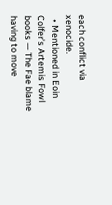each conflict via xenocide.
  • Mentioned in Eoin Colfer’s Artemis Fowl books — The Fae blame having to move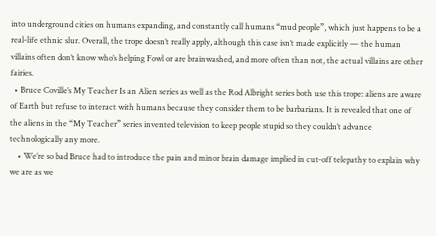into underground cities on humans expanding, and constantly call humans “mud people”, which just happens to be a real‐life ethnic slur. Overall, the trope doesn’t really apply, although this case isn’t made explicitly — the human villains often don’t know who’s helping Fowl or are brainwashed, and more often than not, the actual villains are other fairies.
  • Bruce Coville’s My Teacher Is an Alien series as well as the Rod Albright series both use this trope: aliens are aware of Earth but refuse to interact with humans because they consider them to be barbarians. It is revealed that one of the aliens in the “My Teacher” series invented television to keep people stupid so they couldn’t advance technologically any more.
    • We’re so bad Bruce had to introduce the pain and minor brain damage implied in cut‐off telepathy to explain why we are as we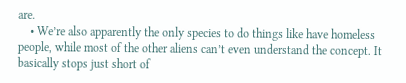are.
    • We’re also apparently the only species to do things like have homeless people, while most of the other aliens can’t even understand the concept. It basically stops just short of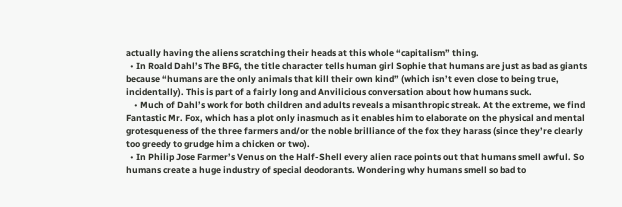actually having the aliens scratching their heads at this whole “capitalism” thing.
  • In Roald Dahl’s The BFG, the title character tells human girl Sophie that humans are just as bad as giants because “humans are the only animals that kill their own kind” (which isn’t even close to being true, incidentally). This is part of a fairly long and Anvilicious conversation about how humans suck.
    • Much of Dahl’s work for both children and adults reveals a misanthropic streak. At the extreme, we find Fantastic Mr. Fox, which has a plot only inasmuch as it enables him to elaborate on the physical and mental grotesqueness of the three farmers and/or the noble brilliance of the fox they harass (since they’re clearly too greedy to grudge him a chicken or two).
  • In Philip Jose Farmer’s Venus on the Half‐Shell every alien race points out that humans smell awful. So humans create a huge industry of special deodorants. Wondering why humans smell so bad to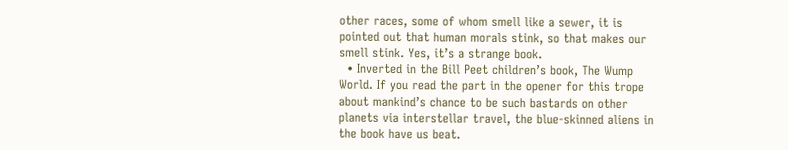other races, some of whom smell like a sewer, it is pointed out that human morals stink, so that makes our smell stink. Yes, it’s a strange book.
  • Inverted in the Bill Peet children’s book, The Wump World. If you read the part in the opener for this trope about mankind’s chance to be such bastards on other planets via interstellar travel, the blue‐skinned aliens in the book have us beat.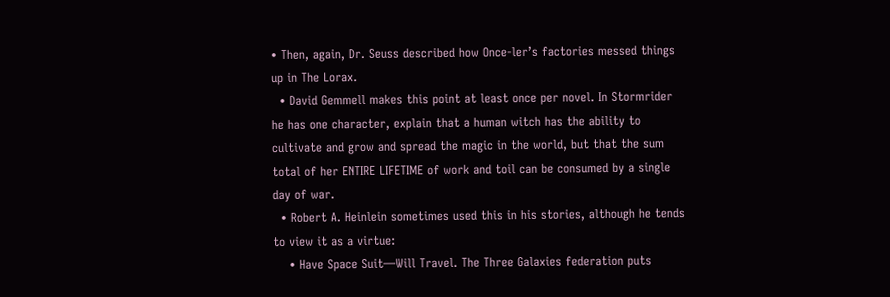• Then, again, Dr. Seuss described how Once‐ler’s factories messed things up in The Lorax.
  • David Gemmell makes this point at least once per novel. In Stormrider he has one character, explain that a human witch has the ability to cultivate and grow and spread the magic in the world, but that the sum total of her ENTIRE LIFETIME of work and toil can be consumed by a single day of war.
  • Robert A. Heinlein sometimes used this in his stories, although he tends to view it as a virtue:
    • Have Space Suit—Will Travel. The Three Galaxies federation puts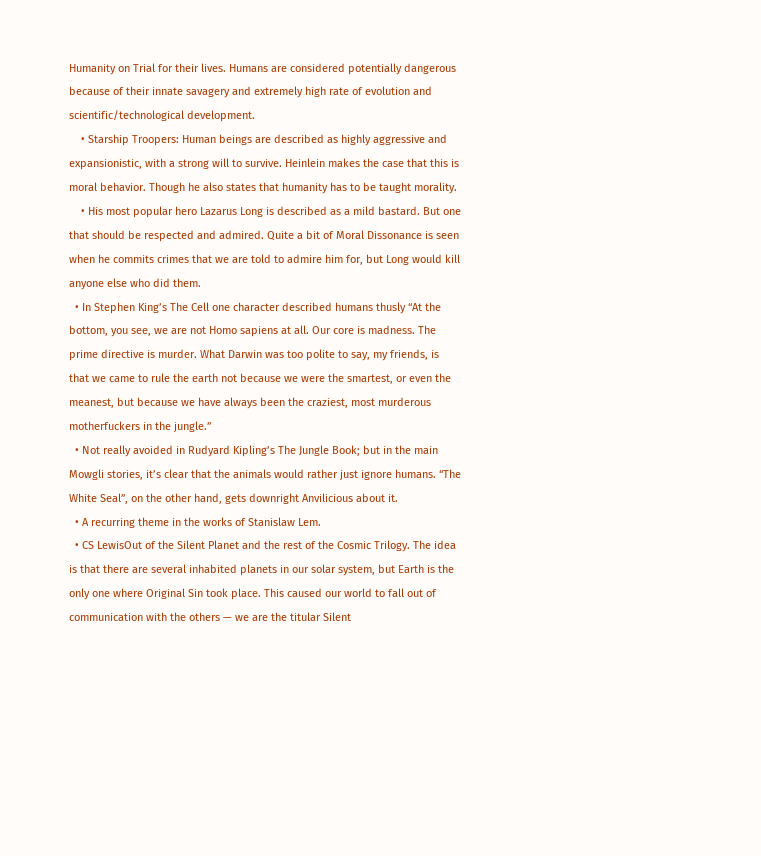Humanity on Trial for their lives. Humans are considered potentially dangerous because of their innate savagery and extremely high rate of evolution and scientific/technological development.
    • Starship Troopers: Human beings are described as highly aggressive and expansionistic, with a strong will to survive. Heinlein makes the case that this is moral behavior. Though he also states that humanity has to be taught morality.
    • His most popular hero Lazarus Long is described as a mild bastard. But one that should be respected and admired. Quite a bit of Moral Dissonance is seen when he commits crimes that we are told to admire him for, but Long would kill anyone else who did them.
  • In Stephen King’s The Cell one character described humans thusly “At the bottom, you see, we are not Homo sapiens at all. Our core is madness. The prime directive is murder. What Darwin was too polite to say, my friends, is that we came to rule the earth not because we were the smartest, or even the meanest, but because we have always been the craziest, most murderous motherfuckers in the jungle.”
  • Not really avoided in Rudyard Kipling’s The Jungle Book; but in the main Mowgli stories, it’s clear that the animals would rather just ignore humans. “The White Seal”, on the other hand, gets downright Anvilicious about it.
  • A recurring theme in the works of Stanislaw Lem.
  • CS LewisOut of the Silent Planet and the rest of the Cosmic Trilogy. The idea is that there are several inhabited planets in our solar system, but Earth is the only one where Original Sin took place. This caused our world to fall out of communication with the others — we are the titular Silent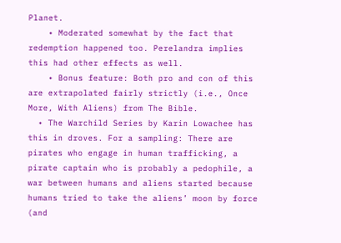Planet.
    • Moderated somewhat by the fact that redemption happened too. Perelandra implies this had other effects as well.
    • Bonus feature: Both pro and con of this are extrapolated fairly strictly (i.e., Once More, With Aliens) from The Bible.
  • The Warchild Series by Karin Lowachee has this in droves. For a sampling: There are pirates who engage in human trafficking, a pirate captain who is probably a pedophile, a war between humans and aliens started because humans tried to take the aliens’ moon by force (and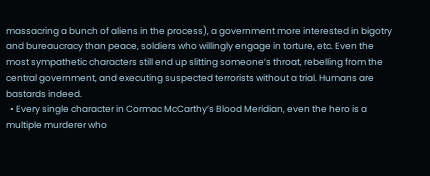massacring a bunch of aliens in the process), a government more interested in bigotry and bureaucracy than peace, soldiers who willingly engage in torture, etc. Even the most sympathetic characters still end up slitting someone’s throat, rebelling from the central government, and executing suspected terrorists without a trial. Humans are bastards indeed.
  • Every single character in Cormac McCarthy’s Blood Meridian, even the hero is a multiple murderer who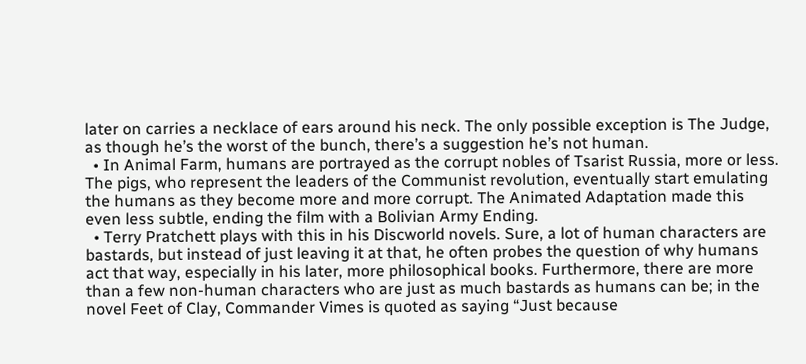later on carries a necklace of ears around his neck. The only possible exception is The Judge, as though he’s the worst of the bunch, there’s a suggestion he’s not human.
  • In Animal Farm, humans are portrayed as the corrupt nobles of Tsarist Russia, more or less. The pigs, who represent the leaders of the Communist revolution, eventually start emulating the humans as they become more and more corrupt. The Animated Adaptation made this even less subtle, ending the film with a Bolivian Army Ending.
  • Terry Pratchett plays with this in his Discworld novels. Sure, a lot of human characters are bastards, but instead of just leaving it at that, he often probes the question of why humans act that way, especially in his later, more philosophical books. Furthermore, there are more than a few non‐human characters who are just as much bastards as humans can be; in the novel Feet of Clay, Commander Vimes is quoted as saying “Just because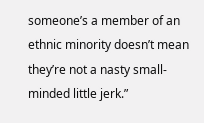someone’s a member of an ethnic minority doesn’t mean they’re not a nasty small‐minded little jerk.”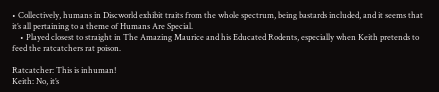• Collectively, humans in Discworld exhibit traits from the whole spectrum, being bastards included, and it seems that it’s all pertaining to a theme of Humans Are Special.
    • Played closest to straight in The Amazing Maurice and his Educated Rodents, especially when Keith pretends to feed the ratcatchers rat poison.

Ratcatcher: This is inhuman!
Keith: No, it’s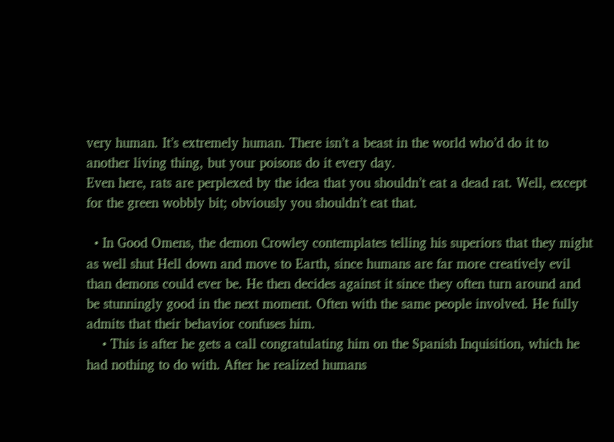very human. It’s extremely human. There isn’t a beast in the world who’d do it to another living thing, but your poisons do it every day.
Even here, rats are perplexed by the idea that you shouldn’t eat a dead rat. Well, except for the green wobbly bit; obviously you shouldn’t eat that.

  • In Good Omens, the demon Crowley contemplates telling his superiors that they might as well shut Hell down and move to Earth, since humans are far more creatively evil than demons could ever be. He then decides against it since they often turn around and be stunningly good in the next moment. Often with the same people involved. He fully admits that their behavior confuses him.
    • This is after he gets a call congratulating him on the Spanish Inquisition, which he had nothing to do with. After he realized humans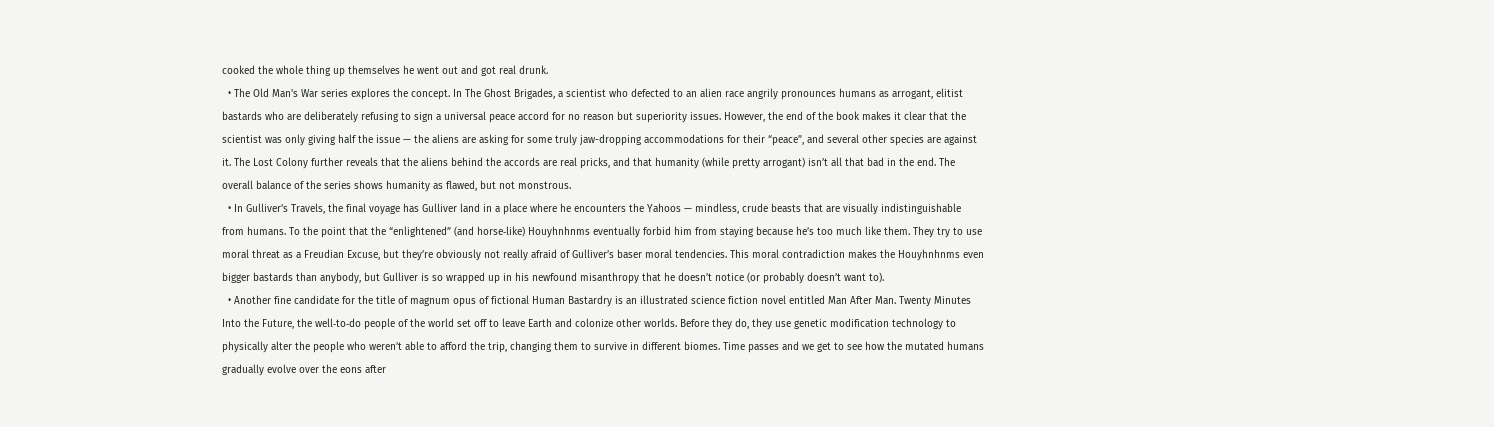cooked the whole thing up themselves he went out and got real drunk.
  • The Old Man's War series explores the concept. In The Ghost Brigades, a scientist who defected to an alien race angrily pronounces humans as arrogant, elitist bastards who are deliberately refusing to sign a universal peace accord for no reason but superiority issues. However, the end of the book makes it clear that the scientist was only giving half the issue — the aliens are asking for some truly jaw-dropping accommodations for their “peace”, and several other species are against it. The Lost Colony further reveals that the aliens behind the accords are real pricks, and that humanity (while pretty arrogant) isn’t all that bad in the end. The overall balance of the series shows humanity as flawed, but not monstrous.
  • In Gulliver's Travels, the final voyage has Gulliver land in a place where he encounters the Yahoos — mindless, crude beasts that are visually indistinguishable from humans. To the point that the “enlightened” (and horse‐like) Houyhnhnms eventually forbid him from staying because he’s too much like them. They try to use moral threat as a Freudian Excuse, but they’re obviously not really afraid of Gulliver’s baser moral tendencies. This moral contradiction makes the Houyhnhnms even bigger bastards than anybody, but Gulliver is so wrapped up in his newfound misanthropy that he doesn’t notice (or probably doesn’t want to).
  • Another fine candidate for the title of magnum opus of fictional Human Bastardry is an illustrated science fiction novel entitled Man After Man. Twenty Minutes Into the Future, the well‐to‐do people of the world set off to leave Earth and colonize other worlds. Before they do, they use genetic modification technology to physically alter the people who weren’t able to afford the trip, changing them to survive in different biomes. Time passes and we get to see how the mutated humans gradually evolve over the eons after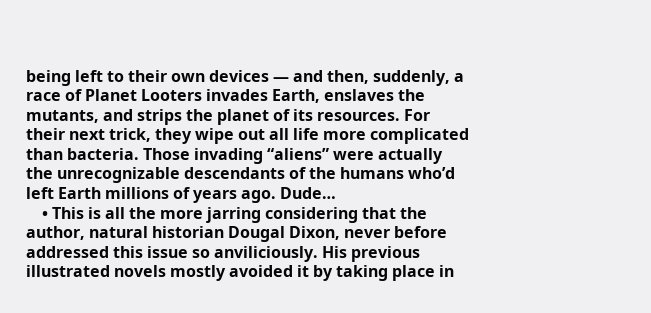being left to their own devices — and then, suddenly, a race of Planet Looters invades Earth, enslaves the mutants, and strips the planet of its resources. For their next trick, they wipe out all life more complicated than bacteria. Those invading “aliens” were actually the unrecognizable descendants of the humans who’d left Earth millions of years ago. Dude…
    • This is all the more jarring considering that the author, natural historian Dougal Dixon, never before addressed this issue so anviliciously. His previous illustrated novels mostly avoided it by taking place in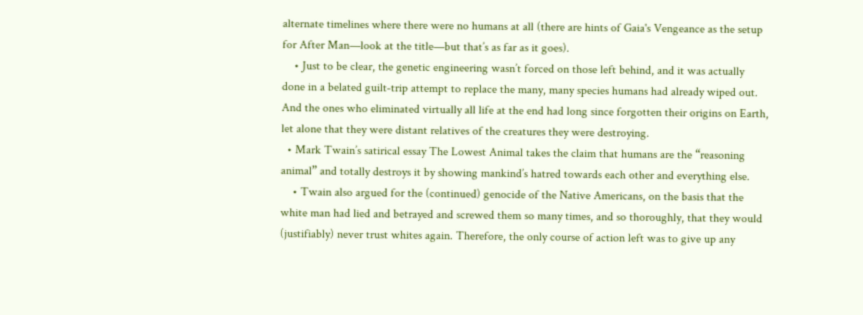alternate timelines where there were no humans at all (there are hints of Gaia's Vengeance as the setup for After Man—look at the title—but that’s as far as it goes).
    • Just to be clear, the genetic engineering wasn’t forced on those left behind, and it was actually done in a belated guilt‐trip attempt to replace the many, many species humans had already wiped out. And the ones who eliminated virtually all life at the end had long since forgotten their origins on Earth, let alone that they were distant relatives of the creatures they were destroying.
  • Mark Twain’s satirical essay The Lowest Animal takes the claim that humans are the “reasoning animal” and totally destroys it by showing mankind’s hatred towards each other and everything else.
    • Twain also argued for the (continued) genocide of the Native Americans, on the basis that the white man had lied and betrayed and screwed them so many times, and so thoroughly, that they would (justifiably) never trust whites again. Therefore, the only course of action left was to give up any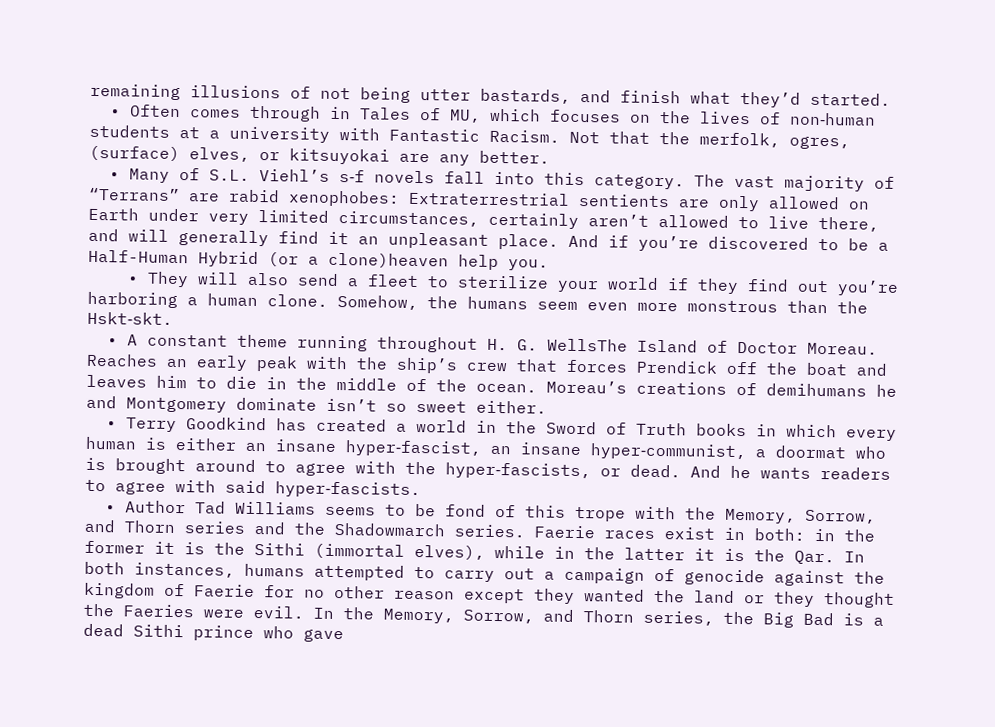remaining illusions of not being utter bastards, and finish what they’d started.
  • Often comes through in Tales of MU, which focuses on the lives of non‐human students at a university with Fantastic Racism. Not that the merfolk, ogres, (surface) elves, or kitsuyokai are any better.
  • Many of S.L. Viehl’s s‐f novels fall into this category. The vast majority of “Terrans” are rabid xenophobes: Extraterrestrial sentients are only allowed on Earth under very limited circumstances, certainly aren’t allowed to live there, and will generally find it an unpleasant place. And if you’re discovered to be a Half-Human Hybrid (or a clone)heaven help you.
    • They will also send a fleet to sterilize your world if they find out you’re harboring a human clone. Somehow, the humans seem even more monstrous than the Hskt‐skt.
  • A constant theme running throughout H. G. WellsThe Island of Doctor Moreau. Reaches an early peak with the ship’s crew that forces Prendick off the boat and leaves him to die in the middle of the ocean. Moreau’s creations of demihumans he and Montgomery dominate isn’t so sweet either.
  • Terry Goodkind has created a world in the Sword of Truth books in which every human is either an insane hyper‐fascist, an insane hyper‐communist, a doormat who is brought around to agree with the hyper‐fascists, or dead. And he wants readers to agree with said hyper‐fascists.
  • Author Tad Williams seems to be fond of this trope with the Memory, Sorrow, and Thorn series and the Shadowmarch series. Faerie races exist in both: in the former it is the Sithi (immortal elves), while in the latter it is the Qar. In both instances, humans attempted to carry out a campaign of genocide against the kingdom of Faerie for no other reason except they wanted the land or they thought the Faeries were evil. In the Memory, Sorrow, and Thorn series, the Big Bad is a dead Sithi prince who gave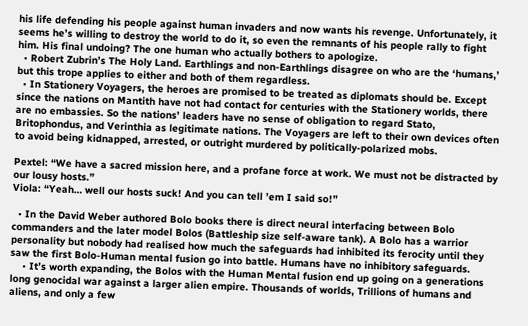his life defending his people against human invaders and now wants his revenge. Unfortunately, it seems he’s willing to destroy the world to do it, so even the remnants of his people rally to fight him. His final undoing? The one human who actually bothers to apologize.
  • Robert Zubrin’s The Holy Land. Earthlings and non‐Earthlings disagree on who are the ‘humans,’ but this trope applies to either and both of them regardless.
  • In Stationery Voyagers, the heroes are promised to be treated as diplomats should be. Except since the nations on Mantith have not had contact for centuries with the Stationery worlds, there are no embassies. So the nations’ leaders have no sense of obligation to regard Stato, Britophondus, and Verinthia as legitimate nations. The Voyagers are left to their own devices often to avoid being kidnapped, arrested, or outright murdered by politically‐polarized mobs.

Pextel: “We have a sacred mission here, and a profane force at work. We must not be distracted by our lousy hosts.”
Viola: “Yeah… well our hosts suck! And you can tell ’em I said so!”

  • In the David Weber authored Bolo books there is direct neural interfacing between Bolo commanders and the later model Bolos (Battleship size self‐aware tank). A Bolo has a warrior personality but nobody had realised how much the safeguards had inhibited its ferocity until they saw the first Bolo‐Human mental fusion go into battle. Humans have no inhibitory safeguards.
    • It’s worth expanding, the Bolos with the Human Mental fusion end up going on a generations long genocidal war against a larger alien empire. Thousands of worlds, Trillions of humans and aliens, and only a few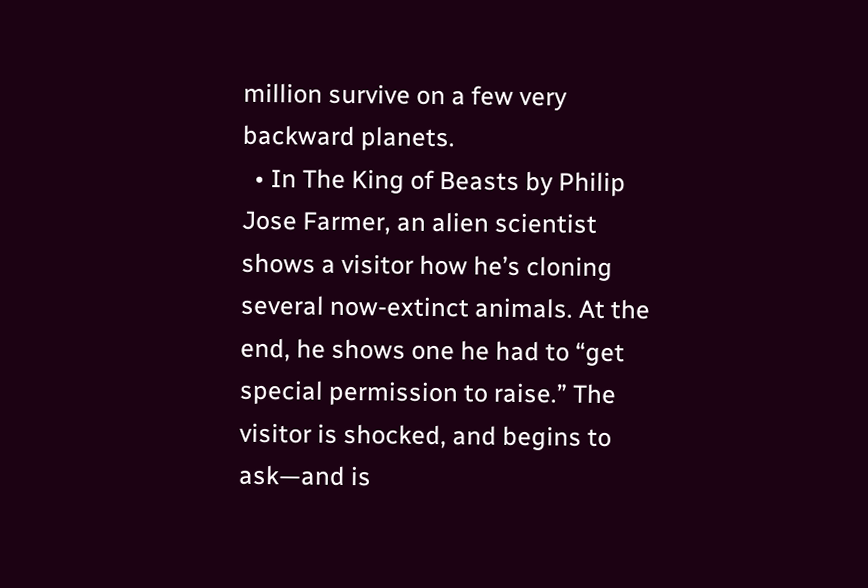million survive on a few very backward planets.
  • In The King of Beasts by Philip Jose Farmer, an alien scientist shows a visitor how he’s cloning several now‐extinct animals. At the end, he shows one he had to “get special permission to raise.” The visitor is shocked, and begins to ask—and is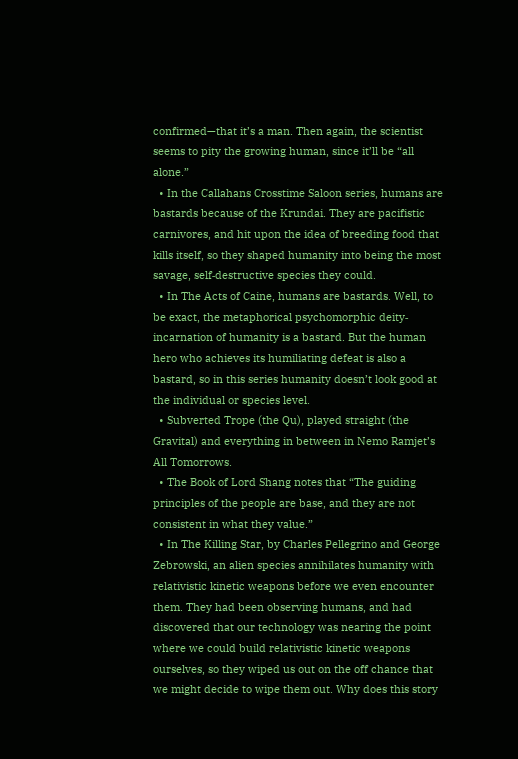confirmed—that it’s a man. Then again, the scientist seems to pity the growing human, since it’ll be “all alone.”
  • In the Callahans Crosstime Saloon series, humans are bastards because of the Krundai. They are pacifistic carnivores, and hit upon the idea of breeding food that kills itself, so they shaped humanity into being the most savage, self‐destructive species they could.
  • In The Acts of Caine, humans are bastards. Well, to be exact, the metaphorical psychomorphic deity‐incarnation of humanity is a bastard. But the human hero who achieves its humiliating defeat is also a bastard, so in this series humanity doesn’t look good at the individual or species level.
  • Subverted Trope (the Qu), played straight (the Gravital) and everything in between in Nemo Ramjet’s All Tomorrows.
  • The Book of Lord Shang notes that “The guiding principles of the people are base, and they are not consistent in what they value.”
  • In The Killing Star, by Charles Pellegrino and George Zebrowski, an alien species annihilates humanity with relativistic kinetic weapons before we even encounter them. They had been observing humans, and had discovered that our technology was nearing the point where we could build relativistic kinetic weapons ourselves, so they wiped us out on the off chance that we might decide to wipe them out. Why does this story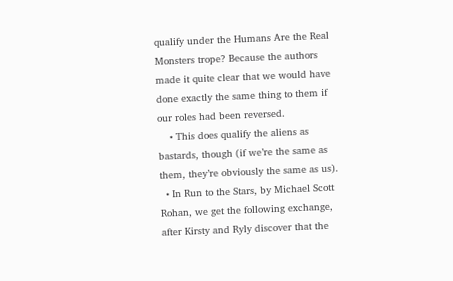qualify under the Humans Are the Real Monsters trope? Because the authors made it quite clear that we would have done exactly the same thing to them if our roles had been reversed.
    • This does qualify the aliens as bastards, though (if we’re the same as them, they’re obviously the same as us).
  • In Run to the Stars, by Michael Scott Rohan, we get the following exchange, after Kirsty and Ryly discover that the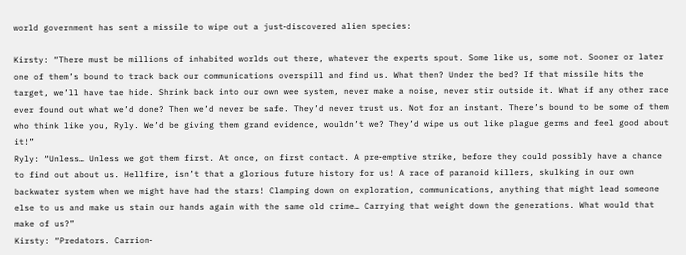world government has sent a missile to wipe out a just‐discovered alien species:

Kirsty: “There must be millions of inhabited worlds out there, whatever the experts spout. Some like us, some not. Sooner or later one of them’s bound to track back our communications overspill and find us. What then? Under the bed? If that missile hits the target, we’ll have tae hide. Shrink back into our own wee system, never make a noise, never stir outside it. What if any other race ever found out what we’d done? Then we’d never be safe. They’d never trust us. Not for an instant. There’s bound to be some of them who think like you, Ryly. We’d be giving them grand evidence, wouldn’t we? They’d wipe us out like plague germs and feel good about it!”
Ryly: “Unless… Unless we got them first. At once, on first contact. A pre‐emptive strike, before they could possibly have a chance to find out about us. Hellfire, isn’t that a glorious future history for us! A race of paranoid killers, skulking in our own backwater system when we might have had the stars! Clamping down on exploration, communications, anything that might lead someone else to us and make us stain our hands again with the same old crime… Carrying that weight down the generations. What would that make of us?”
Kirsty: “Predators. Carrion‐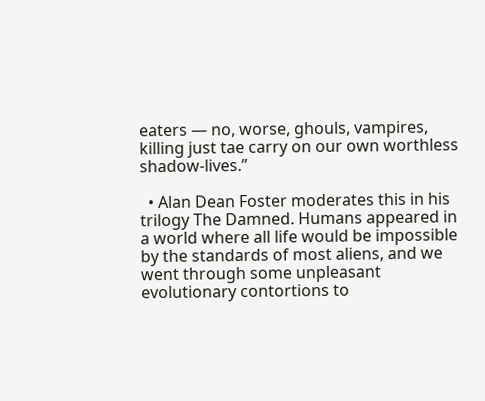eaters — no, worse, ghouls, vampires, killing just tae carry on our own worthless shadow‐lives.”

  • Alan Dean Foster moderates this in his trilogy The Damned. Humans appeared in a world where all life would be impossible by the standards of most aliens, and we went through some unpleasant evolutionary contortions to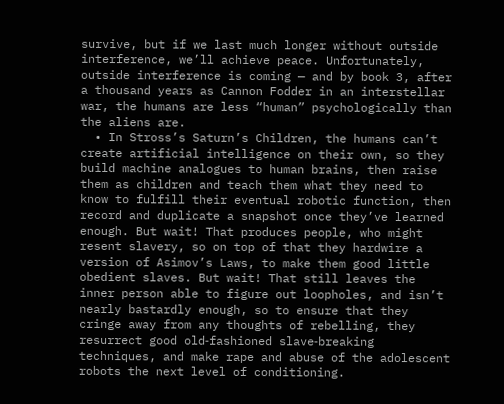survive, but if we last much longer without outside interference, we’ll achieve peace. Unfortunately, outside interference is coming — and by book 3, after a thousand years as Cannon Fodder in an interstellar war, the humans are less “human” psychologically than the aliens are.
  • In Stross’s Saturn’s Children, the humans can’t create artificial intelligence on their own, so they build machine analogues to human brains, then raise them as children and teach them what they need to know to fulfill their eventual robotic function, then record and duplicate a snapshot once they’ve learned enough. But wait! That produces people, who might resent slavery, so on top of that they hardwire a version of Asimov’s Laws, to make them good little obedient slaves. But wait! That still leaves the inner person able to figure out loopholes, and isn’t nearly bastardly enough, so to ensure that they cringe away from any thoughts of rebelling, they resurrect good old‐fashioned slave‐breaking techniques, and make rape and abuse of the adolescent robots the next level of conditioning.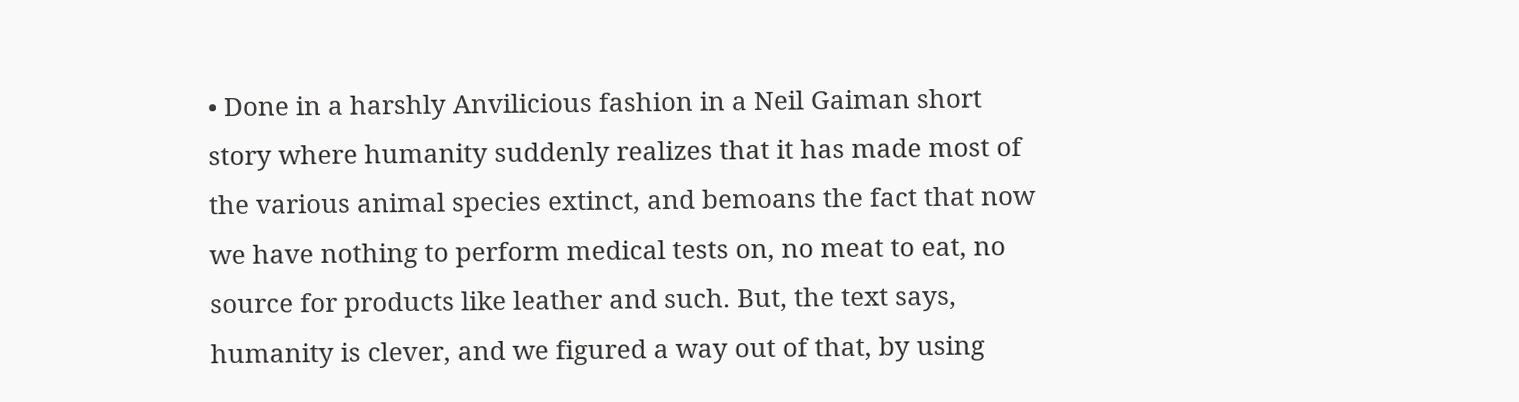• Done in a harshly Anvilicious fashion in a Neil Gaiman short story where humanity suddenly realizes that it has made most of the various animal species extinct, and bemoans the fact that now we have nothing to perform medical tests on, no meat to eat, no source for products like leather and such. But, the text says, humanity is clever, and we figured a way out of that, by using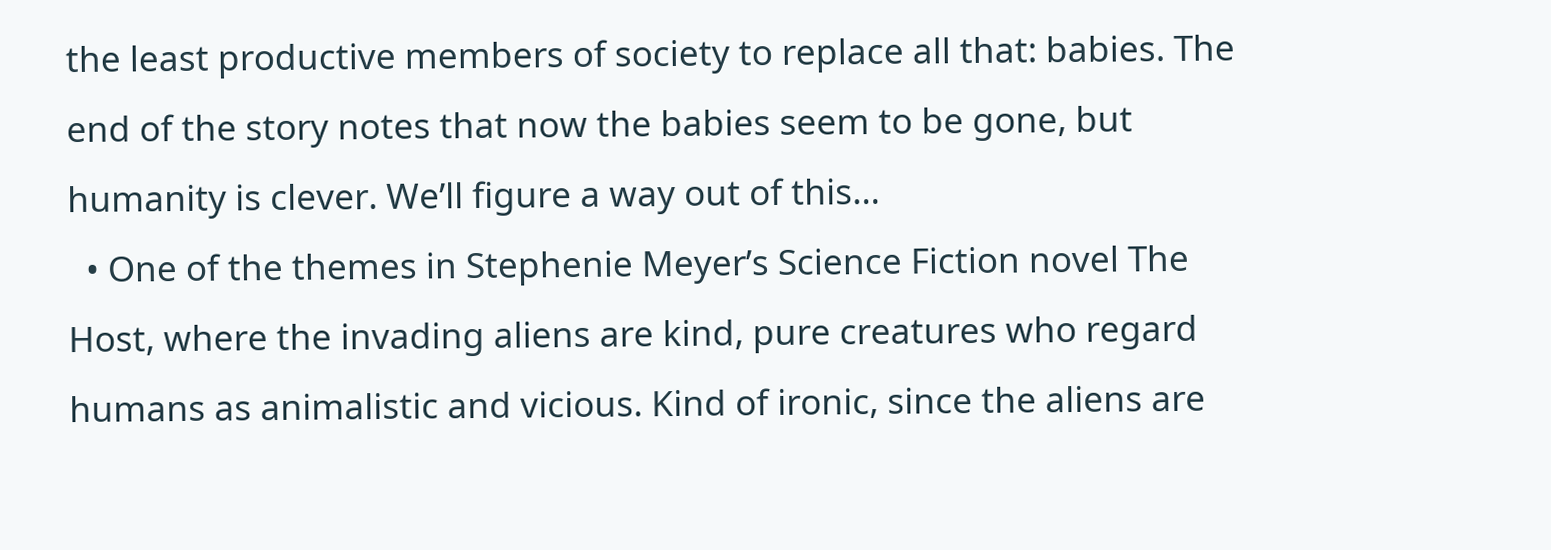the least productive members of society to replace all that: babies. The end of the story notes that now the babies seem to be gone, but humanity is clever. We’ll figure a way out of this…
  • One of the themes in Stephenie Meyer’s Science Fiction novel The Host, where the invading aliens are kind, pure creatures who regard humans as animalistic and vicious. Kind of ironic, since the aliens are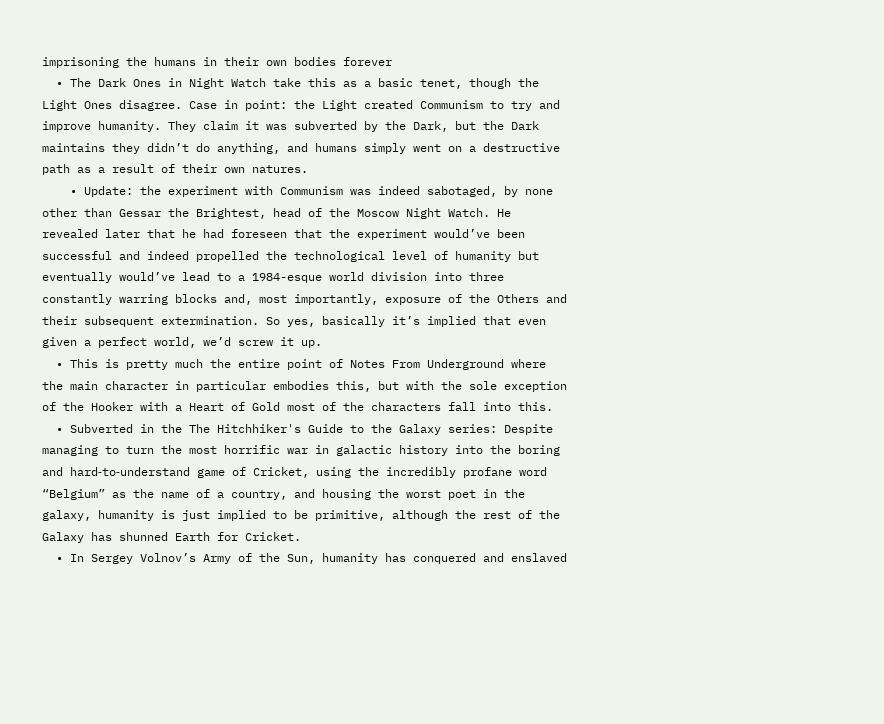imprisoning the humans in their own bodies forever
  • The Dark Ones in Night Watch take this as a basic tenet, though the Light Ones disagree. Case in point: the Light created Communism to try and improve humanity. They claim it was subverted by the Dark, but the Dark maintains they didn’t do anything, and humans simply went on a destructive path as a result of their own natures.
    • Update: the experiment with Communism was indeed sabotaged, by none other than Gessar the Brightest, head of the Moscow Night Watch. He revealed later that he had foreseen that the experiment would’ve been successful and indeed propelled the technological level of humanity but eventually would’ve lead to a 1984-esque world division into three constantly warring blocks and, most importantly, exposure of the Others and their subsequent extermination. So yes, basically it’s implied that even given a perfect world, we’d screw it up.
  • This is pretty much the entire point of Notes From Underground where the main character in particular embodies this, but with the sole exception of the Hooker with a Heart of Gold most of the characters fall into this.
  • Subverted in the The Hitchhiker's Guide to the Galaxy series: Despite managing to turn the most horrific war in galactic history into the boring and hard‐to‐understand game of Cricket, using the incredibly profane word “Belgium” as the name of a country, and housing the worst poet in the galaxy, humanity is just implied to be primitive, although the rest of the Galaxy has shunned Earth for Cricket.
  • In Sergey Volnov’s Army of the Sun, humanity has conquered and enslaved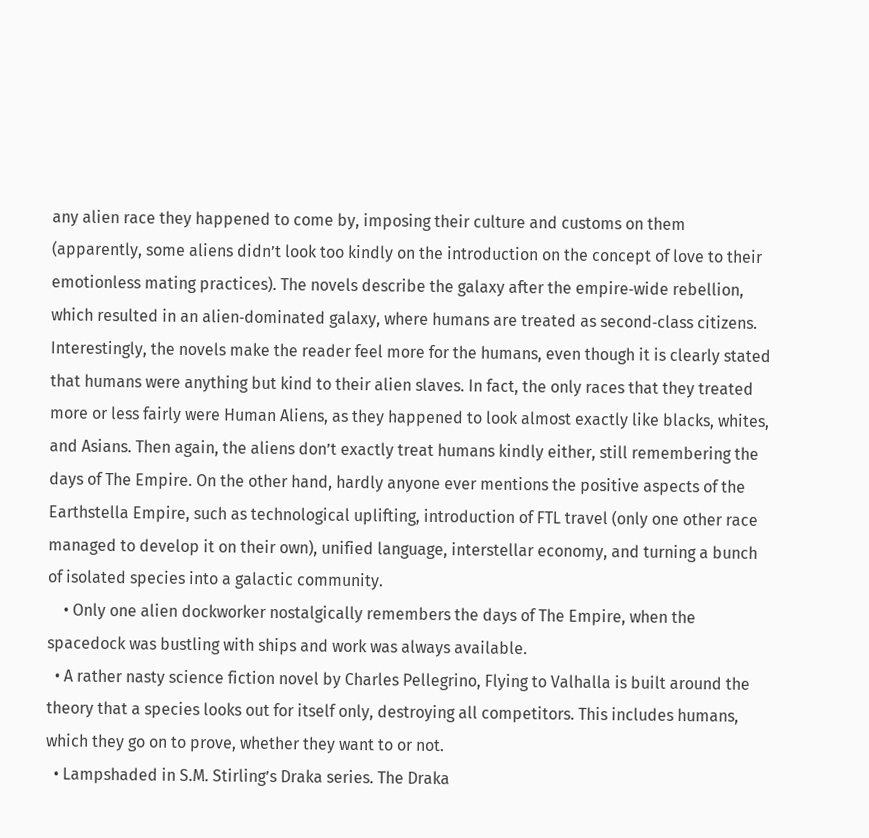any alien race they happened to come by, imposing their culture and customs on them (apparently, some aliens didn’t look too kindly on the introduction on the concept of love to their emotionless mating practices). The novels describe the galaxy after the empire‐wide rebellion, which resulted in an alien‐dominated galaxy, where humans are treated as second‐class citizens. Interestingly, the novels make the reader feel more for the humans, even though it is clearly stated that humans were anything but kind to their alien slaves. In fact, the only races that they treated more or less fairly were Human Aliens, as they happened to look almost exactly like blacks, whites, and Asians. Then again, the aliens don’t exactly treat humans kindly either, still remembering the days of The Empire. On the other hand, hardly anyone ever mentions the positive aspects of the Earthstella Empire, such as technological uplifting, introduction of FTL travel (only one other race managed to develop it on their own), unified language, interstellar economy, and turning a bunch of isolated species into a galactic community.
    • Only one alien dockworker nostalgically remembers the days of The Empire, when the spacedock was bustling with ships and work was always available.
  • A rather nasty science fiction novel by Charles Pellegrino, Flying to Valhalla is built around the theory that a species looks out for itself only, destroying all competitors. This includes humans, which they go on to prove, whether they want to or not.
  • Lampshaded in S.M. Stirling’s Draka series. The Draka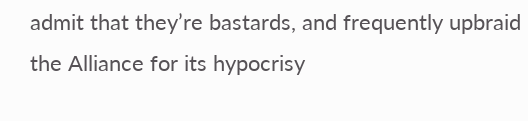admit that they’re bastards, and frequently upbraid the Alliance for its hypocrisy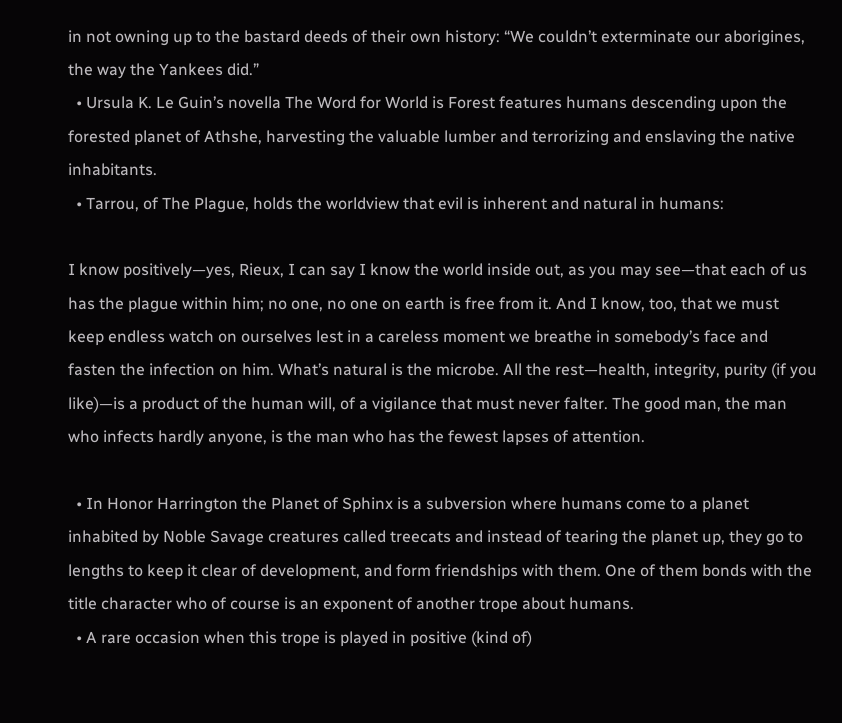in not owning up to the bastard deeds of their own history: “We couldn’t exterminate our aborigines, the way the Yankees did.”
  • Ursula K. Le Guin’s novella The Word for World is Forest features humans descending upon the forested planet of Athshe, harvesting the valuable lumber and terrorizing and enslaving the native inhabitants.
  • Tarrou, of The Plague, holds the worldview that evil is inherent and natural in humans:

I know positively—yes, Rieux, I can say I know the world inside out, as you may see—that each of us has the plague within him; no one, no one on earth is free from it. And I know, too, that we must keep endless watch on ourselves lest in a careless moment we breathe in somebody’s face and fasten the infection on him. What’s natural is the microbe. All the rest—health, integrity, purity (if you like)—is a product of the human will, of a vigilance that must never falter. The good man, the man who infects hardly anyone, is the man who has the fewest lapses of attention.

  • In Honor Harrington the Planet of Sphinx is a subversion where humans come to a planet inhabited by Noble Savage creatures called treecats and instead of tearing the planet up, they go to lengths to keep it clear of development, and form friendships with them. One of them bonds with the title character who of course is an exponent of another trope about humans.
  • A rare occasion when this trope is played in positive (kind of)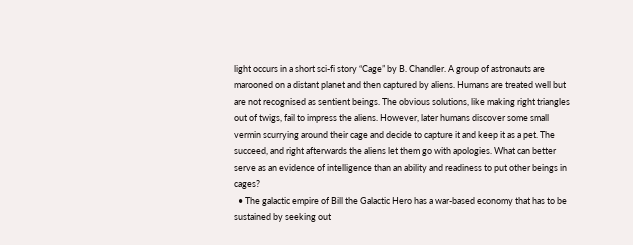light occurs in a short sci‐fi story “Cage” by B. Chandler. A group of astronauts are marooned on a distant planet and then captured by aliens. Humans are treated well but are not recognised as sentient beings. The obvious solutions, like making right triangles out of twigs, fail to impress the aliens. However, later humans discover some small vermin scurrying around their cage and decide to capture it and keep it as a pet. The succeed, and right afterwards the aliens let them go with apologies. What can better serve as an evidence of intelligence than an ability and readiness to put other beings in cages?
  • The galactic empire of Bill the Galactic Hero has a war‐based economy that has to be sustained by seeking out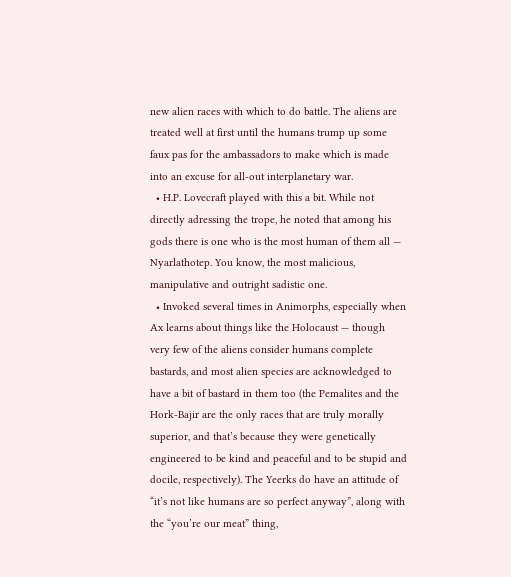new alien races with which to do battle. The aliens are treated well at first until the humans trump up some faux pas for the ambassadors to make which is made into an excuse for all‐out interplanetary war.
  • H.P. Lovecraft played with this a bit. While not directly adressing the trope, he noted that among his gods there is one who is the most human of them all — Nyarlathotep. You know, the most malicious, manipulative and outright sadistic one.
  • Invoked several times in Animorphs, especially when Ax learns about things like the Holocaust — though very few of the aliens consider humans complete bastards, and most alien species are acknowledged to have a bit of bastard in them too (the Pemalites and the Hork‐Bajir are the only races that are truly morally superior, and that’s because they were genetically engineered to be kind and peaceful and to be stupid and docile, respectively). The Yeerks do have an attitude of “it’s not like humans are so perfect anyway”, along with the “you’re our meat” thing,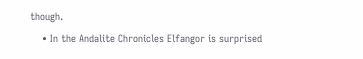though.
    • In the Andalite Chronicles Elfangor is surprised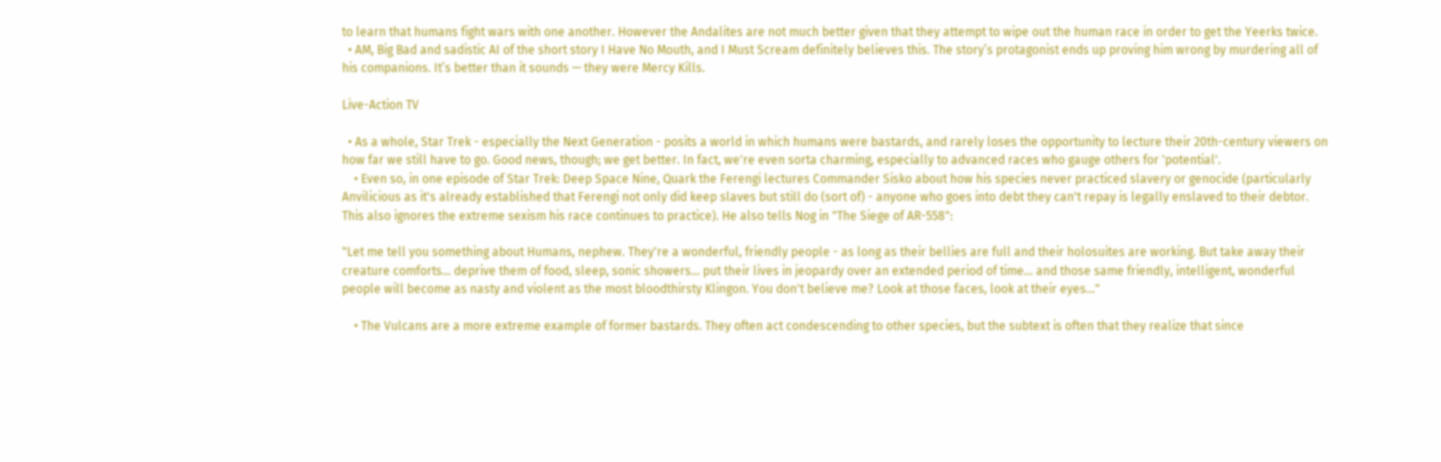to learn that humans fight wars with one another. However the Andalites are not much better given that they attempt to wipe out the human race in order to get the Yeerks twice.
  • AM, Big Bad and sadistic AI of the short story I Have No Mouth, and I Must Scream definitely believes this. The story’s protagonist ends up proving him wrong by murdering all of his companions. It’s better than it sounds — they were Mercy Kills.

Live-Action TV

  • As a whole, Star Trek - especially the Next Generation - posits a world in which humans were bastards, and rarely loses the opportunity to lecture their 20th-century viewers on how far we still have to go. Good news, though; we get better. In fact, we're even sorta charming, especially to advanced races who gauge others for 'potential'.
    • Even so, in one episode of Star Trek: Deep Space Nine, Quark the Ferengi lectures Commander Sisko about how his species never practiced slavery or genocide (particularly Anvilicious as it's already established that Ferengi not only did keep slaves but still do (sort of) - anyone who goes into debt they can't repay is legally enslaved to their debtor. This also ignores the extreme sexism his race continues to practice). He also tells Nog in "The Siege of AR-558":

"Let me tell you something about Humans, nephew. They're a wonderful, friendly people - as long as their bellies are full and their holosuites are working. But take away their creature comforts... deprive them of food, sleep, sonic showers... put their lives in jeopardy over an extended period of time... and those same friendly, intelligent, wonderful people will become as nasty and violent as the most bloodthirsty Klingon. You don't believe me? Look at those faces, look at their eyes..."

    • The Vulcans are a more extreme example of former bastards. They often act condescending to other species, but the subtext is often that they realize that since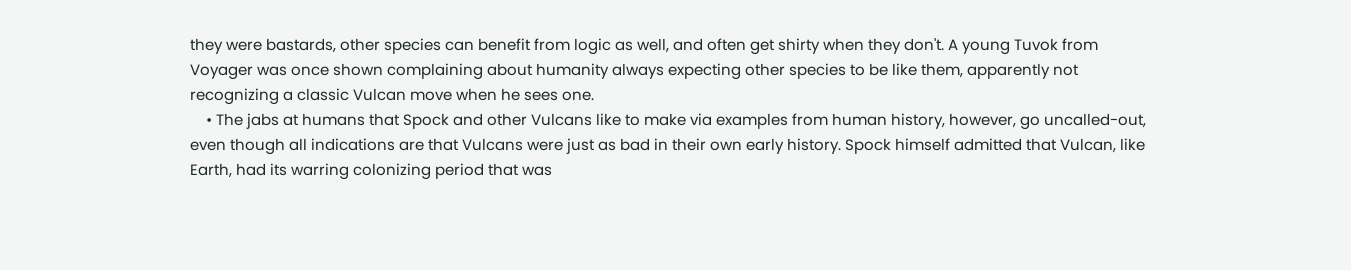they were bastards, other species can benefit from logic as well, and often get shirty when they don't. A young Tuvok from Voyager was once shown complaining about humanity always expecting other species to be like them, apparently not recognizing a classic Vulcan move when he sees one.
    • The jabs at humans that Spock and other Vulcans like to make via examples from human history, however, go uncalled-out, even though all indications are that Vulcans were just as bad in their own early history. Spock himself admitted that Vulcan, like Earth, had its warring colonizing period that was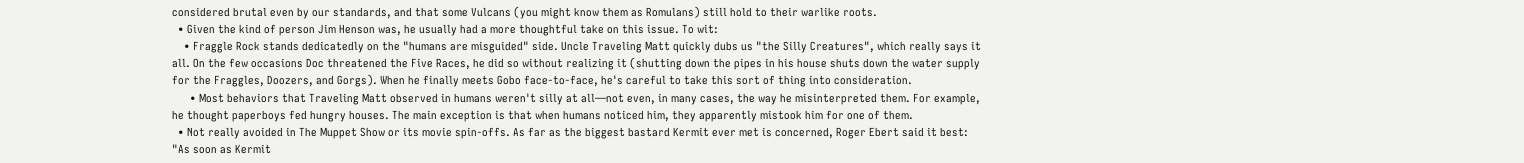considered brutal even by our standards, and that some Vulcans (you might know them as Romulans) still hold to their warlike roots.
  • Given the kind of person Jim Henson was, he usually had a more thoughtful take on this issue. To wit:
    • Fraggle Rock stands dedicatedly on the "humans are misguided" side. Uncle Traveling Matt quickly dubs us "the Silly Creatures", which really says it all. On the few occasions Doc threatened the Five Races, he did so without realizing it (shutting down the pipes in his house shuts down the water supply for the Fraggles, Doozers, and Gorgs). When he finally meets Gobo face-to-face, he's careful to take this sort of thing into consideration.
      • Most behaviors that Traveling Matt observed in humans weren't silly at all—not even, in many cases, the way he misinterpreted them. For example, he thought paperboys fed hungry houses. The main exception is that when humans noticed him, they apparently mistook him for one of them.
  • Not really avoided in The Muppet Show or its movie spin-offs. As far as the biggest bastard Kermit ever met is concerned, Roger Ebert said it best: "As soon as Kermit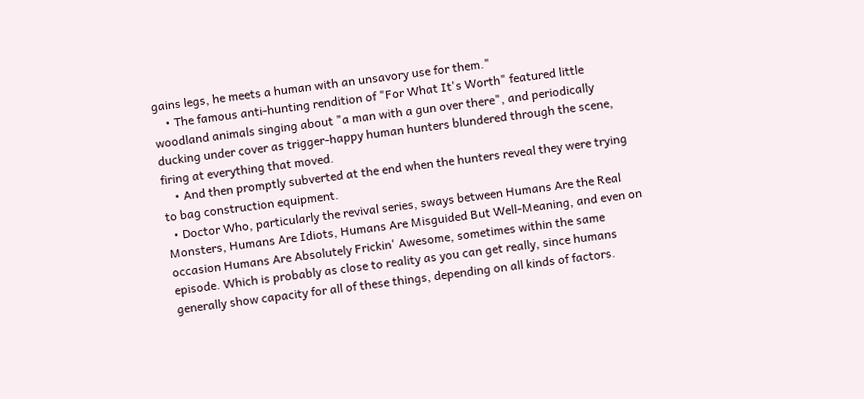gains legs, he meets a human with an unsavory use for them."
    • The famous anti-hunting rendition of "For What It's Worth" featured little woodland animals singing about "a man with a gun over there", and periodically ducking under cover as trigger-happy human hunters blundered through the scene, firing at everything that moved.
    • And then promptly subverted at the end when the hunters reveal they were trying to bag construction equipment.
  • Doctor Who, particularly the revival series, sways between Humans Are the Real Monsters, Humans Are Idiots, Humans Are Misguided But Well-Meaning, and even on occasion Humans Are Absolutely Frickin' Awesome, sometimes within the same episode. Which is probably as close to reality as you can get really, since humans generally show capacity for all of these things, depending on all kinds of factors.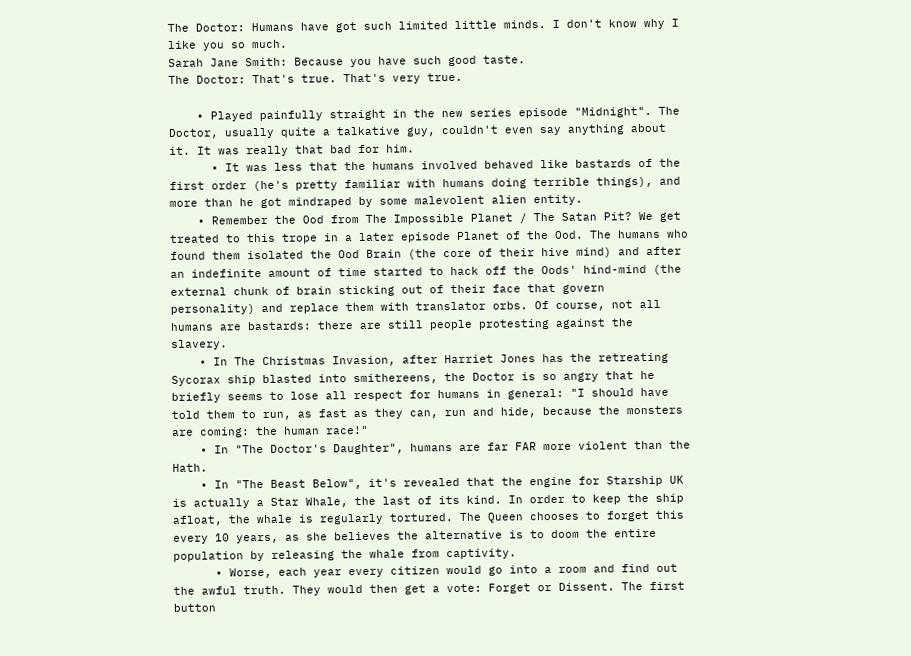The Doctor: Humans have got such limited little minds. I don't know why I like you so much.
Sarah Jane Smith: Because you have such good taste.
The Doctor: That's true. That's very true.

    • Played painfully straight in the new series episode "Midnight". The Doctor, usually quite a talkative guy, couldn't even say anything about it. It was really that bad for him.
      • It was less that the humans involved behaved like bastards of the first order (he's pretty familiar with humans doing terrible things), and more than he got mindraped by some malevolent alien entity.
    • Remember the Ood from The Impossible Planet / The Satan Pit? We get treated to this trope in a later episode Planet of the Ood. The humans who found them isolated the Ood Brain (the core of their hive mind) and after an indefinite amount of time started to hack off the Oods' hind-mind (the external chunk of brain sticking out of their face that govern personality) and replace them with translator orbs. Of course, not all humans are bastards: there are still people protesting against the slavery.
    • In The Christmas Invasion, after Harriet Jones has the retreating Sycorax ship blasted into smithereens, the Doctor is so angry that he briefly seems to lose all respect for humans in general: "I should have told them to run, as fast as they can, run and hide, because the monsters are coming: the human race!"
    • In "The Doctor's Daughter", humans are far FAR more violent than the Hath.
    • In "The Beast Below", it's revealed that the engine for Starship UK is actually a Star Whale, the last of its kind. In order to keep the ship afloat, the whale is regularly tortured. The Queen chooses to forget this every 10 years, as she believes the alternative is to doom the entire population by releasing the whale from captivity.
      • Worse, each year every citizen would go into a room and find out the awful truth. They would then get a vote: Forget or Dissent. The first button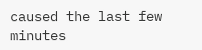caused the last few minutes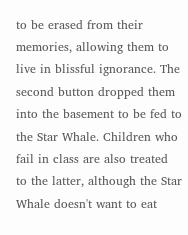to be erased from their memories, allowing them to live in blissful ignorance. The second button dropped them into the basement to be fed to the Star Whale. Children who fail in class are also treated to the latter, although the Star Whale doesn't want to eat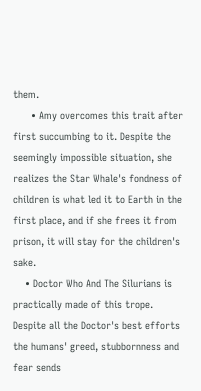them.
      • Amy overcomes this trait after first succumbing to it. Despite the seemingly impossible situation, she realizes the Star Whale's fondness of children is what led it to Earth in the first place, and if she frees it from prison, it will stay for the children's sake.
    • Doctor Who And The Silurians is practically made of this trope. Despite all the Doctor's best efforts the humans' greed, stubbornness and fear sends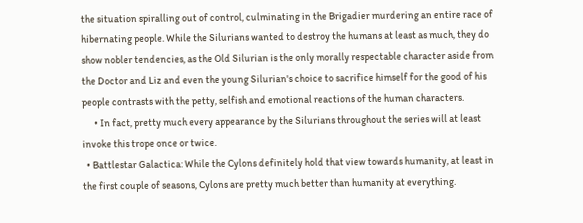the situation spiralling out of control, culminating in the Brigadier murdering an entire race of hibernating people. While the Silurians wanted to destroy the humans at least as much, they do show nobler tendencies, as the Old Silurian is the only morally respectable character aside from the Doctor and Liz and even the young Silurian's choice to sacrifice himself for the good of his people contrasts with the petty, selfish and emotional reactions of the human characters.
      • In fact, pretty much every appearance by the Silurians throughout the series will at least invoke this trope once or twice.
  • Battlestar Galactica: While the Cylons definitely hold that view towards humanity, at least in the first couple of seasons, Cylons are pretty much better than humanity at everything.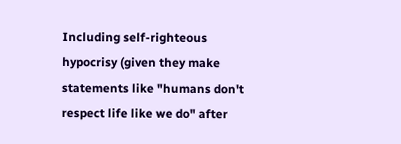Including self-righteous hypocrisy (given they make statements like "humans don't respect life like we do" after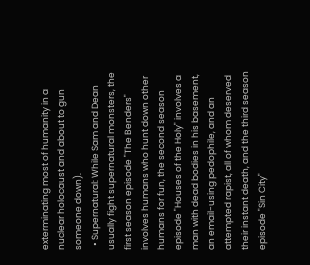exterminating most of humanity in a nuclear holocaust and about to gun someone down).
  • Supernatural: While Sam and Dean usually fight supernatural monsters, the first season episode "The Benders" involves humans who hunt down other humans for fun, the second season episode "Houses of the Holy" involves a man with dead bodies in his basement, an email-using pedophile, and an attempted rapist, all of whom deserved their instant death, and the third season episode "Sin City"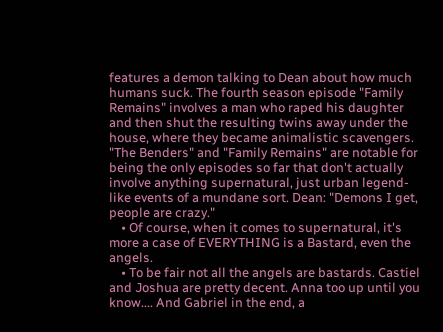features a demon talking to Dean about how much humans suck. The fourth season episode "Family Remains" involves a man who raped his daughter and then shut the resulting twins away under the house, where they became animalistic scavengers. "The Benders" and "Family Remains" are notable for being the only episodes so far that don't actually involve anything supernatural, just urban legend-like events of a mundane sort. Dean: "Demons I get, people are crazy."
    • Of course, when it comes to supernatural, it's more a case of EVERYTHING is a Bastard, even the angels.
    • To be fair not all the angels are bastards. Castiel and Joshua are pretty decent. Anna too up until you know.... And Gabriel in the end, a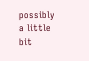possibly a little bit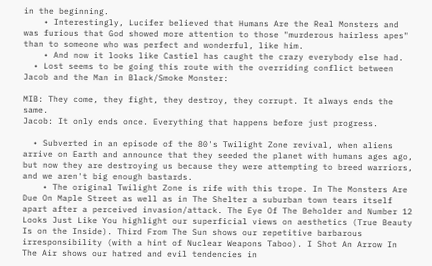in the beginning.
    • Interestingly, Lucifer believed that Humans Are the Real Monsters and was furious that God showed more attention to those "murderous hairless apes" than to someone who was perfect and wonderful, like him.
    • And now it looks like Castiel has caught the crazy everybody else had.
  • Lost seems to be going this route with the overriding conflict between Jacob and the Man in Black/Smoke Monster:

MIB: They come, they fight, they destroy, they corrupt. It always ends the same.
Jacob: It only ends once. Everything that happens before just progress.

  • Subverted in an episode of the 80's Twilight Zone revival, when aliens arrive on Earth and announce that they seeded the planet with humans ages ago, but now they are destroying us because they were attempting to breed warriors, and we aren't big enough bastards.
    • The original Twilight Zone is rife with this trope. In The Monsters Are Due On Maple Street as well as in The Shelter a suburban town tears itself apart after a perceived invasion/attack. The Eye Of The Beholder and Number 12 Looks Just Like You highlight our superficial views on aesthetics (True Beauty Is on the Inside). Third From The Sun shows our repetitive barbarous irresponsibility (with a hint of Nuclear Weapons Taboo). I Shot An Arrow In The Air shows our hatred and evil tendencies in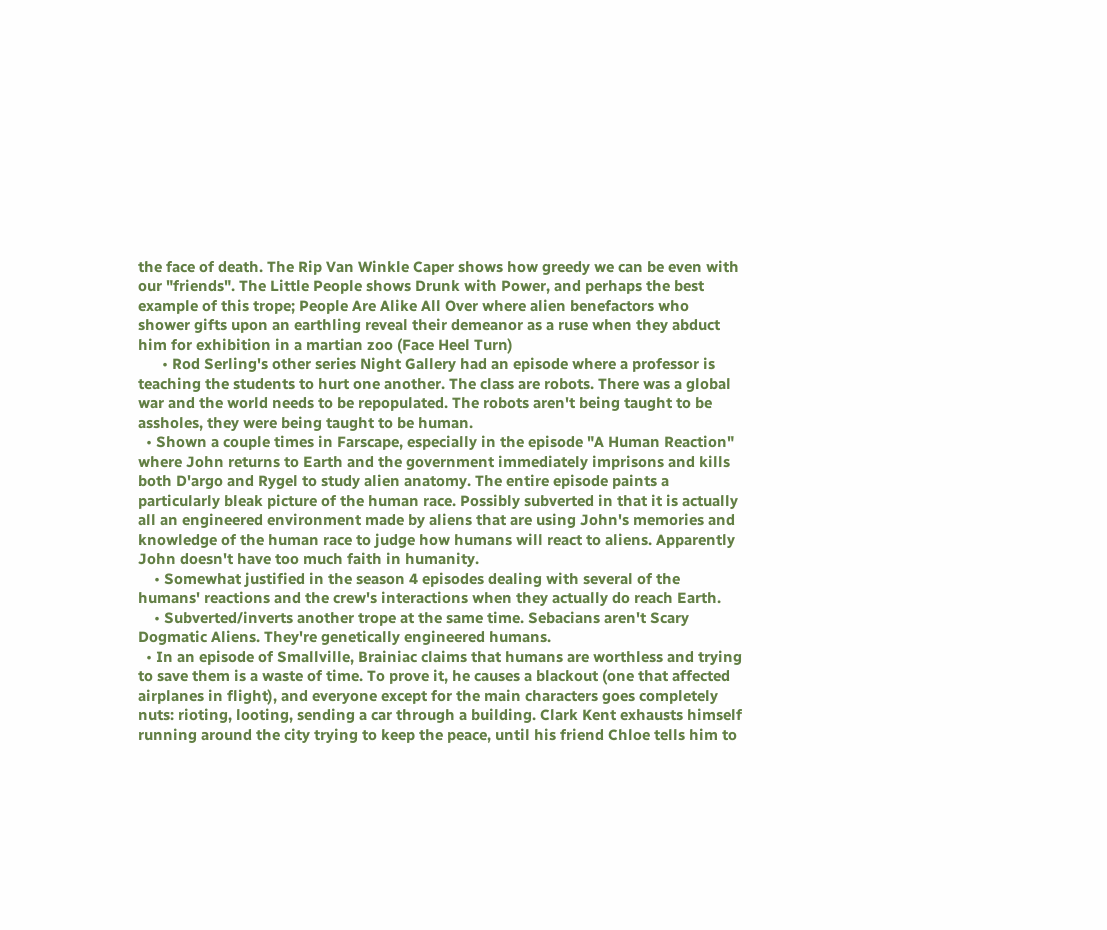the face of death. The Rip Van Winkle Caper shows how greedy we can be even with our "friends". The Little People shows Drunk with Power, and perhaps the best example of this trope; People Are Alike All Over where alien benefactors who shower gifts upon an earthling reveal their demeanor as a ruse when they abduct him for exhibition in a martian zoo (Face Heel Turn)
      • Rod Serling's other series Night Gallery had an episode where a professor is teaching the students to hurt one another. The class are robots. There was a global war and the world needs to be repopulated. The robots aren't being taught to be assholes, they were being taught to be human.
  • Shown a couple times in Farscape, especially in the episode "A Human Reaction" where John returns to Earth and the government immediately imprisons and kills both D'argo and Rygel to study alien anatomy. The entire episode paints a particularly bleak picture of the human race. Possibly subverted in that it is actually all an engineered environment made by aliens that are using John's memories and knowledge of the human race to judge how humans will react to aliens. Apparently John doesn't have too much faith in humanity.
    • Somewhat justified in the season 4 episodes dealing with several of the humans' reactions and the crew's interactions when they actually do reach Earth.
    • Subverted/inverts another trope at the same time. Sebacians aren't Scary Dogmatic Aliens. They're genetically engineered humans.
  • In an episode of Smallville, Brainiac claims that humans are worthless and trying to save them is a waste of time. To prove it, he causes a blackout (one that affected airplanes in flight), and everyone except for the main characters goes completely nuts: rioting, looting, sending a car through a building. Clark Kent exhausts himself running around the city trying to keep the peace, until his friend Chloe tells him to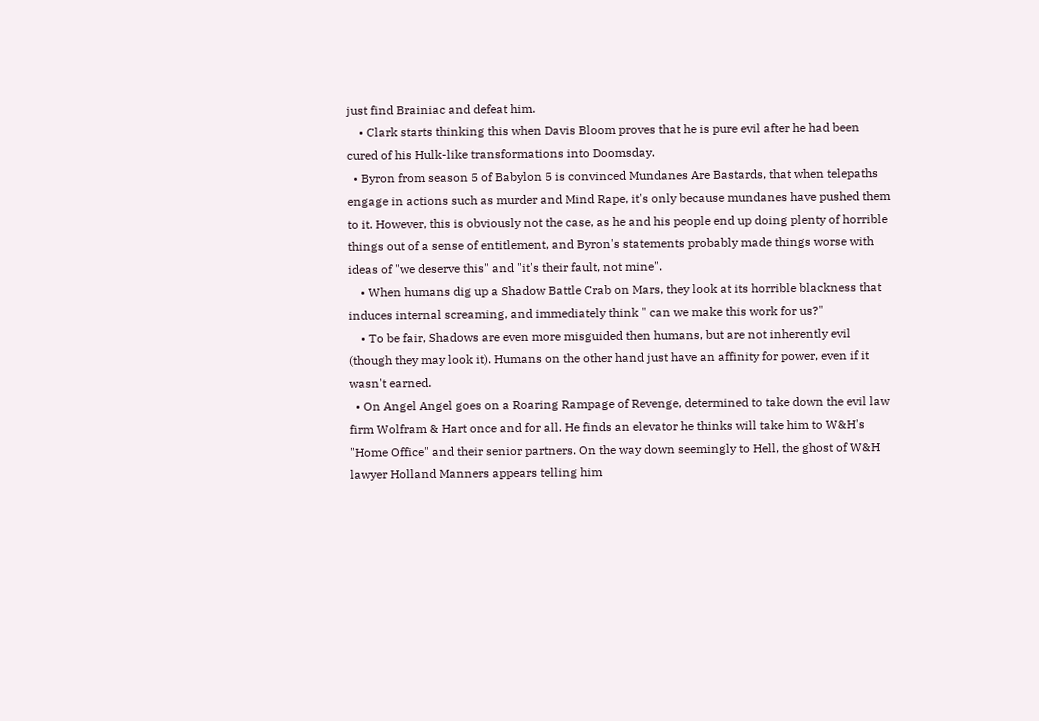just find Brainiac and defeat him.
    • Clark starts thinking this when Davis Bloom proves that he is pure evil after he had been cured of his Hulk-like transformations into Doomsday.
  • Byron from season 5 of Babylon 5 is convinced Mundanes Are Bastards, that when telepaths engage in actions such as murder and Mind Rape, it's only because mundanes have pushed them to it. However, this is obviously not the case, as he and his people end up doing plenty of horrible things out of a sense of entitlement, and Byron's statements probably made things worse with ideas of "we deserve this" and "it's their fault, not mine".
    • When humans dig up a Shadow Battle Crab on Mars, they look at its horrible blackness that induces internal screaming, and immediately think " can we make this work for us?"
    • To be fair, Shadows are even more misguided then humans, but are not inherently evil (though they may look it). Humans on the other hand just have an affinity for power, even if it wasn't earned.
  • On Angel Angel goes on a Roaring Rampage of Revenge, determined to take down the evil law firm Wolfram & Hart once and for all. He finds an elevator he thinks will take him to W&H's "Home Office" and their senior partners. On the way down seemingly to Hell, the ghost of W&H lawyer Holland Manners appears telling him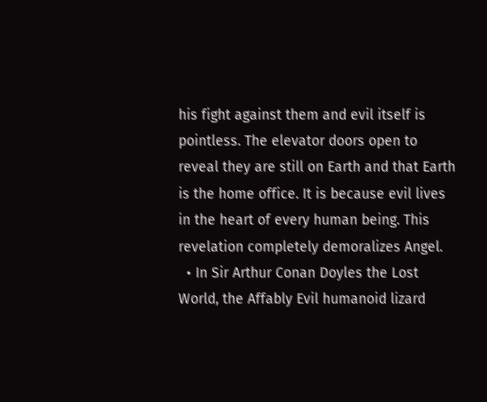his fight against them and evil itself is pointless. The elevator doors open to reveal they are still on Earth and that Earth is the home office. It is because evil lives in the heart of every human being. This revelation completely demoralizes Angel.
  • In Sir Arthur Conan Doyles the Lost World, the Affably Evil humanoid lizard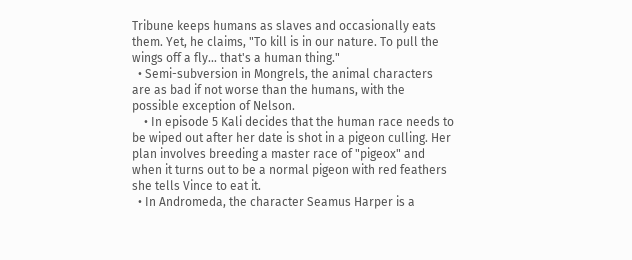Tribune keeps humans as slaves and occasionally eats them. Yet, he claims, "To kill is in our nature. To pull the wings off a fly... that's a human thing."
  • Semi-subversion in Mongrels, the animal characters are as bad if not worse than the humans, with the possible exception of Nelson.
    • In episode 5 Kali decides that the human race needs to be wiped out after her date is shot in a pigeon culling. Her plan involves breeding a master race of "pigeox" and when it turns out to be a normal pigeon with red feathers she tells Vince to eat it.
  • In Andromeda, the character Seamus Harper is a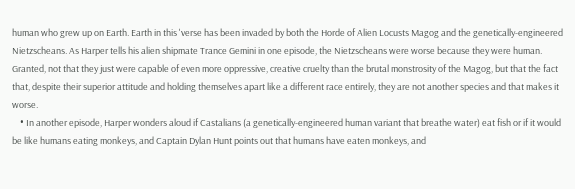human who grew up on Earth. Earth in this 'verse has been invaded by both the Horde of Alien Locusts Magog and the genetically-engineered Nietzscheans. As Harper tells his alien shipmate Trance Gemini in one episode, the Nietzscheans were worse because they were human. Granted, not that they just were capable of even more oppressive, creative cruelty than the brutal monstrosity of the Magog, but that the fact that, despite their superior attitude and holding themselves apart like a different race entirely, they are not another species and that makes it worse.
    • In another episode, Harper wonders aloud if Castalians (a genetically-engineered human variant that breathe water) eat fish or if it would be like humans eating monkeys, and Captain Dylan Hunt points out that humans have eaten monkeys, and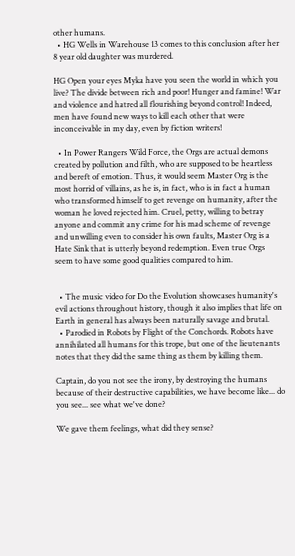other humans.
  • HG Wells in Warehouse 13 comes to this conclusion after her 8 year old daughter was murdered.

HG Open your eyes Myka have you seen the world in which you live? The divide between rich and poor! Hunger and famine! War and violence and hatred all flourishing beyond control! Indeed, men have found new ways to kill each other that were inconceivable in my day, even by fiction writers!

  • In Power Rangers Wild Force, the Orgs are actual demons created by pollution and filth, who are supposed to be heartless and bereft of emotion. Thus, it would seem Master Org is the most horrid of villains, as he is, in fact, who is in fact a human who transformed himself to get revenge on humanity, after the woman he loved rejected him. Cruel, petty, willing to betray anyone and commit any crime for his mad scheme of revenge and unwilling even to consider his own faults, Master Org is a Hate Sink that is utterly beyond redemption. Even true Orgs seem to have some good qualities compared to him.


  • The music video for Do the Evolution showcases humanity's evil actions throughout history, though it also implies that life on Earth in general has always been naturally savage and brutal.
  • Parodied in Robots by Flight of the Conchords. Robots have annihilated all humans for this trope, but one of the lieutenants notes that they did the same thing as them by killing them.

Captain, do you not see the irony, by destroying the humans because of their destructive capabilities, we have become like... do you see... see what we've done?

We gave them feelings, what did they sense?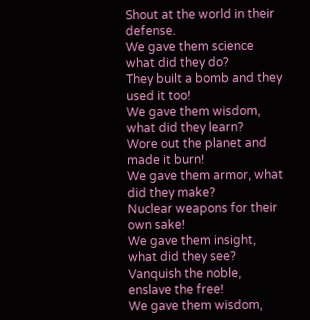Shout at the world in their defense.
We gave them science what did they do?
They built a bomb and they used it too!
We gave them wisdom, what did they learn?
Wore out the planet and made it burn!
We gave them armor, what did they make?
Nuclear weapons for their own sake!
We gave them insight, what did they see?
Vanquish the noble, enslave the free!
We gave them wisdom,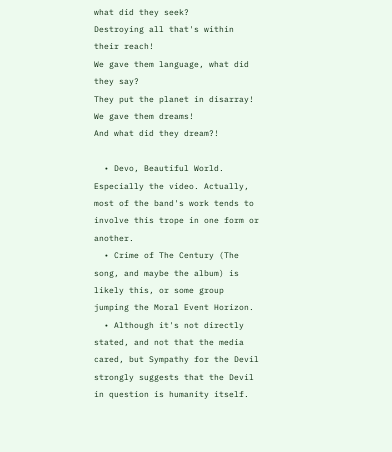what did they seek?
Destroying all that's within their reach!
We gave them language, what did they say?
They put the planet in disarray!
We gave them dreams!
And what did they dream?!

  • Devo, Beautiful World. Especially the video. Actually, most of the band's work tends to involve this trope in one form or another.
  • Crime of The Century (The song, and maybe the album) is likely this, or some group jumping the Moral Event Horizon.
  • Although it's not directly stated, and not that the media cared, but Sympathy for the Devil strongly suggests that the Devil in question is humanity itself.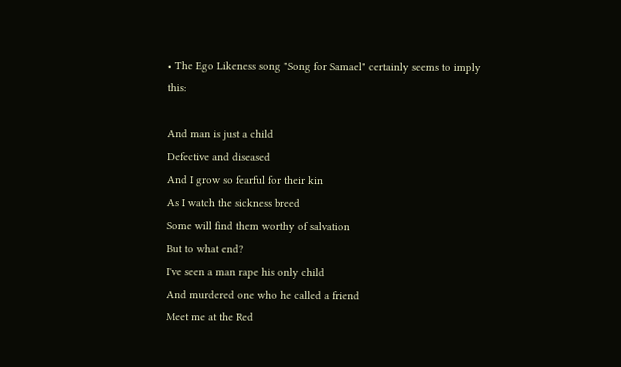• The Ego Likeness song "Song for Samael" certainly seems to imply this:

And man is just a child
Defective and diseased
And I grow so fearful for their kin
As I watch the sickness breed
Some will find them worthy of salvation
But to what end?
I've seen a man rape his only child
And murdered one who he called a friend
Meet me at the Red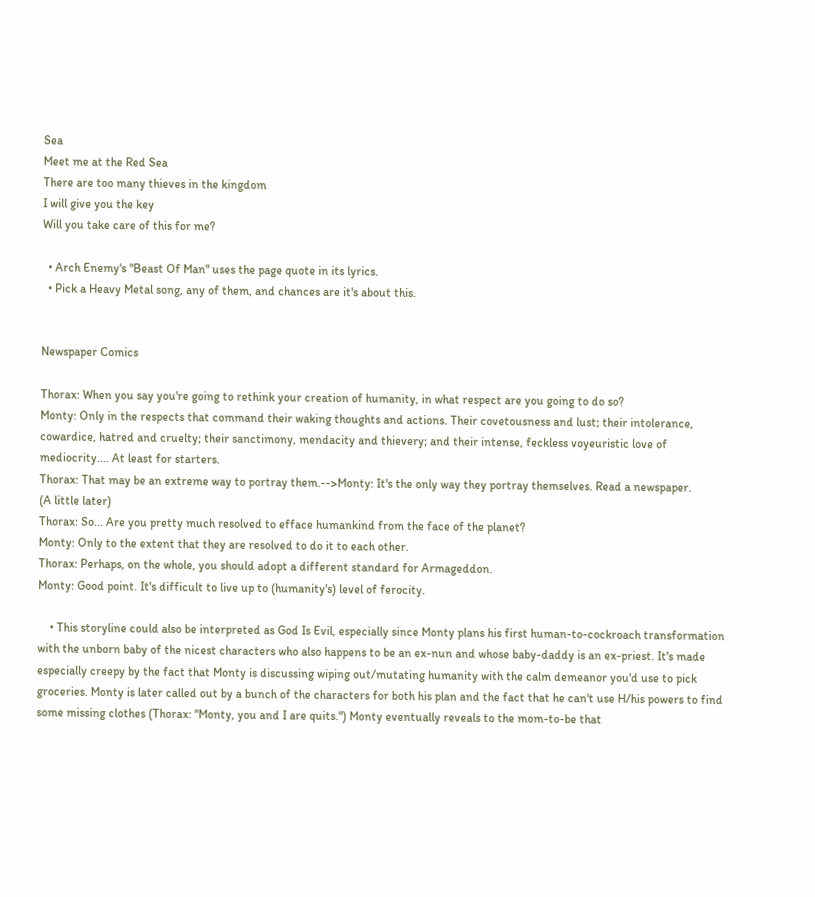Sea
Meet me at the Red Sea
There are too many thieves in the kingdom
I will give you the key
Will you take care of this for me?

  • Arch Enemy's "Beast Of Man" uses the page quote in its lyrics.
  • Pick a Heavy Metal song, any of them, and chances are it's about this.


Newspaper Comics

Thorax: When you say you're going to rethink your creation of humanity, in what respect are you going to do so?
Monty: Only in the respects that command their waking thoughts and actions. Their covetousness and lust; their intolerance, cowardice, hatred and cruelty; their sanctimony, mendacity and thievery; and their intense, feckless voyeuristic love of mediocrity.... At least for starters.
Thorax: That may be an extreme way to portray them.-->Monty: It's the only way they portray themselves. Read a newspaper.
(A little later)
Thorax: So... Are you pretty much resolved to efface humankind from the face of the planet?
Monty: Only to the extent that they are resolved to do it to each other.
Thorax: Perhaps, on the whole, you should adopt a different standard for Armageddon.
Monty: Good point. It's difficult to live up to (humanity's) level of ferocity.

    • This storyline could also be interpreted as God Is Evil, especially since Monty plans his first human-to-cockroach transformation with the unborn baby of the nicest characters who also happens to be an ex-nun and whose baby-daddy is an ex-priest. It's made especially creepy by the fact that Monty is discussing wiping out/mutating humanity with the calm demeanor you'd use to pick groceries. Monty is later called out by a bunch of the characters for both his plan and the fact that he can't use H/his powers to find some missing clothes (Thorax: "Monty, you and I are quits.") Monty eventually reveals to the mom-to-be that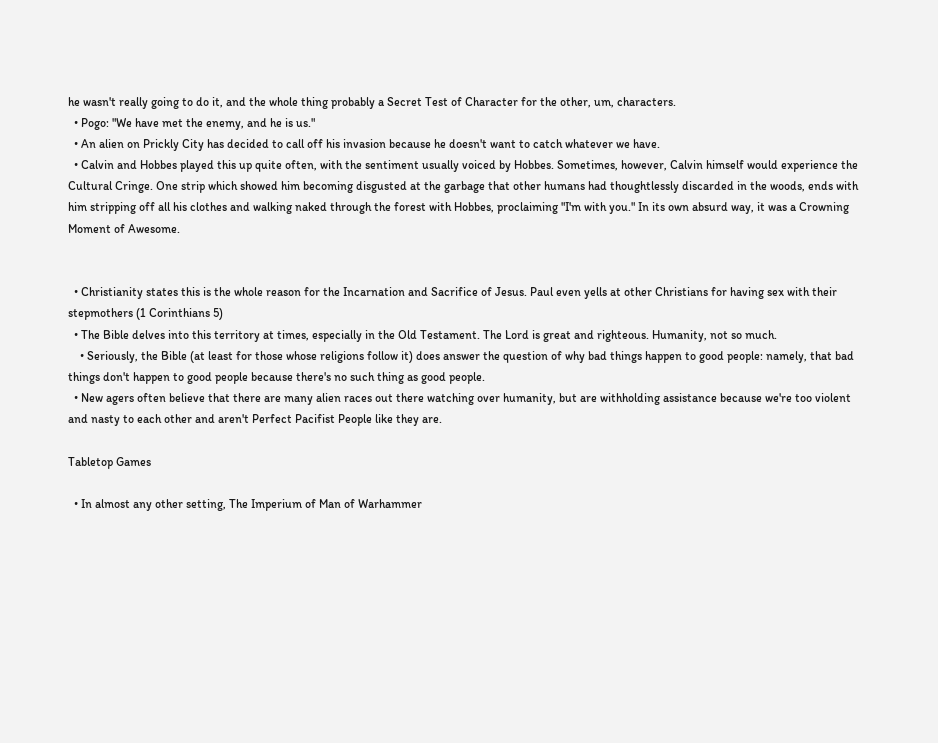he wasn't really going to do it, and the whole thing probably a Secret Test of Character for the other, um, characters.
  • Pogo: "We have met the enemy, and he is us."
  • An alien on Prickly City has decided to call off his invasion because he doesn't want to catch whatever we have.
  • Calvin and Hobbes played this up quite often, with the sentiment usually voiced by Hobbes. Sometimes, however, Calvin himself would experience the Cultural Cringe. One strip which showed him becoming disgusted at the garbage that other humans had thoughtlessly discarded in the woods, ends with him stripping off all his clothes and walking naked through the forest with Hobbes, proclaiming "I'm with you." In its own absurd way, it was a Crowning Moment of Awesome.


  • Christianity states this is the whole reason for the Incarnation and Sacrifice of Jesus. Paul even yells at other Christians for having sex with their stepmothers (1 Corinthians 5)
  • The Bible delves into this territory at times, especially in the Old Testament. The Lord is great and righteous. Humanity, not so much.
    • Seriously, the Bible (at least for those whose religions follow it) does answer the question of why bad things happen to good people: namely, that bad things don't happen to good people because there's no such thing as good people.
  • New agers often believe that there are many alien races out there watching over humanity, but are withholding assistance because we're too violent and nasty to each other and aren't Perfect Pacifist People like they are.

Tabletop Games

  • In almost any other setting, The Imperium of Man of Warhammer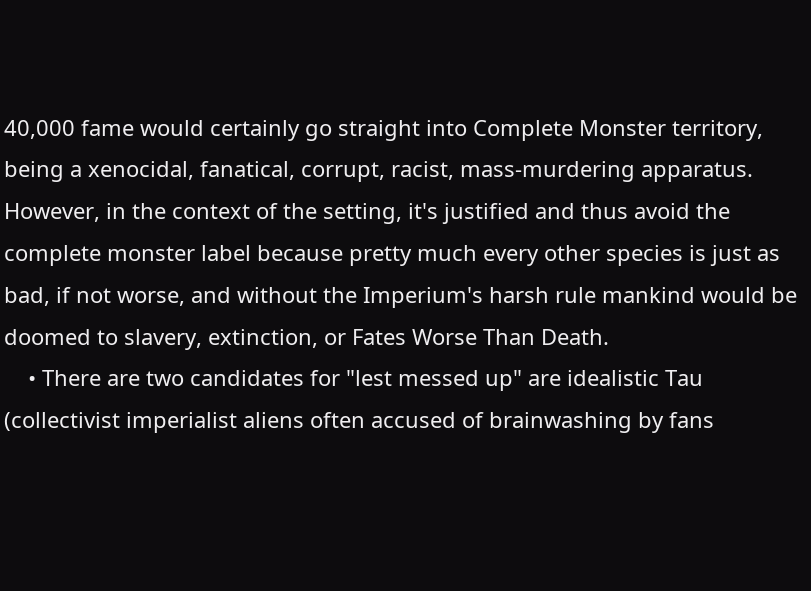40,000 fame would certainly go straight into Complete Monster territory, being a xenocidal, fanatical, corrupt, racist, mass-murdering apparatus. However, in the context of the setting, it's justified and thus avoid the complete monster label because pretty much every other species is just as bad, if not worse, and without the Imperium's harsh rule mankind would be doomed to slavery, extinction, or Fates Worse Than Death.
    • There are two candidates for "lest messed up" are idealistic Tau (collectivist imperialist aliens often accused of brainwashing by fans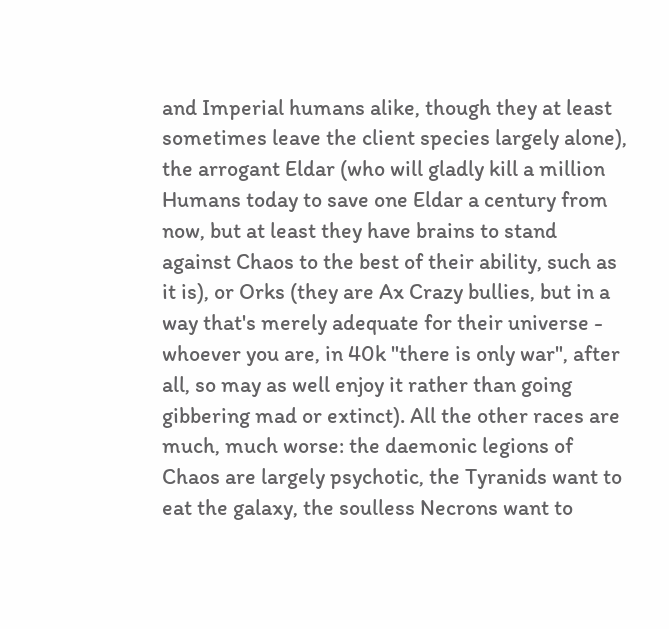and Imperial humans alike, though they at least sometimes leave the client species largely alone), the arrogant Eldar (who will gladly kill a million Humans today to save one Eldar a century from now, but at least they have brains to stand against Chaos to the best of their ability, such as it is), or Orks (they are Ax Crazy bullies, but in a way that's merely adequate for their universe - whoever you are, in 40k "there is only war", after all, so may as well enjoy it rather than going gibbering mad or extinct). All the other races are much, much worse: the daemonic legions of Chaos are largely psychotic, the Tyranids want to eat the galaxy, the soulless Necrons want to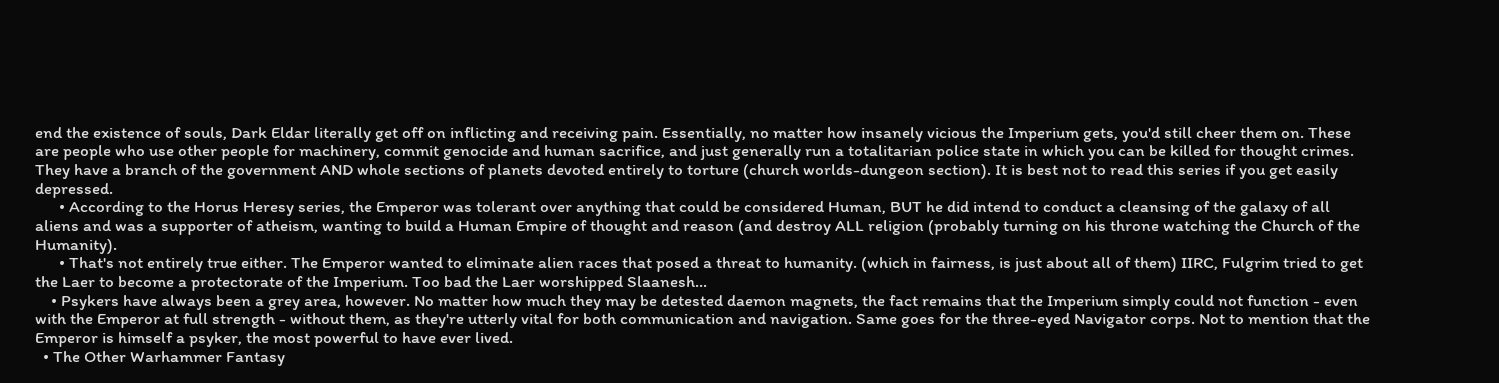end the existence of souls, Dark Eldar literally get off on inflicting and receiving pain. Essentially, no matter how insanely vicious the Imperium gets, you'd still cheer them on. These are people who use other people for machinery, commit genocide and human sacrifice, and just generally run a totalitarian police state in which you can be killed for thought crimes. They have a branch of the government AND whole sections of planets devoted entirely to torture (church worlds-dungeon section). It is best not to read this series if you get easily depressed.
      • According to the Horus Heresy series, the Emperor was tolerant over anything that could be considered Human, BUT he did intend to conduct a cleansing of the galaxy of all aliens and was a supporter of atheism, wanting to build a Human Empire of thought and reason (and destroy ALL religion (probably turning on his throne watching the Church of the Humanity).
      • That's not entirely true either. The Emperor wanted to eliminate alien races that posed a threat to humanity. (which in fairness, is just about all of them) IIRC, Fulgrim tried to get the Laer to become a protectorate of the Imperium. Too bad the Laer worshipped Slaanesh...
    • Psykers have always been a grey area, however. No matter how much they may be detested daemon magnets, the fact remains that the Imperium simply could not function - even with the Emperor at full strength - without them, as they're utterly vital for both communication and navigation. Same goes for the three-eyed Navigator corps. Not to mention that the Emperor is himself a psyker, the most powerful to have ever lived.
  • The Other Warhammer Fantasy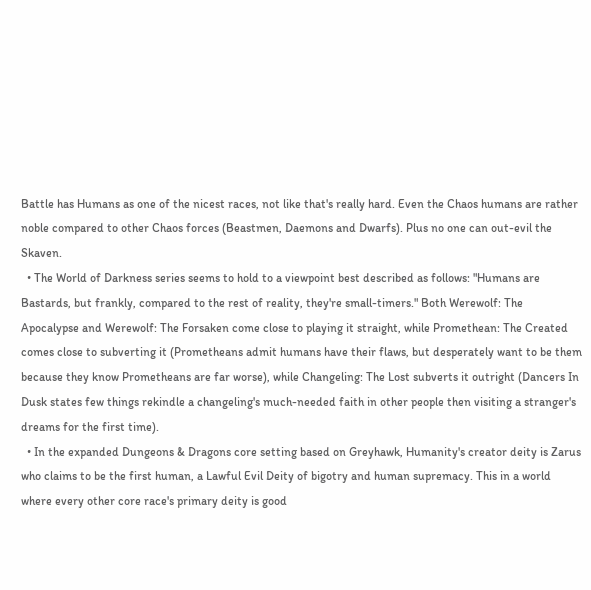Battle has Humans as one of the nicest races, not like that's really hard. Even the Chaos humans are rather noble compared to other Chaos forces (Beastmen, Daemons and Dwarfs). Plus no one can out-evil the Skaven.
  • The World of Darkness series seems to hold to a viewpoint best described as follows: "Humans are Bastards, but frankly, compared to the rest of reality, they're small-timers." Both Werewolf: The Apocalypse and Werewolf: The Forsaken come close to playing it straight, while Promethean: The Created comes close to subverting it (Prometheans admit humans have their flaws, but desperately want to be them because they know Prometheans are far worse), while Changeling: The Lost subverts it outright (Dancers In Dusk states few things rekindle a changeling's much-needed faith in other people then visiting a stranger's dreams for the first time).
  • In the expanded Dungeons & Dragons core setting based on Greyhawk, Humanity's creator deity is Zarus who claims to be the first human, a Lawful Evil Deity of bigotry and human supremacy. This in a world where every other core race's primary deity is good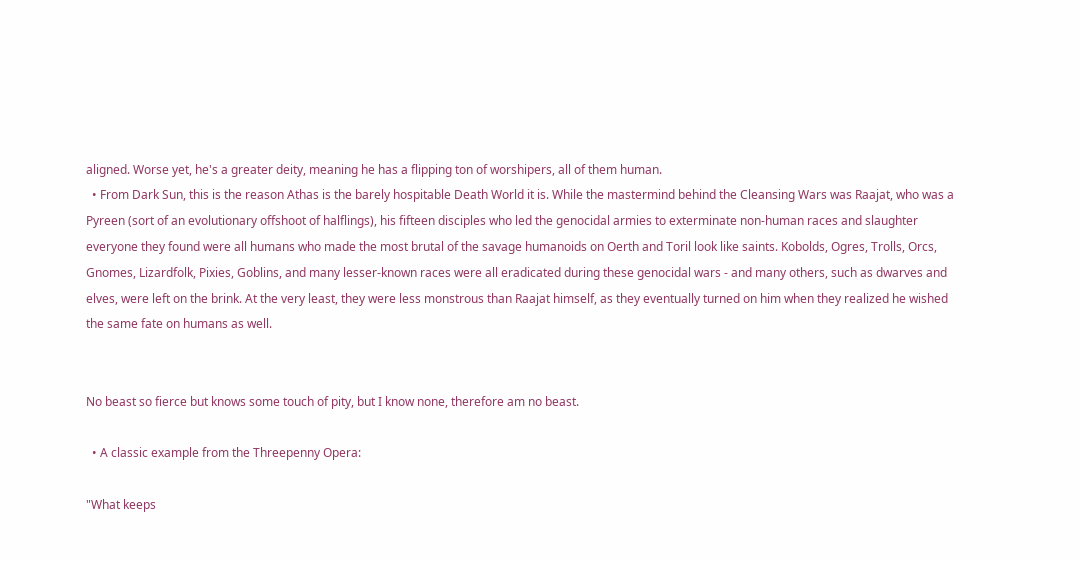aligned. Worse yet, he's a greater deity, meaning he has a flipping ton of worshipers, all of them human.
  • From Dark Sun, this is the reason Athas is the barely hospitable Death World it is. While the mastermind behind the Cleansing Wars was Raajat, who was a Pyreen (sort of an evolutionary offshoot of halflings), his fifteen disciples who led the genocidal armies to exterminate non-human races and slaughter everyone they found were all humans who made the most brutal of the savage humanoids on Oerth and Toril look like saints. Kobolds, Ogres, Trolls, Orcs, Gnomes, Lizardfolk, Pixies, Goblins, and many lesser-known races were all eradicated during these genocidal wars - and many others, such as dwarves and elves, were left on the brink. At the very least, they were less monstrous than Raajat himself, as they eventually turned on him when they realized he wished the same fate on humans as well.


No beast so fierce but knows some touch of pity, but I know none, therefore am no beast.

  • A classic example from the Threepenny Opera:

"What keeps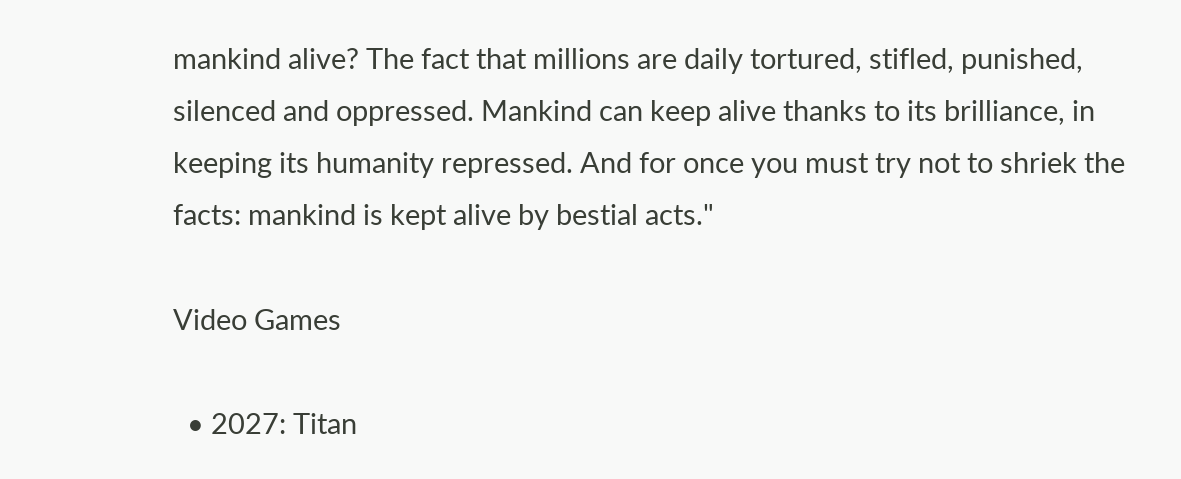mankind alive? The fact that millions are daily tortured, stifled, punished, silenced and oppressed. Mankind can keep alive thanks to its brilliance, in keeping its humanity repressed. And for once you must try not to shriek the facts: mankind is kept alive by bestial acts."

Video Games

  • 2027: Titan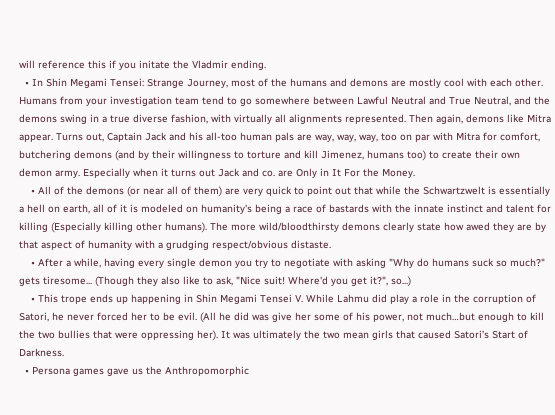will reference this if you initate the Vladmir ending.
  • In Shin Megami Tensei: Strange Journey, most of the humans and demons are mostly cool with each other. Humans from your investigation team tend to go somewhere between Lawful Neutral and True Neutral, and the demons swing in a true diverse fashion, with virtually all alignments represented. Then again, demons like Mitra appear. Turns out, Captain Jack and his all-too human pals are way, way, way, too on par with Mitra for comfort, butchering demons (and by their willingness to torture and kill Jimenez, humans too) to create their own demon army. Especially when it turns out Jack and co. are Only in It For the Money.
    • All of the demons (or near all of them) are very quick to point out that while the Schwartzwelt is essentially a hell on earth, all of it is modeled on humanity's being a race of bastards with the innate instinct and talent for killing (Especially killing other humans). The more wild/bloodthirsty demons clearly state how awed they are by that aspect of humanity with a grudging respect/obvious distaste.
    • After a while, having every single demon you try to negotiate with asking "Why do humans suck so much?" gets tiresome... (Though they also like to ask, "Nice suit! Where'd you get it?", so...)
    • This trope ends up happening in Shin Megami Tensei V. While Lahmu did play a role in the corruption of Satori, he never forced her to be evil. (All he did was give her some of his power, not much…but enough to kill the two bullies that were oppressing her). It was ultimately the two mean girls that caused Satori’s Start of Darkness.
  • Persona games gave us the Anthropomorphic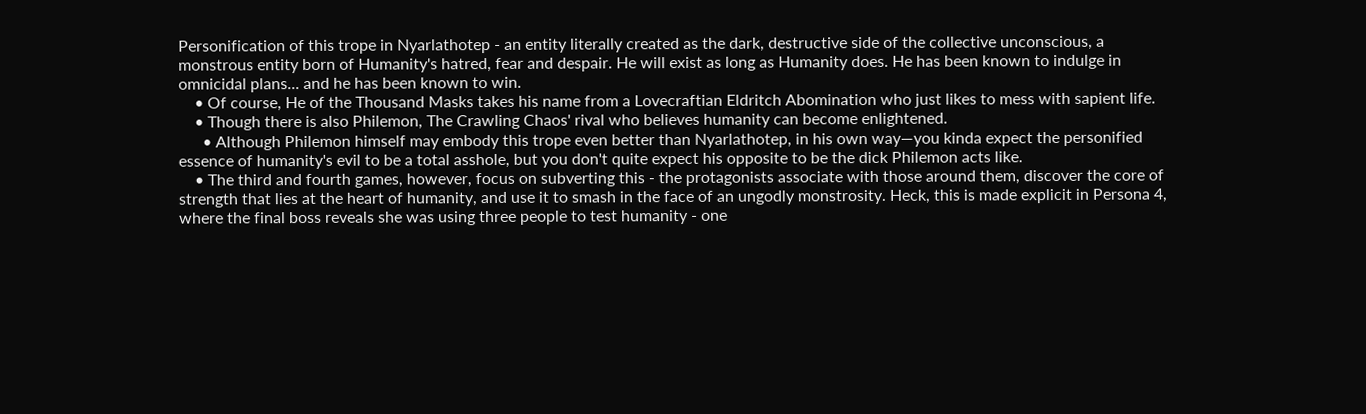Personification of this trope in Nyarlathotep - an entity literally created as the dark, destructive side of the collective unconscious, a monstrous entity born of Humanity's hatred, fear and despair. He will exist as long as Humanity does. He has been known to indulge in omnicidal plans... and he has been known to win.
    • Of course, He of the Thousand Masks takes his name from a Lovecraftian Eldritch Abomination who just likes to mess with sapient life.
    • Though there is also Philemon, The Crawling Chaos' rival who believes humanity can become enlightened.
      • Although Philemon himself may embody this trope even better than Nyarlathotep, in his own way—you kinda expect the personified essence of humanity's evil to be a total asshole, but you don't quite expect his opposite to be the dick Philemon acts like.
    • The third and fourth games, however, focus on subverting this - the protagonists associate with those around them, discover the core of strength that lies at the heart of humanity, and use it to smash in the face of an ungodly monstrosity. Heck, this is made explicit in Persona 4, where the final boss reveals she was using three people to test humanity - one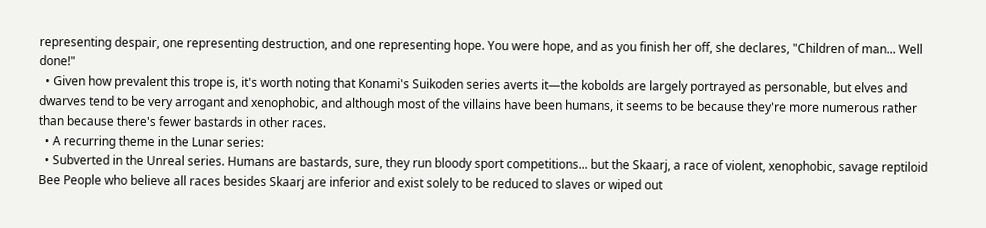representing despair, one representing destruction, and one representing hope. You were hope, and as you finish her off, she declares, "Children of man... Well done!"
  • Given how prevalent this trope is, it's worth noting that Konami's Suikoden series averts it—the kobolds are largely portrayed as personable, but elves and dwarves tend to be very arrogant and xenophobic, and although most of the villains have been humans, it seems to be because they're more numerous rather than because there's fewer bastards in other races.
  • A recurring theme in the Lunar series:
  • Subverted in the Unreal series. Humans are bastards, sure, they run bloody sport competitions... but the Skaarj, a race of violent, xenophobic, savage reptiloid Bee People who believe all races besides Skaarj are inferior and exist solely to be reduced to slaves or wiped out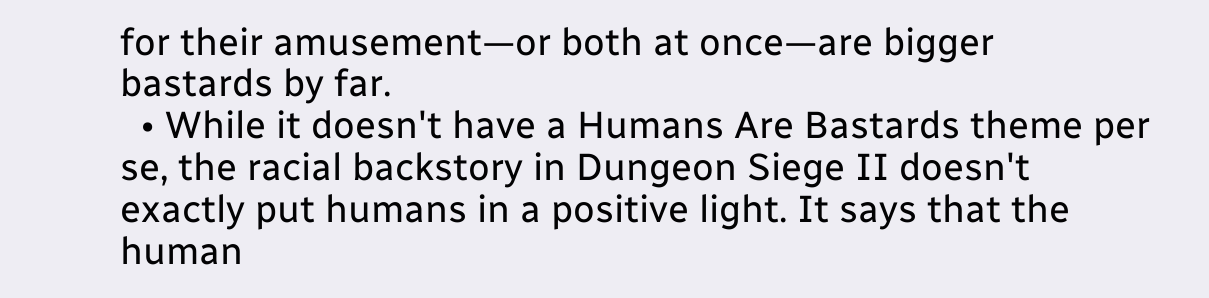for their amusement—or both at once—are bigger bastards by far.
  • While it doesn't have a Humans Are Bastards theme per se, the racial backstory in Dungeon Siege II doesn't exactly put humans in a positive light. It says that the human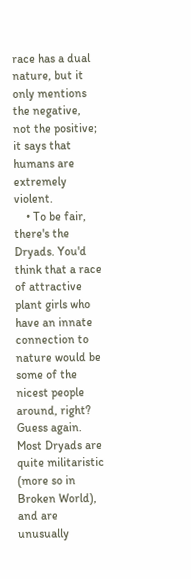race has a dual nature, but it only mentions the negative, not the positive; it says that humans are extremely violent.
    • To be fair, there's the Dryads. You'd think that a race of attractive plant girls who have an innate connection to nature would be some of the nicest people around, right? Guess again. Most Dryads are quite militaristic (more so in Broken World), and are unusually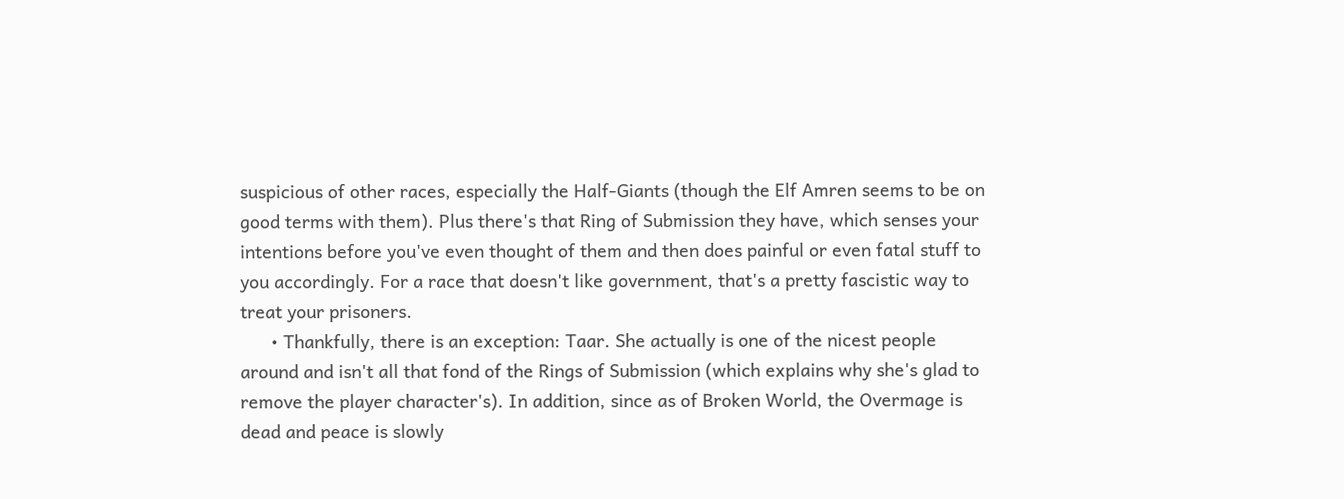suspicious of other races, especially the Half-Giants (though the Elf Amren seems to be on good terms with them). Plus there's that Ring of Submission they have, which senses your intentions before you've even thought of them and then does painful or even fatal stuff to you accordingly. For a race that doesn't like government, that's a pretty fascistic way to treat your prisoners.
      • Thankfully, there is an exception: Taar. She actually is one of the nicest people around and isn't all that fond of the Rings of Submission (which explains why she's glad to remove the player character's). In addition, since as of Broken World, the Overmage is dead and peace is slowly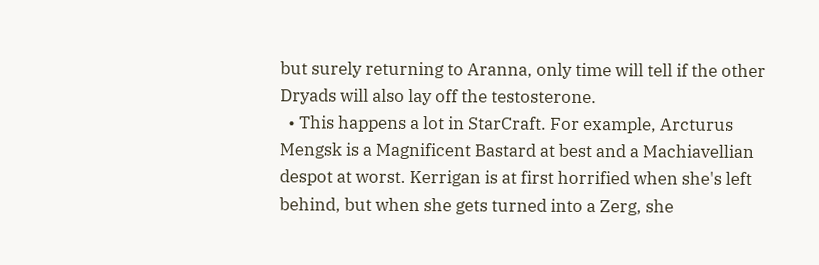but surely returning to Aranna, only time will tell if the other Dryads will also lay off the testosterone.
  • This happens a lot in StarCraft. For example, Arcturus Mengsk is a Magnificent Bastard at best and a Machiavellian despot at worst. Kerrigan is at first horrified when she's left behind, but when she gets turned into a Zerg, she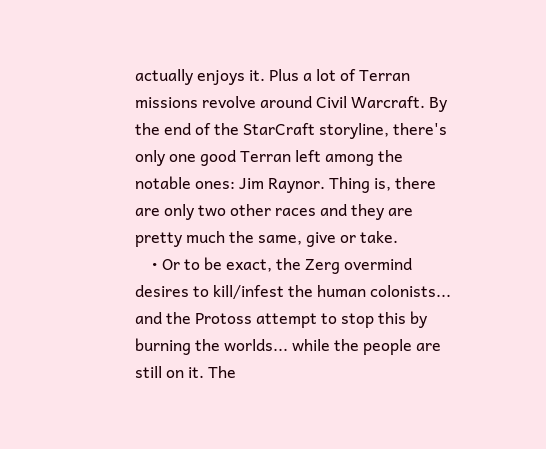actually enjoys it. Plus a lot of Terran missions revolve around Civil Warcraft. By the end of the StarCraft storyline, there's only one good Terran left among the notable ones: Jim Raynor. Thing is, there are only two other races and they are pretty much the same, give or take.
    • Or to be exact, the Zerg overmind desires to kill/infest the human colonists... and the Protoss attempt to stop this by burning the worlds... while the people are still on it. The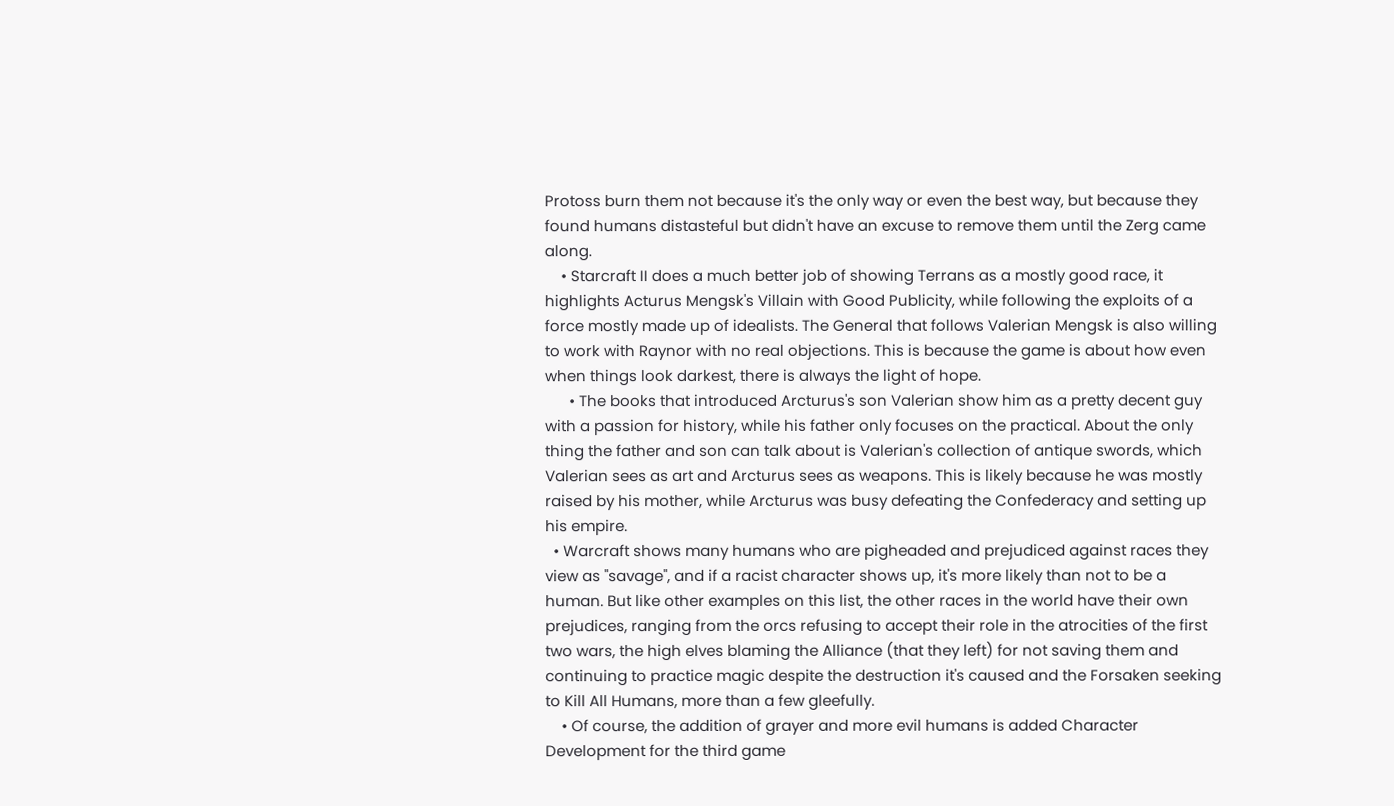Protoss burn them not because it's the only way or even the best way, but because they found humans distasteful but didn't have an excuse to remove them until the Zerg came along.
    • Starcraft II does a much better job of showing Terrans as a mostly good race, it highlights Acturus Mengsk's Villain with Good Publicity, while following the exploits of a force mostly made up of idealists. The General that follows Valerian Mengsk is also willing to work with Raynor with no real objections. This is because the game is about how even when things look darkest, there is always the light of hope.
      • The books that introduced Arcturus's son Valerian show him as a pretty decent guy with a passion for history, while his father only focuses on the practical. About the only thing the father and son can talk about is Valerian's collection of antique swords, which Valerian sees as art and Arcturus sees as weapons. This is likely because he was mostly raised by his mother, while Arcturus was busy defeating the Confederacy and setting up his empire.
  • Warcraft shows many humans who are pigheaded and prejudiced against races they view as "savage", and if a racist character shows up, it's more likely than not to be a human. But like other examples on this list, the other races in the world have their own prejudices, ranging from the orcs refusing to accept their role in the atrocities of the first two wars, the high elves blaming the Alliance (that they left) for not saving them and continuing to practice magic despite the destruction it's caused and the Forsaken seeking to Kill All Humans, more than a few gleefully.
    • Of course, the addition of grayer and more evil humans is added Character Development for the third game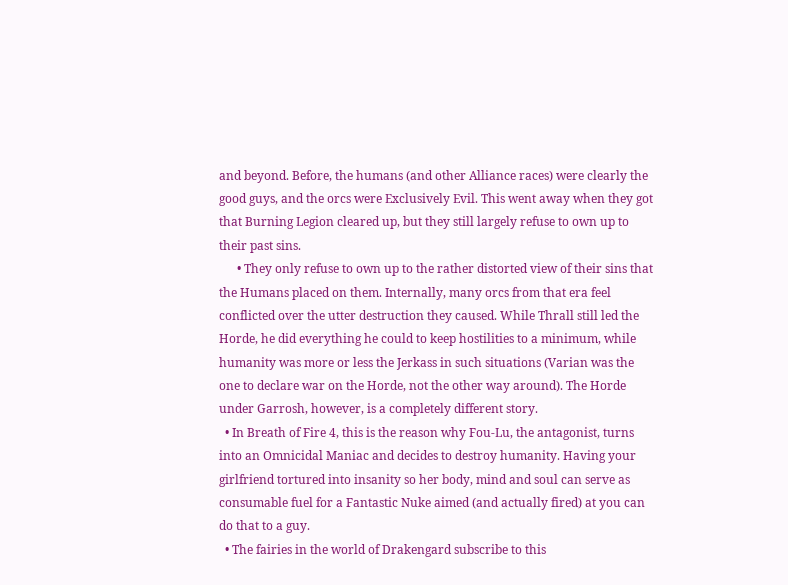and beyond. Before, the humans (and other Alliance races) were clearly the good guys, and the orcs were Exclusively Evil. This went away when they got that Burning Legion cleared up, but they still largely refuse to own up to their past sins.
      • They only refuse to own up to the rather distorted view of their sins that the Humans placed on them. Internally, many orcs from that era feel conflicted over the utter destruction they caused. While Thrall still led the Horde, he did everything he could to keep hostilities to a minimum, while humanity was more or less the Jerkass in such situations (Varian was the one to declare war on the Horde, not the other way around). The Horde under Garrosh, however, is a completely different story.
  • In Breath of Fire 4, this is the reason why Fou-Lu, the antagonist, turns into an Omnicidal Maniac and decides to destroy humanity. Having your girlfriend tortured into insanity so her body, mind and soul can serve as consumable fuel for a Fantastic Nuke aimed (and actually fired) at you can do that to a guy.
  • The fairies in the world of Drakengard subscribe to this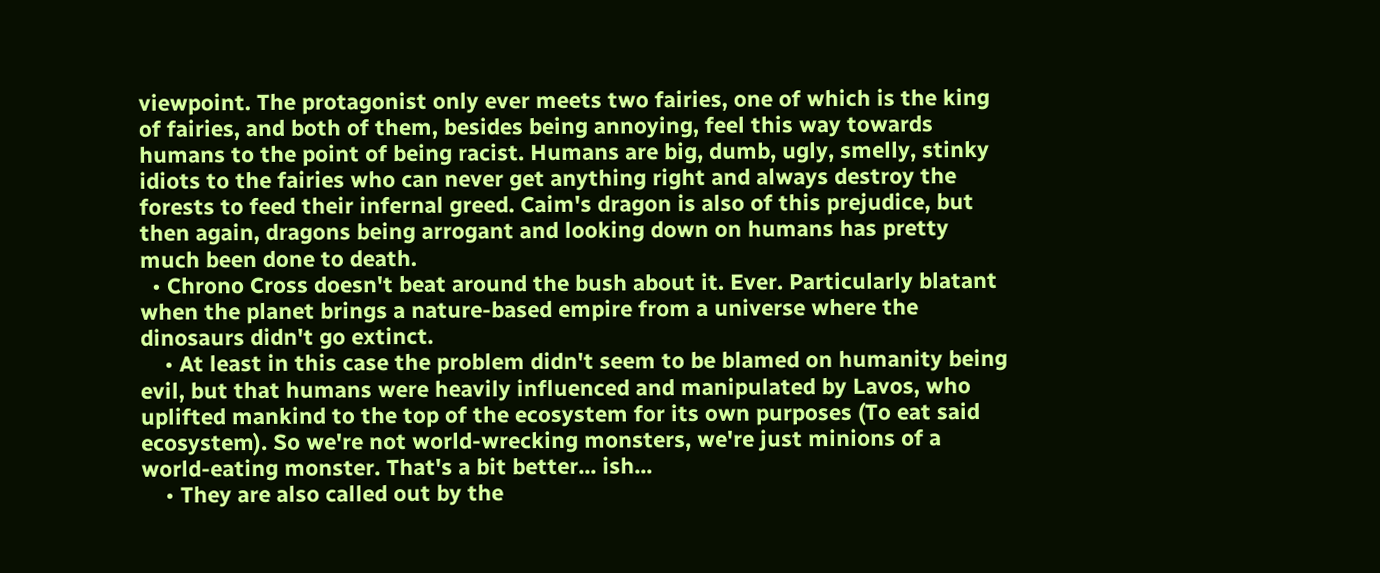viewpoint. The protagonist only ever meets two fairies, one of which is the king of fairies, and both of them, besides being annoying, feel this way towards humans to the point of being racist. Humans are big, dumb, ugly, smelly, stinky idiots to the fairies who can never get anything right and always destroy the forests to feed their infernal greed. Caim's dragon is also of this prejudice, but then again, dragons being arrogant and looking down on humans has pretty much been done to death.
  • Chrono Cross doesn't beat around the bush about it. Ever. Particularly blatant when the planet brings a nature-based empire from a universe where the dinosaurs didn't go extinct.
    • At least in this case the problem didn't seem to be blamed on humanity being evil, but that humans were heavily influenced and manipulated by Lavos, who uplifted mankind to the top of the ecosystem for its own purposes (To eat said ecosystem). So we're not world-wrecking monsters, we're just minions of a world-eating monster. That's a bit better... ish...
    • They are also called out by the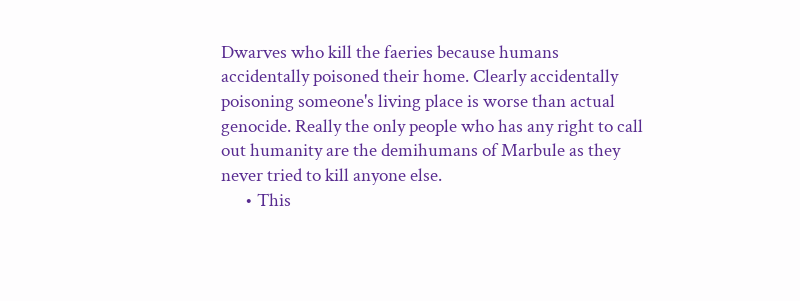Dwarves who kill the faeries because humans accidentally poisoned their home. Clearly accidentally poisoning someone's living place is worse than actual genocide. Really the only people who has any right to call out humanity are the demihumans of Marbule as they never tried to kill anyone else.
      • This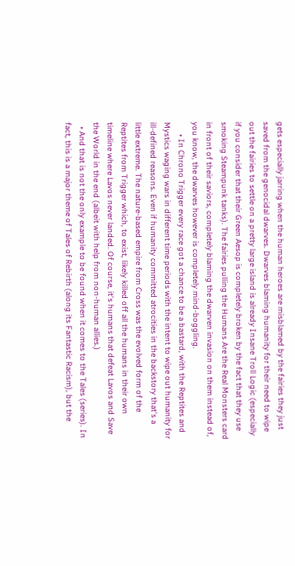gets especially jarring when the human heroes are misblamed by the fairies they just saved from the genocidal dwarves. Dwarves blaming humanity for their need to wipe out the fairies to settle on a pretty large island is already Insane Troll Logic (especially if you consider that their Green Aesop is completely broken by the fact that they use smoking Steampunk tanks). The fairies pulling the Humans Are the Real Monsters card in front of their saviors, completely blaming the dwarven invasion on them instead of, you know, the dwarves however is completely mind-boggling.
      • In Chrono Trigger every race got a chance to be a bastard, with the Reptites and Mystics waging wars in different time periods with the intent to wipe out humanity for ill-defined reasons. Even if humanity committed atrocities in the backstory that's a little extreme. The nature-based empire from Cross was the evolved form of the Reptites from Trigger which, to exist, likely killed off all the humans in their own timeline where Lavos never landed. Of course, it's humans that defeat Lavos and Save the World in the end (albeit with help from non-human allies.)
  • And that is not the only example to be found when it comes to the Tales (series). In fact, this is a major theme of Tales of Rebirth (along its Fantastic Racism), but the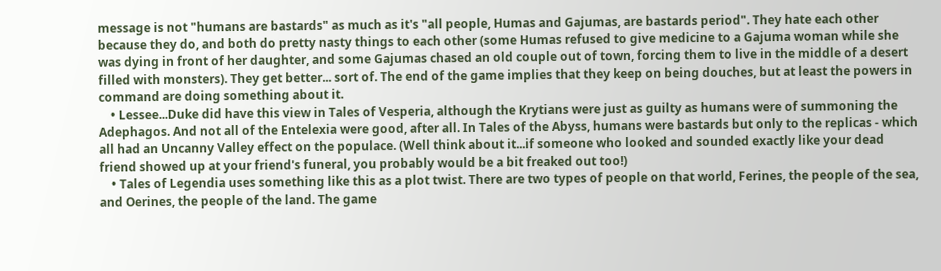message is not "humans are bastards" as much as it's "all people, Humas and Gajumas, are bastards period". They hate each other because they do, and both do pretty nasty things to each other (some Humas refused to give medicine to a Gajuma woman while she was dying in front of her daughter, and some Gajumas chased an old couple out of town, forcing them to live in the middle of a desert filled with monsters). They get better... sort of. The end of the game implies that they keep on being douches, but at least the powers in command are doing something about it.
    • Lessee...Duke did have this view in Tales of Vesperia, although the Krytians were just as guilty as humans were of summoning the Adephagos. And not all of the Entelexia were good, after all. In Tales of the Abyss, humans were bastards but only to the replicas - which all had an Uncanny Valley effect on the populace. (Well think about it...if someone who looked and sounded exactly like your dead friend showed up at your friend's funeral, you probably would be a bit freaked out too!)
    • Tales of Legendia uses something like this as a plot twist. There are two types of people on that world, Ferines, the people of the sea, and Oerines, the people of the land. The game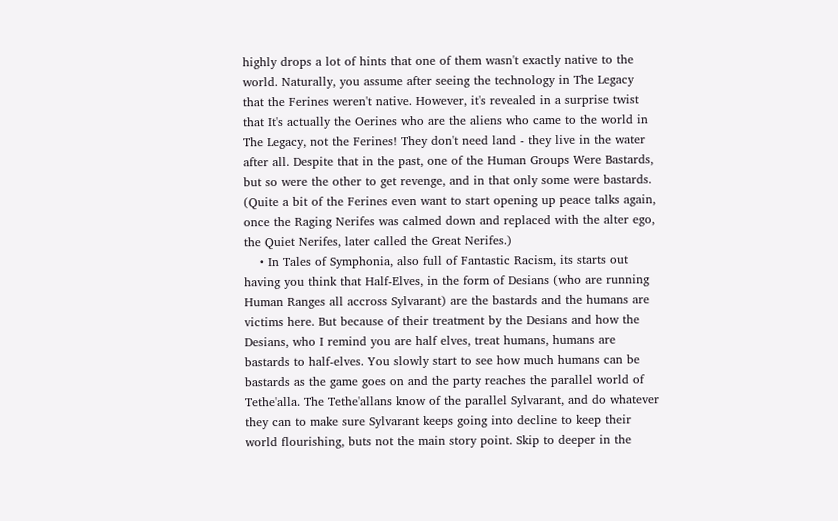highly drops a lot of hints that one of them wasn't exactly native to the world. Naturally, you assume after seeing the technology in The Legacy that the Ferines weren't native. However, it's revealed in a surprise twist that It's actually the Oerines who are the aliens who came to the world in The Legacy, not the Ferines! They don't need land - they live in the water after all. Despite that in the past, one of the Human Groups Were Bastards, but so were the other to get revenge, and in that only some were bastards. (Quite a bit of the Ferines even want to start opening up peace talks again, once the Raging Nerifes was calmed down and replaced with the alter ego, the Quiet Nerifes, later called the Great Nerifes.)
    • In Tales of Symphonia, also full of Fantastic Racism, its starts out having you think that Half-Elves, in the form of Desians (who are running Human Ranges all accross Sylvarant) are the bastards and the humans are victims here. But because of their treatment by the Desians and how the Desians, who I remind you are half elves, treat humans, humans are bastards to half-elves. You slowly start to see how much humans can be bastards as the game goes on and the party reaches the parallel world of Tethe'alla. The Tethe'allans know of the parallel Sylvarant, and do whatever they can to make sure Sylvarant keeps going into decline to keep their world flourishing, buts not the main story point. Skip to deeper in the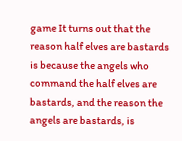game It turns out that the reason half elves are bastards is because the angels who command the half elves are bastards, and the reason the angels are bastards, is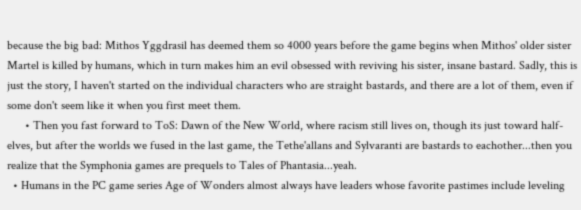because the big bad: Mithos Yggdrasil has deemed them so 4000 years before the game begins when Mithos' older sister Martel is killed by humans, which in turn makes him an evil obsessed with reviving his sister, insane bastard. Sadly, this is just the story, I haven't started on the individual characters who are straight bastards, and there are a lot of them, even if some don't seem like it when you first meet them.
      • Then you fast forward to ToS: Dawn of the New World, where racism still lives on, though its just toward half-elves, but after the worlds we fused in the last game, the Tethe'allans and Sylvaranti are bastards to eachother...then you realize that the Symphonia games are prequels to Tales of Phantasia...yeah.
  • Humans in the PC game series Age of Wonders almost always have leaders whose favorite pastimes include leveling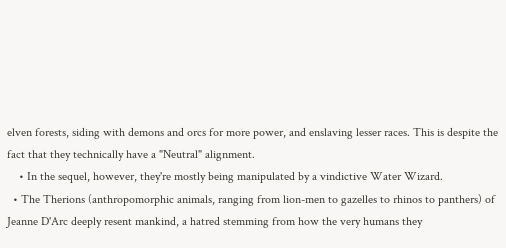elven forests, siding with demons and orcs for more power, and enslaving lesser races. This is despite the fact that they technically have a "Neutral" alignment.
    • In the sequel, however, they're mostly being manipulated by a vindictive Water Wizard.
  • The Therions (anthropomorphic animals, ranging from lion-men to gazelles to rhinos to panthers) of Jeanne D'Arc deeply resent mankind, a hatred stemming from how the very humans they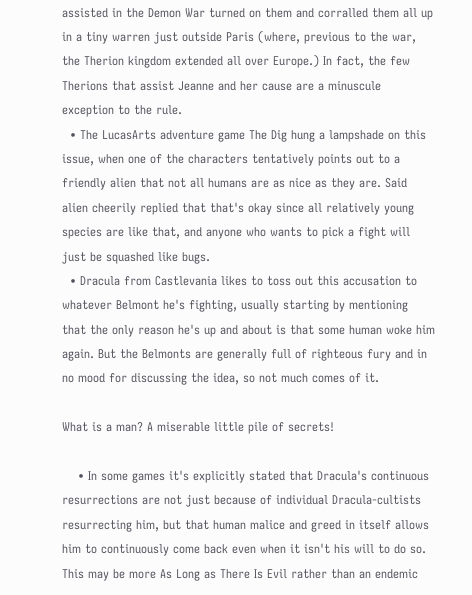assisted in the Demon War turned on them and corralled them all up in a tiny warren just outside Paris (where, previous to the war, the Therion kingdom extended all over Europe.) In fact, the few Therions that assist Jeanne and her cause are a minuscule exception to the rule.
  • The LucasArts adventure game The Dig hung a lampshade on this issue, when one of the characters tentatively points out to a friendly alien that not all humans are as nice as they are. Said alien cheerily replied that that's okay since all relatively young species are like that, and anyone who wants to pick a fight will just be squashed like bugs.
  • Dracula from Castlevania likes to toss out this accusation to whatever Belmont he's fighting, usually starting by mentioning that the only reason he's up and about is that some human woke him again. But the Belmonts are generally full of righteous fury and in no mood for discussing the idea, so not much comes of it.

What is a man? A miserable little pile of secrets!

    • In some games it's explicitly stated that Dracula's continuous resurrections are not just because of individual Dracula-cultists resurrecting him, but that human malice and greed in itself allows him to continuously come back even when it isn't his will to do so. This may be more As Long as There Is Evil rather than an endemic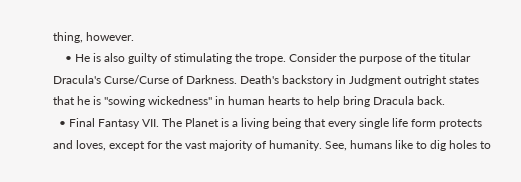thing, however.
    • He is also guilty of stimulating the trope. Consider the purpose of the titular Dracula's Curse/Curse of Darkness. Death's backstory in Judgment outright states that he is "sowing wickedness" in human hearts to help bring Dracula back.
  • Final Fantasy VII. The Planet is a living being that every single life form protects and loves, except for the vast majority of humanity. See, humans like to dig holes to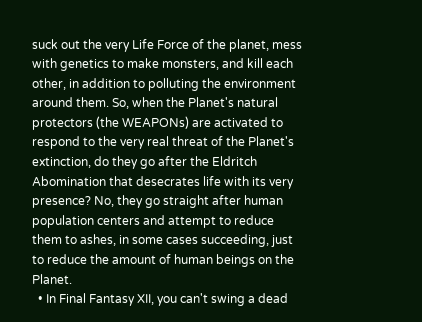suck out the very Life Force of the planet, mess with genetics to make monsters, and kill each other, in addition to polluting the environment around them. So, when the Planet's natural protectors (the WEAPONs) are activated to respond to the very real threat of the Planet's extinction, do they go after the Eldritch Abomination that desecrates life with its very presence? No, they go straight after human population centers and attempt to reduce them to ashes, in some cases succeeding, just to reduce the amount of human beings on the Planet.
  • In Final Fantasy XII, you can't swing a dead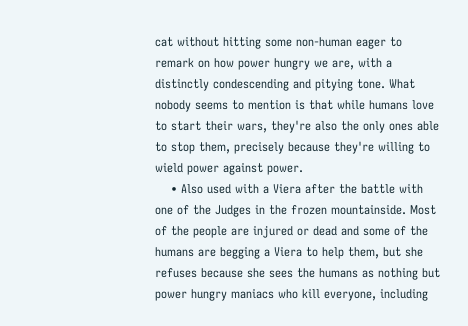cat without hitting some non-human eager to remark on how power hungry we are, with a distinctly condescending and pitying tone. What nobody seems to mention is that while humans love to start their wars, they're also the only ones able to stop them, precisely because they're willing to wield power against power.
    • Also used with a Viera after the battle with one of the Judges in the frozen mountainside. Most of the people are injured or dead and some of the humans are begging a Viera to help them, but she refuses because she sees the humans as nothing but power hungry maniacs who kill everyone, including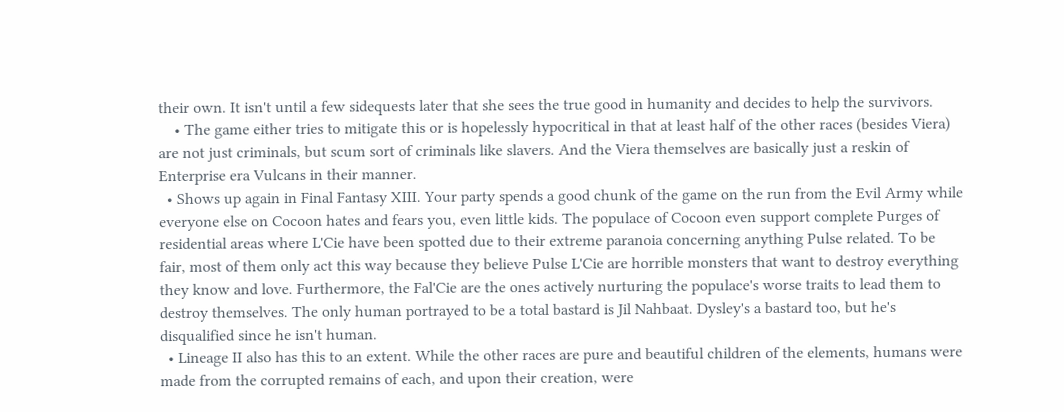their own. It isn't until a few sidequests later that she sees the true good in humanity and decides to help the survivors.
    • The game either tries to mitigate this or is hopelessly hypocritical in that at least half of the other races (besides Viera) are not just criminals, but scum sort of criminals like slavers. And the Viera themselves are basically just a reskin of Enterprise era Vulcans in their manner.
  • Shows up again in Final Fantasy XIII. Your party spends a good chunk of the game on the run from the Evil Army while everyone else on Cocoon hates and fears you, even little kids. The populace of Cocoon even support complete Purges of residential areas where L'Cie have been spotted due to their extreme paranoia concerning anything Pulse related. To be fair, most of them only act this way because they believe Pulse L'Cie are horrible monsters that want to destroy everything they know and love. Furthermore, the Fal'Cie are the ones actively nurturing the populace's worse traits to lead them to destroy themselves. The only human portrayed to be a total bastard is Jil Nahbaat. Dysley's a bastard too, but he's disqualified since he isn't human.
  • Lineage II also has this to an extent. While the other races are pure and beautiful children of the elements, humans were made from the corrupted remains of each, and upon their creation, were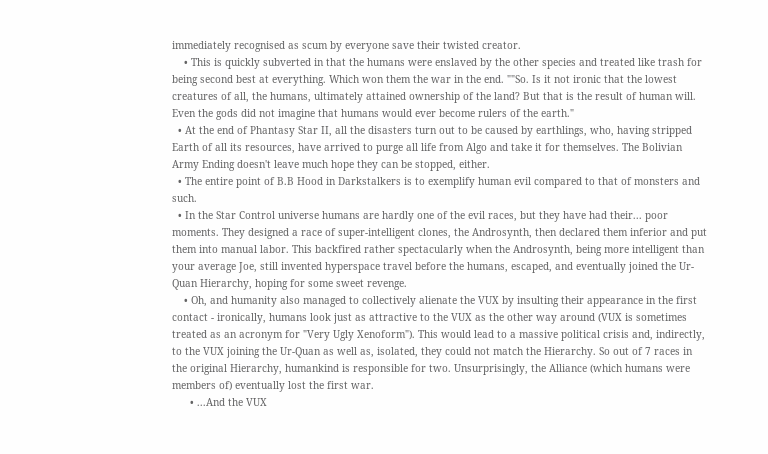immediately recognised as scum by everyone save their twisted creator.
    • This is quickly subverted in that the humans were enslaved by the other species and treated like trash for being second best at everything. Which won them the war in the end. ""So. Is it not ironic that the lowest creatures of all, the humans, ultimately attained ownership of the land? But that is the result of human will. Even the gods did not imagine that humans would ever become rulers of the earth."
  • At the end of Phantasy Star II, all the disasters turn out to be caused by earthlings, who, having stripped Earth of all its resources, have arrived to purge all life from Algo and take it for themselves. The Bolivian Army Ending doesn't leave much hope they can be stopped, either.
  • The entire point of B.B Hood in Darkstalkers is to exemplify human evil compared to that of monsters and such.
  • In the Star Control universe humans are hardly one of the evil races, but they have had their... poor moments. They designed a race of super-intelligent clones, the Androsynth, then declared them inferior and put them into manual labor. This backfired rather spectacularly when the Androsynth, being more intelligent than your average Joe, still invented hyperspace travel before the humans, escaped, and eventually joined the Ur-Quan Hierarchy, hoping for some sweet revenge.
    • Oh, and humanity also managed to collectively alienate the VUX by insulting their appearance in the first contact - ironically, humans look just as attractive to the VUX as the other way around (VUX is sometimes treated as an acronym for "Very Ugly Xenoform"). This would lead to a massive political crisis and, indirectly, to the VUX joining the Ur-Quan as well as, isolated, they could not match the Hierarchy. So out of 7 races in the original Hierarchy, humankind is responsible for two. Unsurprisingly, the Alliance (which humans were members of) eventually lost the first war.
      • ...And the VUX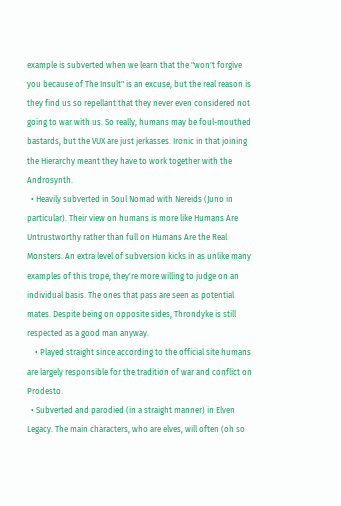example is subverted when we learn that the "won't forgive you because of The Insult" is an excuse, but the real reason is they find us so repellant that they never even considered not going to war with us. So really, humans may be foul-mouthed bastards, but the VUX are just jerkasses. Ironic in that joining the Hierarchy meant they have to work together with the Androsynth.
  • Heavily subverted in Soul Nomad with Nereids (Juno in particular). Their view on humans is more like Humans Are Untrustworthy rather than full on Humans Are the Real Monsters. An extra level of subversion kicks in as unlike many examples of this trope, they're more willing to judge on an individual basis. The ones that pass are seen as potential mates. Despite being on opposite sides, Throndyke is still respected as a good man anyway.
    • Played straight since according to the official site humans are largely responsible for the tradition of war and conflict on Prodesto.
  • Subverted and parodied (in a straight manner) in Elven Legacy. The main characters, who are elves, will often (oh so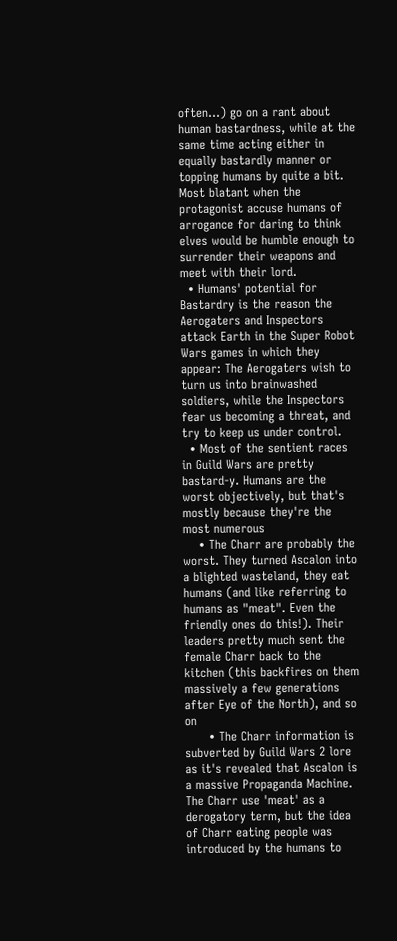often...) go on a rant about human bastardness, while at the same time acting either in equally bastardly manner or topping humans by quite a bit. Most blatant when the protagonist accuse humans of arrogance for daring to think elves would be humble enough to surrender their weapons and meet with their lord.
  • Humans' potential for Bastardry is the reason the Aerogaters and Inspectors attack Earth in the Super Robot Wars games in which they appear: The Aerogaters wish to turn us into brainwashed soldiers, while the Inspectors fear us becoming a threat, and try to keep us under control.
  • Most of the sentient races in Guild Wars are pretty bastard-y. Humans are the worst objectively, but that's mostly because they're the most numerous
    • The Charr are probably the worst. They turned Ascalon into a blighted wasteland, they eat humans (and like referring to humans as "meat". Even the friendly ones do this!). Their leaders pretty much sent the female Charr back to the kitchen (this backfires on them massively a few generations after Eye of the North), and so on
      • The Charr information is subverted by Guild Wars 2 lore as it's revealed that Ascalon is a massive Propaganda Machine. The Charr use 'meat' as a derogatory term, but the idea of Charr eating people was introduced by the humans to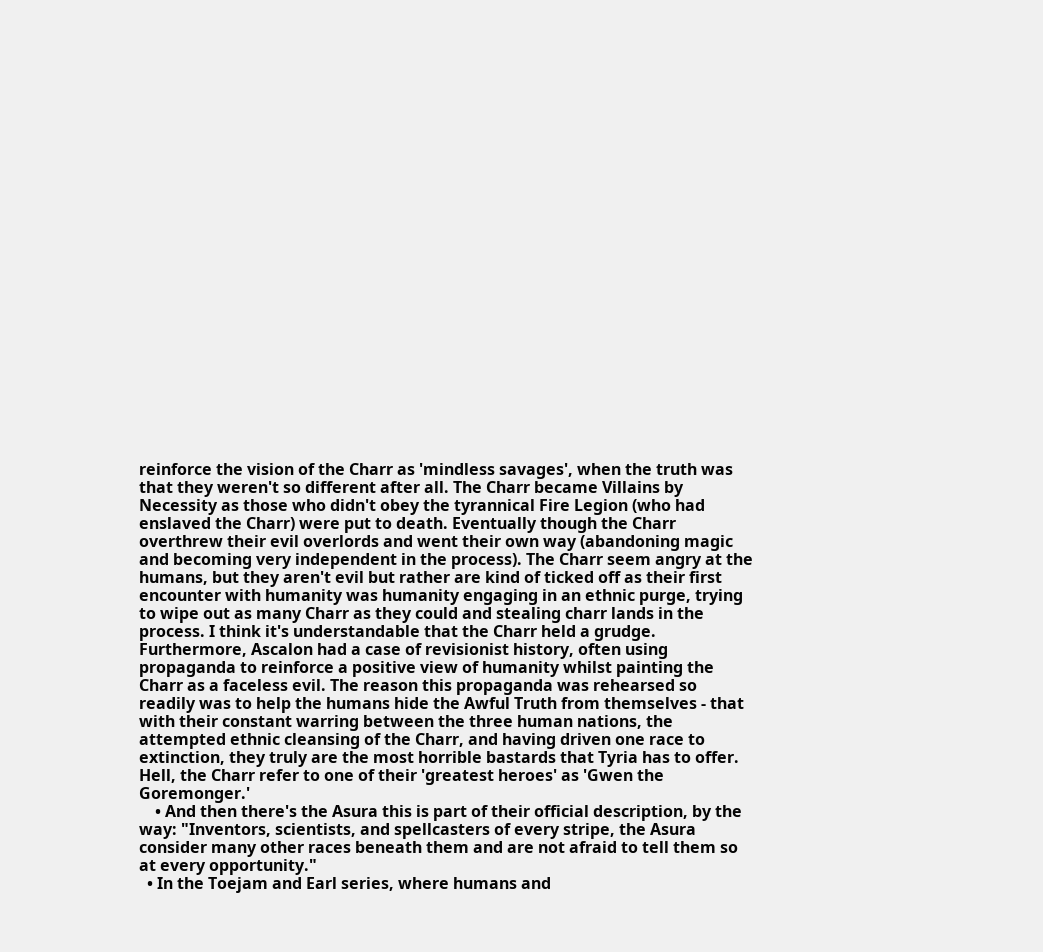reinforce the vision of the Charr as 'mindless savages', when the truth was that they weren't so different after all. The Charr became Villains by Necessity as those who didn't obey the tyrannical Fire Legion (who had enslaved the Charr) were put to death. Eventually though the Charr overthrew their evil overlords and went their own way (abandoning magic and becoming very independent in the process). The Charr seem angry at the humans, but they aren't evil but rather are kind of ticked off as their first encounter with humanity was humanity engaging in an ethnic purge, trying to wipe out as many Charr as they could and stealing charr lands in the process. I think it's understandable that the Charr held a grudge. Furthermore, Ascalon had a case of revisionist history, often using propaganda to reinforce a positive view of humanity whilst painting the Charr as a faceless evil. The reason this propaganda was rehearsed so readily was to help the humans hide the Awful Truth from themselves - that with their constant warring between the three human nations, the attempted ethnic cleansing of the Charr, and having driven one race to extinction, they truly are the most horrible bastards that Tyria has to offer. Hell, the Charr refer to one of their 'greatest heroes' as 'Gwen the Goremonger.'
    • And then there's the Asura this is part of their official description, by the way: "Inventors, scientists, and spellcasters of every stripe, the Asura consider many other races beneath them and are not afraid to tell them so at every opportunity."
  • In the Toejam and Earl series, where humans and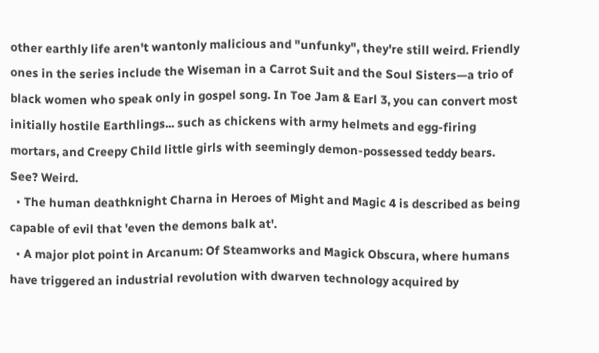other earthly life aren't wantonly malicious and "unfunky", they're still weird. Friendly ones in the series include the Wiseman in a Carrot Suit and the Soul Sisters—a trio of black women who speak only in gospel song. In Toe Jam & Earl 3, you can convert most initially hostile Earthlings... such as chickens with army helmets and egg-firing mortars, and Creepy Child little girls with seemingly demon-possessed teddy bears. See? Weird.
  • The human deathknight Charna in Heroes of Might and Magic 4 is described as being capable of evil that 'even the demons balk at'.
  • A major plot point in Arcanum: Of Steamworks and Magick Obscura, where humans have triggered an industrial revolution with dwarven technology acquired by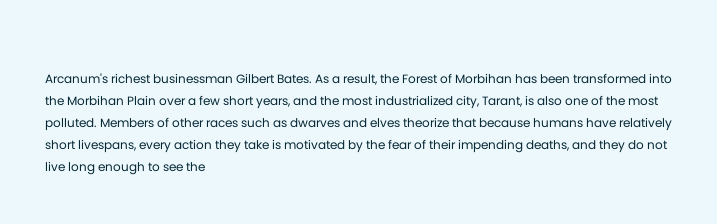Arcanum's richest businessman Gilbert Bates. As a result, the Forest of Morbihan has been transformed into the Morbihan Plain over a few short years, and the most industrialized city, Tarant, is also one of the most polluted. Members of other races such as dwarves and elves theorize that because humans have relatively short livespans, every action they take is motivated by the fear of their impending deaths, and they do not live long enough to see the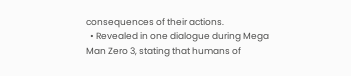consequences of their actions.
  • Revealed in one dialogue during Mega Man Zero 3, stating that humans of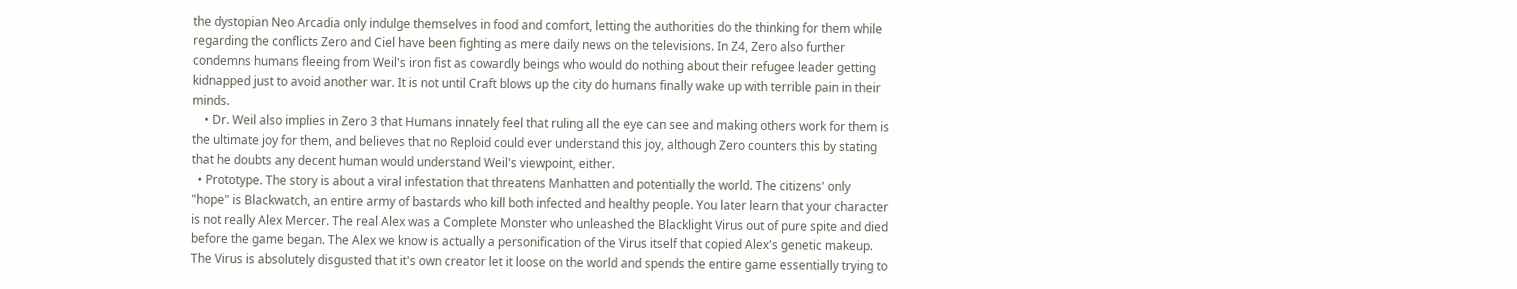the dystopian Neo Arcadia only indulge themselves in food and comfort, letting the authorities do the thinking for them while regarding the conflicts Zero and Ciel have been fighting as mere daily news on the televisions. In Z4, Zero also further condemns humans fleeing from Weil's iron fist as cowardly beings who would do nothing about their refugee leader getting kidnapped just to avoid another war. It is not until Craft blows up the city do humans finally wake up with terrible pain in their minds.
    • Dr. Weil also implies in Zero 3 that Humans innately feel that ruling all the eye can see and making others work for them is the ultimate joy for them, and believes that no Reploid could ever understand this joy, although Zero counters this by stating that he doubts any decent human would understand Weil's viewpoint, either.
  • Prototype. The story is about a viral infestation that threatens Manhatten and potentially the world. The citizens' only "hope" is Blackwatch, an entire army of bastards who kill both infected and healthy people. You later learn that your character is not really Alex Mercer. The real Alex was a Complete Monster who unleashed the Blacklight Virus out of pure spite and died before the game began. The Alex we know is actually a personification of the Virus itself that copied Alex's genetic makeup. The Virus is absolutely disgusted that it's own creator let it loose on the world and spends the entire game essentially trying to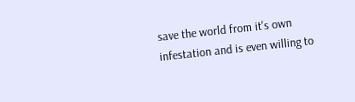save the world from it's own infestation and is even willing to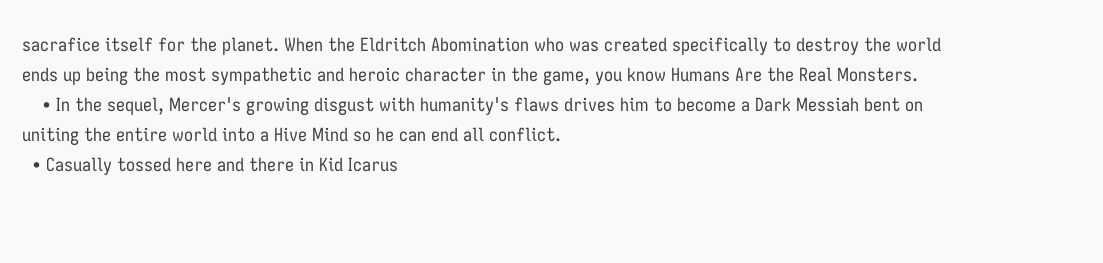sacrafice itself for the planet. When the Eldritch Abomination who was created specifically to destroy the world ends up being the most sympathetic and heroic character in the game, you know Humans Are the Real Monsters.
    • In the sequel, Mercer's growing disgust with humanity's flaws drives him to become a Dark Messiah bent on uniting the entire world into a Hive Mind so he can end all conflict.
  • Casually tossed here and there in Kid Icarus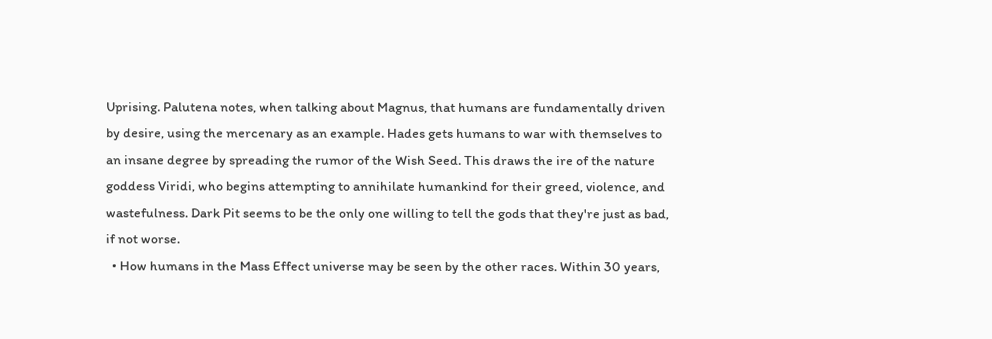Uprising. Palutena notes, when talking about Magnus, that humans are fundamentally driven by desire, using the mercenary as an example. Hades gets humans to war with themselves to an insane degree by spreading the rumor of the Wish Seed. This draws the ire of the nature goddess Viridi, who begins attempting to annihilate humankind for their greed, violence, and wastefulness. Dark Pit seems to be the only one willing to tell the gods that they're just as bad, if not worse.
  • How humans in the Mass Effect universe may be seen by the other races. Within 30 years,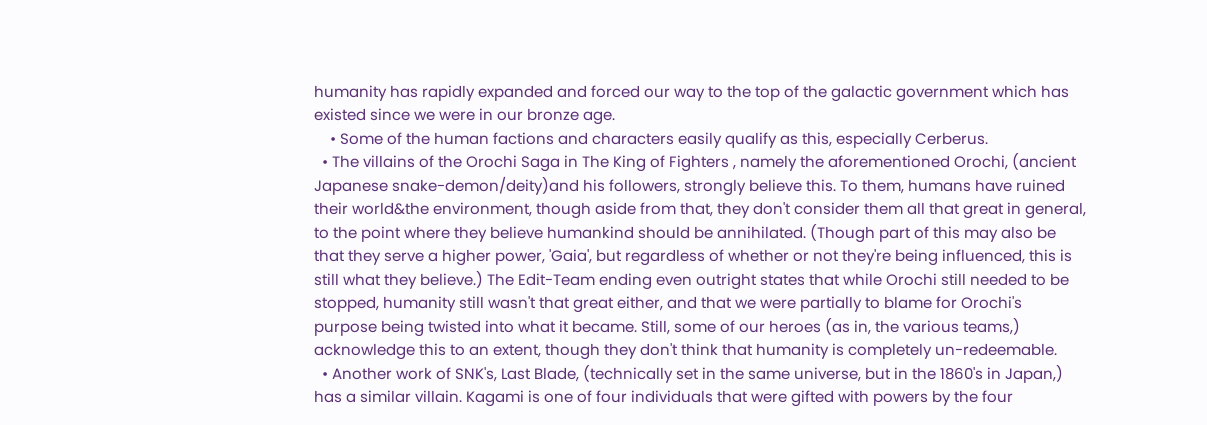humanity has rapidly expanded and forced our way to the top of the galactic government which has existed since we were in our bronze age.
    • Some of the human factions and characters easily qualify as this, especially Cerberus.
  • The villains of the Orochi Saga in The King of Fighters , namely the aforementioned Orochi, (ancient Japanese snake-demon/deity)and his followers, strongly believe this. To them, humans have ruined their world&the environment, though aside from that, they don't consider them all that great in general, to the point where they believe humankind should be annihilated. (Though part of this may also be that they serve a higher power, 'Gaia', but regardless of whether or not they're being influenced, this is still what they believe.) The Edit-Team ending even outright states that while Orochi still needed to be stopped, humanity still wasn't that great either, and that we were partially to blame for Orochi's purpose being twisted into what it became. Still, some of our heroes (as in, the various teams,) acknowledge this to an extent, though they don't think that humanity is completely un-redeemable.
  • Another work of SNK's, Last Blade, (technically set in the same universe, but in the 1860's in Japan,) has a similar villain. Kagami is one of four individuals that were gifted with powers by the four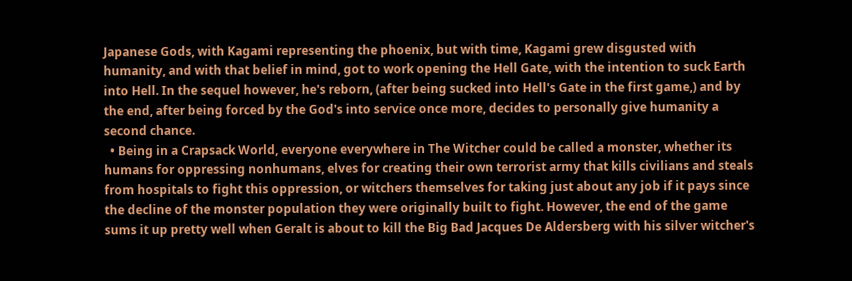Japanese Gods, with Kagami representing the phoenix, but with time, Kagami grew disgusted with humanity, and with that belief in mind, got to work opening the Hell Gate, with the intention to suck Earth into Hell. In the sequel however, he's reborn, (after being sucked into Hell's Gate in the first game,) and by the end, after being forced by the God's into service once more, decides to personally give humanity a second chance.
  • Being in a Crapsack World, everyone everywhere in The Witcher could be called a monster, whether its humans for oppressing nonhumans, elves for creating their own terrorist army that kills civilians and steals from hospitals to fight this oppression, or witchers themselves for taking just about any job if it pays since the decline of the monster population they were originally built to fight. However, the end of the game sums it up pretty well when Geralt is about to kill the Big Bad Jacques De Aldersberg with his silver witcher's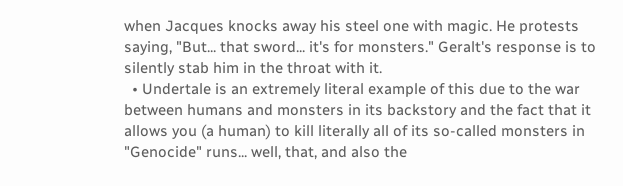when Jacques knocks away his steel one with magic. He protests saying, "But... that sword... it's for monsters." Geralt's response is to silently stab him in the throat with it.
  • Undertale is an extremely literal example of this due to the war between humans and monsters in its backstory and the fact that it allows you (a human) to kill literally all of its so-called monsters in "Genocide" runs... well, that, and also the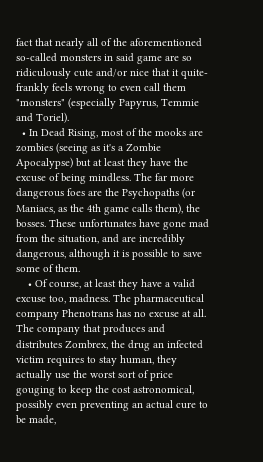fact that nearly all of the aforementioned so-called monsters in said game are so ridiculously cute and/or nice that it quite-frankly feels wrong to even call them "monsters" (especially Papyrus, Temmie and Toriel).
  • In Dead Rising, most of the mooks are zombies (seeing as it's a Zombie Apocalypse) but at least they have the excuse of being mindless. The far more dangerous foes are the Psychopaths (or Maniacs, as the 4th game calls them), the bosses. These unfortunates have gone mad from the situation, and are incredibly dangerous, although it is possible to save some of them.
    • Of course, at least they have a valid excuse too, madness. The pharmaceutical company Phenotrans has no excuse at all. The company that produces and distributes Zombrex, the drug an infected victim requires to stay human, they actually use the worst sort of price gouging to keep the cost astronomical, possibly even preventing an actual cure to be made,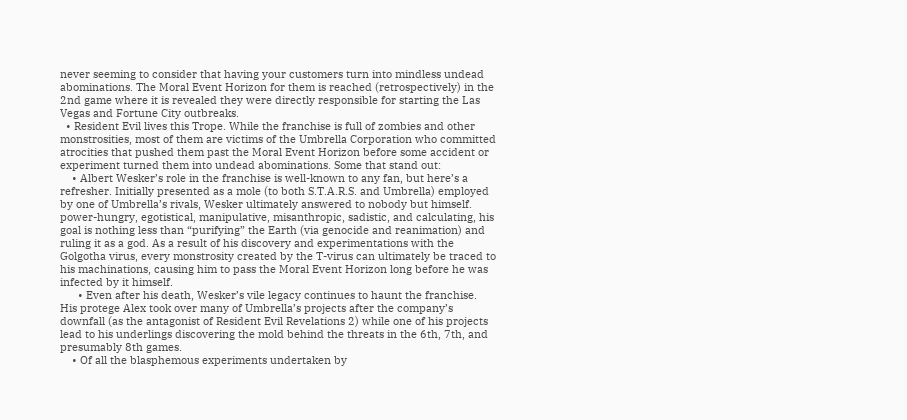never seeming to consider that having your customers turn into mindless undead abominations. The Moral Event Horizon for them is reached (retrospectively) in the 2nd game where it is revealed they were directly responsible for starting the Las Vegas and Fortune City outbreaks.
  • Resident Evil lives this Trope. While the franchise is full of zombies and other monstrosities, most of them are victims of the Umbrella Corporation who committed atrocities that pushed them past the Moral Event Horizon before some accident or experiment turned them into undead abominations. Some that stand out:
    • Albert Wesker’s role in the franchise is well-known to any fan, but here’s a refresher. Initially presented as a mole (to both S.T.A.R.S. and Umbrella) employed by one of Umbrella’s rivals, Wesker ultimately answered to nobody but himself. power-hungry, egotistical, manipulative, misanthropic, sadistic, and calculating, his goal is nothing less than “purifying” the Earth (via genocide and reanimation) and ruling it as a god. As a result of his discovery and experimentations with the Golgotha virus, every monstrosity created by the T-virus can ultimately be traced to his machinations, causing him to pass the Moral Event Horizon long before he was infected by it himself.
      • Even after his death, Wesker’s vile legacy continues to haunt the franchise. His protege Alex took over many of Umbrella’s projects after the company’s downfall (as the antagonist of Resident Evil Revelations 2) while one of his projects lead to his underlings discovering the mold behind the threats in the 6th, 7th, and presumably 8th games.
    • Of all the blasphemous experiments undertaken by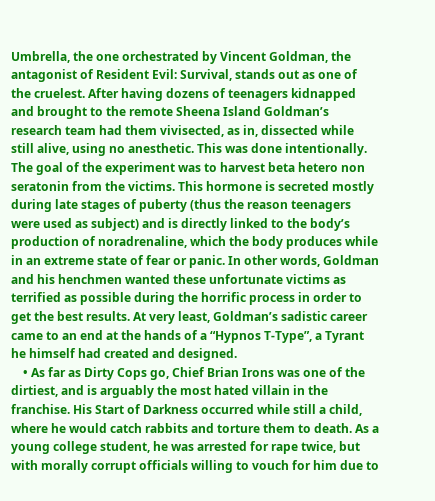Umbrella, the one orchestrated by Vincent Goldman, the antagonist of Resident Evil: Survival, stands out as one of the cruelest. After having dozens of teenagers kidnapped and brought to the remote Sheena Island Goldman’s research team had them vivisected, as in, dissected while still alive, using no anesthetic. This was done intentionally. The goal of the experiment was to harvest beta hetero non seratonin from the victims. This hormone is secreted mostly during late stages of puberty (thus the reason teenagers were used as subject) and is directly linked to the body’s production of noradrenaline, which the body produces while in an extreme state of fear or panic. In other words, Goldman and his henchmen wanted these unfortunate victims as terrified as possible during the horrific process in order to get the best results. At very least, Goldman’s sadistic career came to an end at the hands of a “Hypnos T-Type”, a Tyrant he himself had created and designed.
    • As far as Dirty Cops go, Chief Brian Irons was one of the dirtiest, and is arguably the most hated villain in the franchise. His Start of Darkness occurred while still a child, where he would catch rabbits and torture them to death. As a young college student, he was arrested for rape twice, but with morally corrupt officials willing to vouch for him due to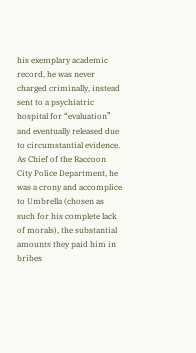his exemplary academic record, he was never charged criminally, instead sent to a psychiatric hospital for “evaluation” and eventually released due to circumstantial evidence. As Chief of the Raccoon City Police Department, he was a crony and accomplice to Umbrella (chosen as such for his complete lack of morals), the substantial amounts they paid him in bribes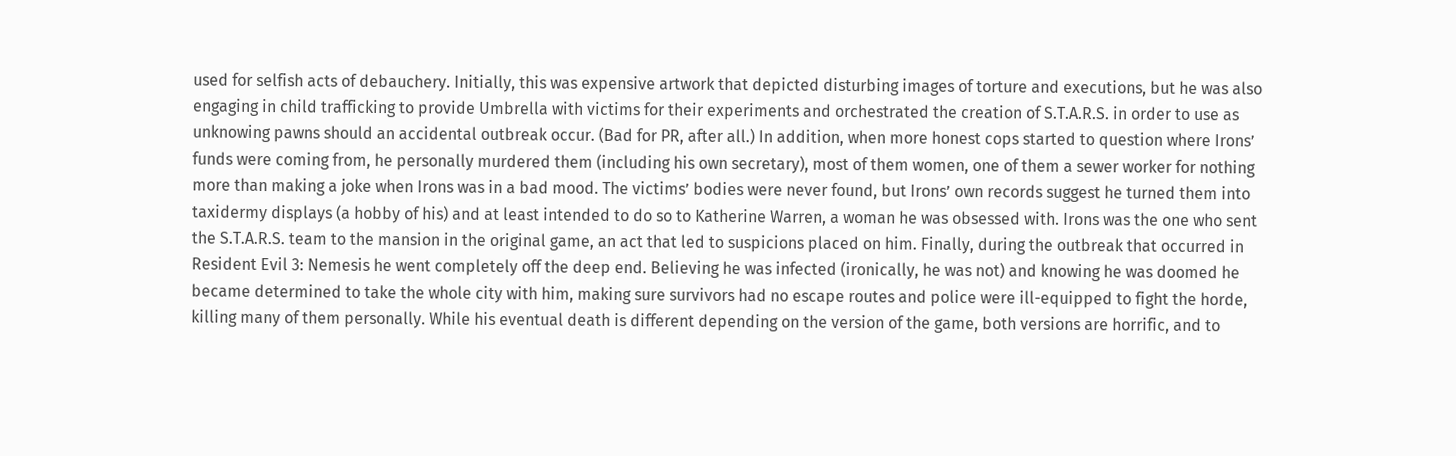used for selfish acts of debauchery. Initially, this was expensive artwork that depicted disturbing images of torture and executions, but he was also engaging in child trafficking to provide Umbrella with victims for their experiments and orchestrated the creation of S.T.A.R.S. in order to use as unknowing pawns should an accidental outbreak occur. (Bad for PR, after all.) In addition, when more honest cops started to question where Irons’ funds were coming from, he personally murdered them (including his own secretary), most of them women, one of them a sewer worker for nothing more than making a joke when Irons was in a bad mood. The victims’ bodies were never found, but Irons’ own records suggest he turned them into taxidermy displays (a hobby of his) and at least intended to do so to Katherine Warren, a woman he was obsessed with. Irons was the one who sent the S.T.A.R.S. team to the mansion in the original game, an act that led to suspicions placed on him. Finally, during the outbreak that occurred in Resident Evil 3: Nemesis he went completely off the deep end. Believing he was infected (ironically, he was not) and knowing he was doomed he became determined to take the whole city with him, making sure survivors had no escape routes and police were ill-equipped to fight the horde, killing many of them personally. While his eventual death is different depending on the version of the game, both versions are horrific, and to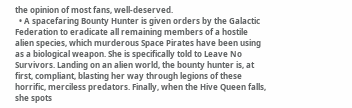the opinion of most fans, well-deserved.
  • A spacefaring Bounty Hunter is given orders by the Galactic Federation to eradicate all remaining members of a hostile alien species, which murderous Space Pirates have been using as a biological weapon. She is specifically told to Leave No Survivors. Landing on an alien world, the bounty hunter is, at first, compliant, blasting her way through legions of these horrific, merciless predators. Finally, when the Hive Queen falls, she spots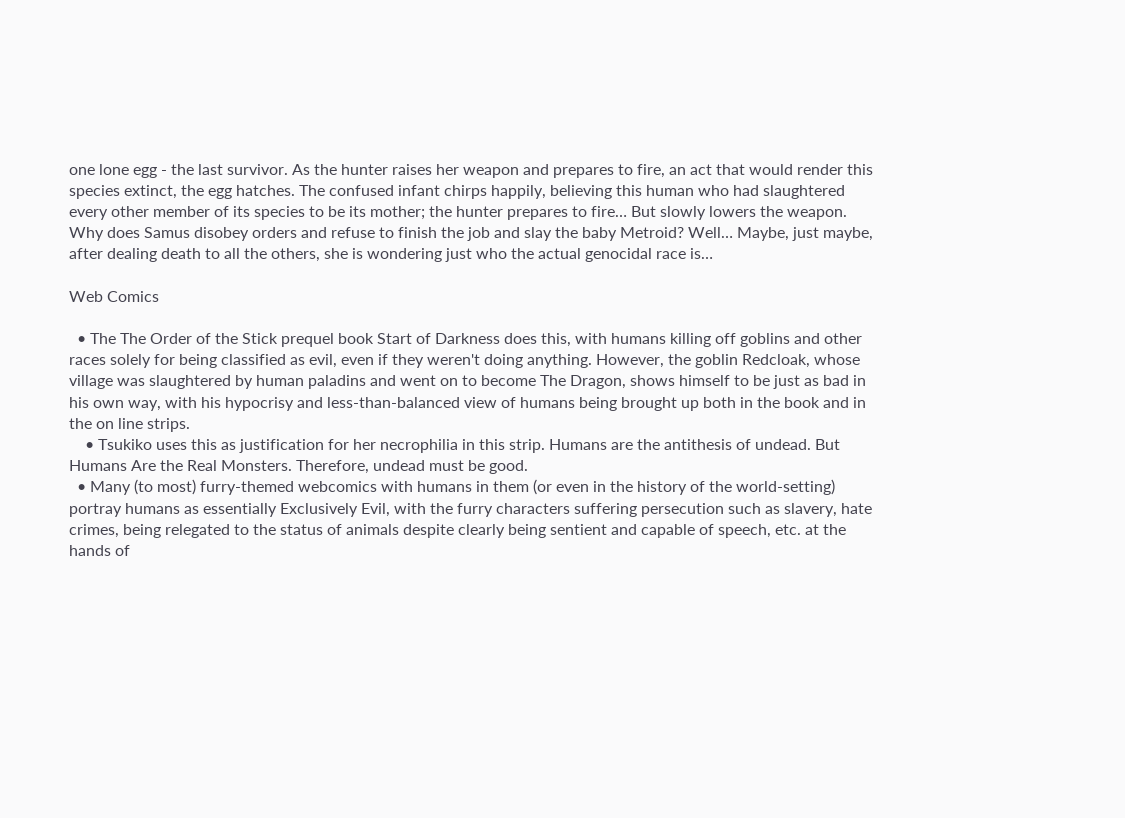one lone egg - the last survivor. As the hunter raises her weapon and prepares to fire, an act that would render this species extinct, the egg hatches. The confused infant chirps happily, believing this human who had slaughtered every other member of its species to be its mother; the hunter prepares to fire… But slowly lowers the weapon. Why does Samus disobey orders and refuse to finish the job and slay the baby Metroid? Well… Maybe, just maybe, after dealing death to all the others, she is wondering just who the actual genocidal race is…

Web Comics

  • The The Order of the Stick prequel book Start of Darkness does this, with humans killing off goblins and other races solely for being classified as evil, even if they weren't doing anything. However, the goblin Redcloak, whose village was slaughtered by human paladins and went on to become The Dragon, shows himself to be just as bad in his own way, with his hypocrisy and less-than-balanced view of humans being brought up both in the book and in the on line strips.
    • Tsukiko uses this as justification for her necrophilia in this strip. Humans are the antithesis of undead. But Humans Are the Real Monsters. Therefore, undead must be good.
  • Many (to most) furry-themed webcomics with humans in them (or even in the history of the world-setting) portray humans as essentially Exclusively Evil, with the furry characters suffering persecution such as slavery, hate crimes, being relegated to the status of animals despite clearly being sentient and capable of speech, etc. at the hands of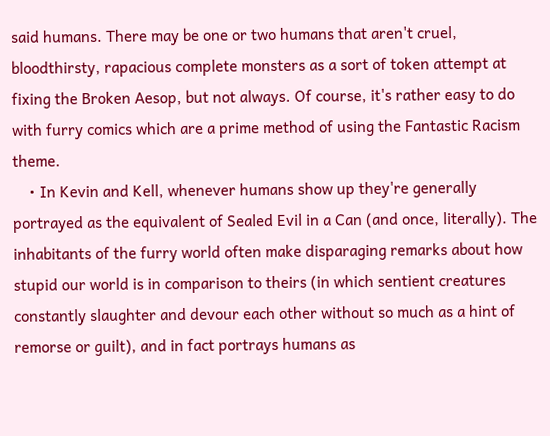said humans. There may be one or two humans that aren't cruel, bloodthirsty, rapacious complete monsters as a sort of token attempt at fixing the Broken Aesop, but not always. Of course, it's rather easy to do with furry comics which are a prime method of using the Fantastic Racism theme.
    • In Kevin and Kell, whenever humans show up they're generally portrayed as the equivalent of Sealed Evil in a Can (and once, literally). The inhabitants of the furry world often make disparaging remarks about how stupid our world is in comparison to theirs (in which sentient creatures constantly slaughter and devour each other without so much as a hint of remorse or guilt), and in fact portrays humans as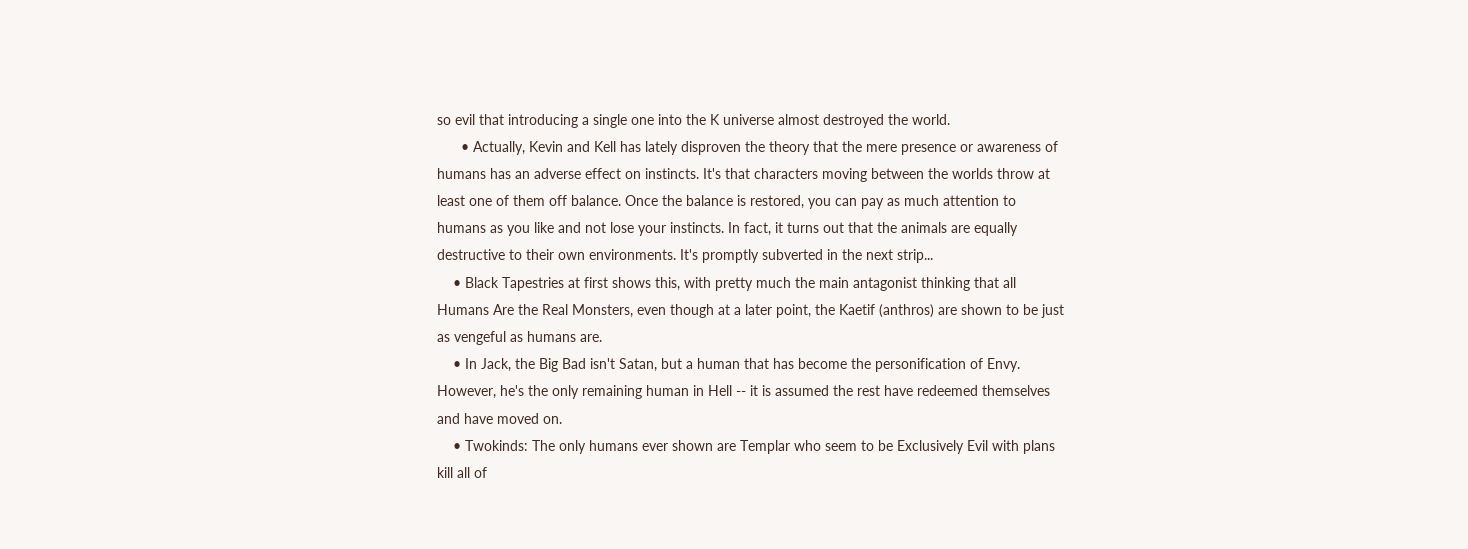so evil that introducing a single one into the K universe almost destroyed the world.
      • Actually, Kevin and Kell has lately disproven the theory that the mere presence or awareness of humans has an adverse effect on instincts. It's that characters moving between the worlds throw at least one of them off balance. Once the balance is restored, you can pay as much attention to humans as you like and not lose your instincts. In fact, it turns out that the animals are equally destructive to their own environments. It's promptly subverted in the next strip...
    • Black Tapestries at first shows this, with pretty much the main antagonist thinking that all Humans Are the Real Monsters, even though at a later point, the Kaetif (anthros) are shown to be just as vengeful as humans are.
    • In Jack, the Big Bad isn't Satan, but a human that has become the personification of Envy. However, he's the only remaining human in Hell -- it is assumed the rest have redeemed themselves and have moved on.
    • Twokinds: The only humans ever shown are Templar who seem to be Exclusively Evil with plans kill all of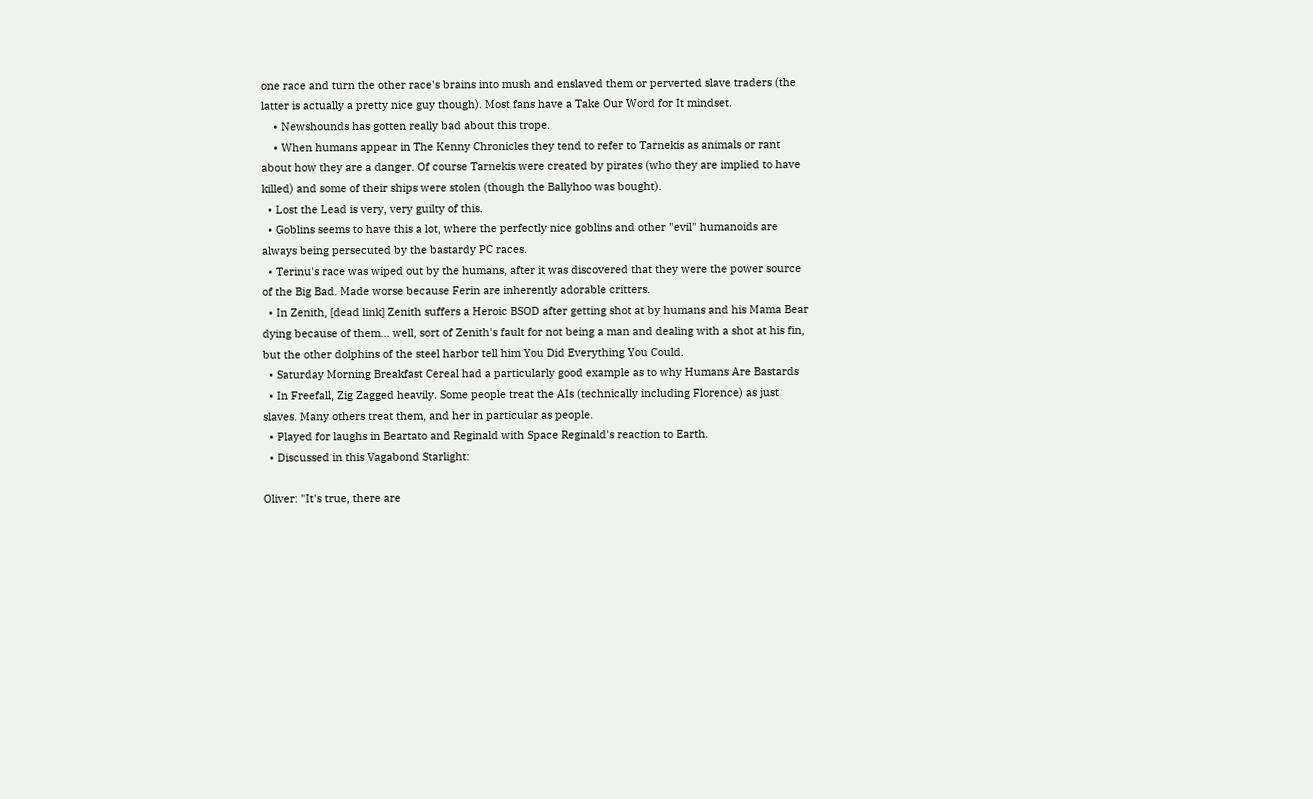one race and turn the other race's brains into mush and enslaved them or perverted slave traders (the latter is actually a pretty nice guy though). Most fans have a Take Our Word for It mindset.
    • Newshounds has gotten really bad about this trope.
    • When humans appear in The Kenny Chronicles they tend to refer to Tarnekis as animals or rant about how they are a danger. Of course Tarnekis were created by pirates (who they are implied to have killed) and some of their ships were stolen (though the Ballyhoo was bought).
  • Lost the Lead is very, very guilty of this.
  • Goblins seems to have this a lot, where the perfectly nice goblins and other "evil" humanoids are always being persecuted by the bastardy PC races.
  • Terinu's race was wiped out by the humans, after it was discovered that they were the power source of the Big Bad. Made worse because Ferin are inherently adorable critters.
  • In Zenith, [dead link] Zenith suffers a Heroic BSOD after getting shot at by humans and his Mama Bear dying because of them... well, sort of Zenith's fault for not being a man and dealing with a shot at his fin, but the other dolphins of the steel harbor tell him You Did Everything You Could.
  • Saturday Morning Breakfast Cereal had a particularly good example as to why Humans Are Bastards
  • In Freefall, Zig Zagged heavily. Some people treat the AIs (technically including Florence) as just slaves. Many others treat them, and her in particular as people.
  • Played for laughs in Beartato and Reginald with Space Reginald's reaction to Earth.
  • Discussed in this Vagabond Starlight:

Oliver: "It's true, there are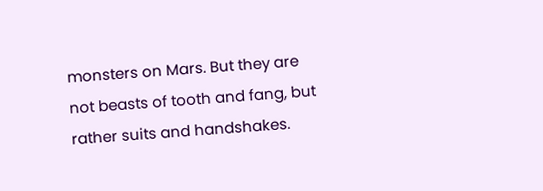monsters on Mars. But they are not beasts of tooth and fang, but rather suits and handshakes.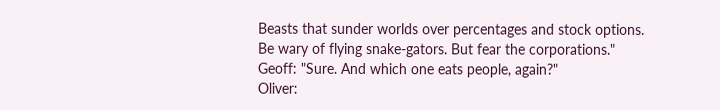Beasts that sunder worlds over percentages and stock options. Be wary of flying snake-gators. But fear the corporations."
Geoff: "Sure. And which one eats people, again?"
Oliver: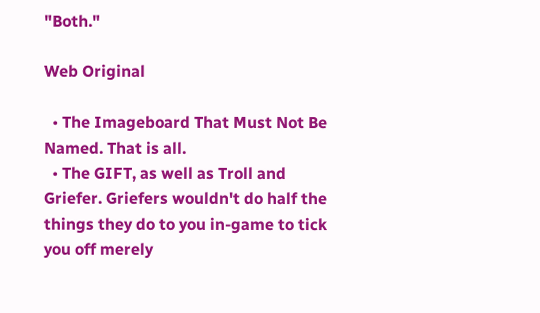"Both."

Web Original

  • The Imageboard That Must Not Be Named. That is all.
  • The GIFT, as well as Troll and Griefer. Griefers wouldn't do half the things they do to you in-game to tick you off merely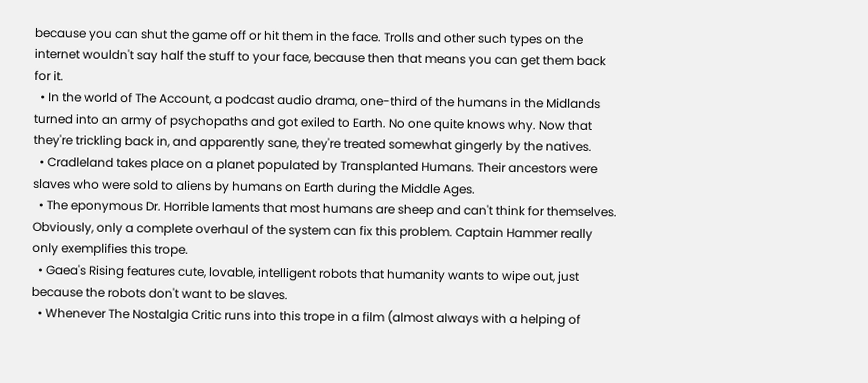because you can shut the game off or hit them in the face. Trolls and other such types on the internet wouldn't say half the stuff to your face, because then that means you can get them back for it.
  • In the world of The Account, a podcast audio drama, one-third of the humans in the Midlands turned into an army of psychopaths and got exiled to Earth. No one quite knows why. Now that they're trickling back in, and apparently sane, they're treated somewhat gingerly by the natives.
  • Cradleland takes place on a planet populated by Transplanted Humans. Their ancestors were slaves who were sold to aliens by humans on Earth during the Middle Ages.
  • The eponymous Dr. Horrible laments that most humans are sheep and can't think for themselves. Obviously, only a complete overhaul of the system can fix this problem. Captain Hammer really only exemplifies this trope.
  • Gaea's Rising features cute, lovable, intelligent robots that humanity wants to wipe out, just because the robots don't want to be slaves.
  • Whenever The Nostalgia Critic runs into this trope in a film (almost always with a helping of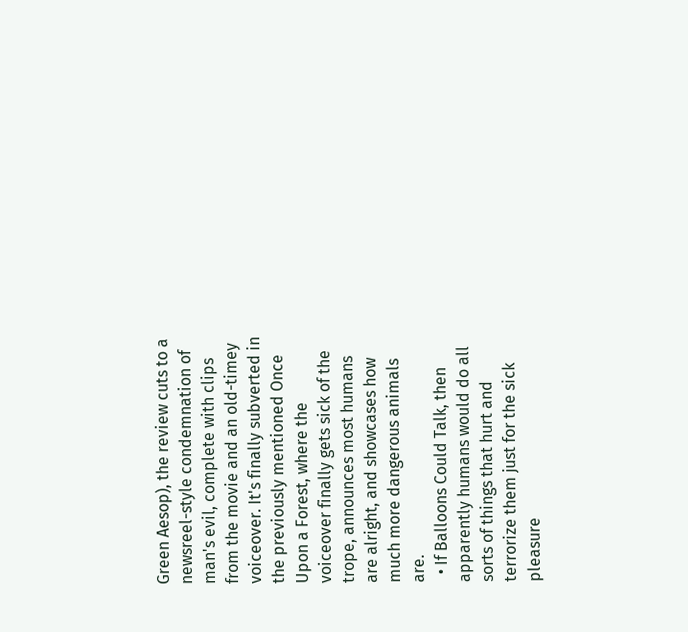Green Aesop), the review cuts to a newsreel-style condemnation of man's evil, complete with clips from the movie and an old-timey voiceover. It's finally subverted in the previously mentioned Once Upon a Forest, where the voiceover finally gets sick of the trope, announces most humans are alright, and showcases how much more dangerous animals are.
  • If Balloons Could Talk, then apparently humans would do all sorts of things that hurt and terrorize them just for the sick pleasure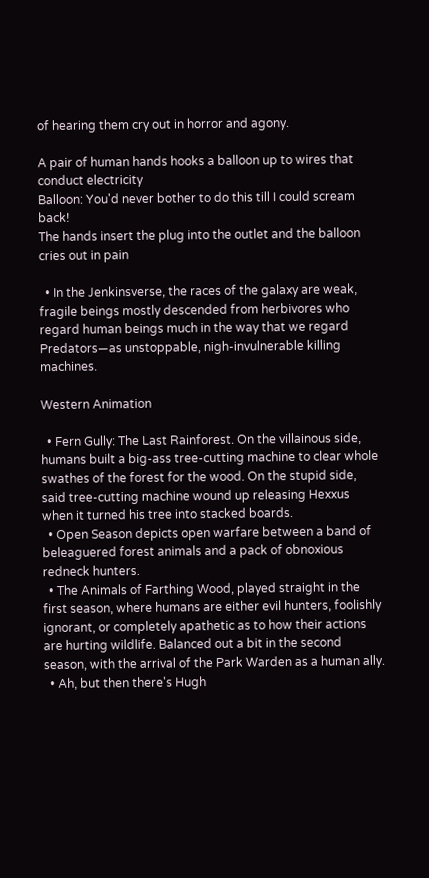of hearing them cry out in horror and agony.

A pair of human hands hooks a balloon up to wires that conduct electricity
Balloon: You'd never bother to do this till I could scream back!
The hands insert the plug into the outlet and the balloon cries out in pain

  • In the Jenkinsverse, the races of the galaxy are weak, fragile beings mostly descended from herbivores who regard human beings much in the way that we regard Predators—as unstoppable, nigh-invulnerable killing machines.

Western Animation

  • Fern Gully: The Last Rainforest. On the villainous side, humans built a big-ass tree-cutting machine to clear whole swathes of the forest for the wood. On the stupid side, said tree-cutting machine wound up releasing Hexxus when it turned his tree into stacked boards.
  • Open Season depicts open warfare between a band of beleaguered forest animals and a pack of obnoxious redneck hunters.
  • The Animals of Farthing Wood, played straight in the first season, where humans are either evil hunters, foolishly ignorant, or completely apathetic as to how their actions are hurting wildlife. Balanced out a bit in the second season, with the arrival of the Park Warden as a human ally.
  • Ah, but then there's Hugh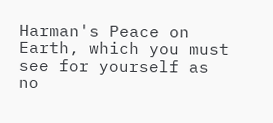Harman's Peace on Earth, which you must see for yourself as no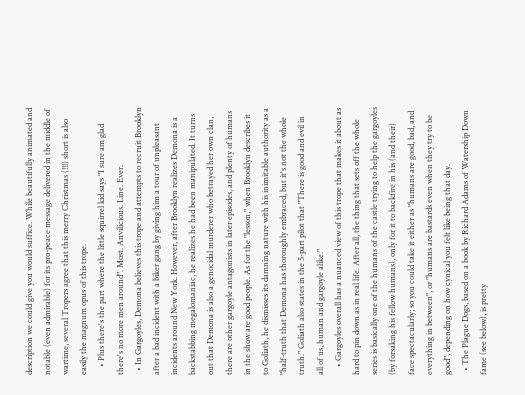description we could give you would suffice. While beautifully animated and notable (even admirable) for its pro-peace message delivered in the middle of wartime, several Tropers agree that this merry Christmas (!!!) short is also easily the magnum opus of this trope.
    • Plus there's the part where the little squirrel kid says "I sure am glad there's no more men around". Most. Anvilicious. Line. Ever.
  • In Gargoyles, Demona believes this trope and attempts to recruit Brooklyn after a bad incident with a biker gang by giving him a tour of unpleasant incidents around New York. However, after Brooklyn realizes Demona is a backstabbing megalomaniac, he realizes he had been manipulated. It turns out that Demona is also a genocidal murderer who betrayed her own clan, there are other gargoyle antagonists in later episodes, and plenty of humans in the show are good people. As for the "lesson," when Brooklyn describes it to Goliath, he dismisses its damning nature with his inimitable authority as a "half-truth that Demona has thoroughly embraced, but it's not the whole truth." Goliath also states in the 5-part pilot that "There is good and evil in all of us, human and gargoyle alike."
    • Gargoyles overall has a nuanced view of this trope that makes it about as hard to pin down as in real life. After all, the thing that sets off the whole series is basically one of the humans of the castle trying to help the gargoyles (by forsaking his fellow humans), only for it to backfire in his (and their) face spectacularly; so you could take it either as "humans are good, bad, and everything in between", or "humans are bastards even when they try to be good", depending on how cynical you felt like being that day.
  • The Plague Dogs, based on a book by Richard Adams of Watership Down fame (see below), is pretty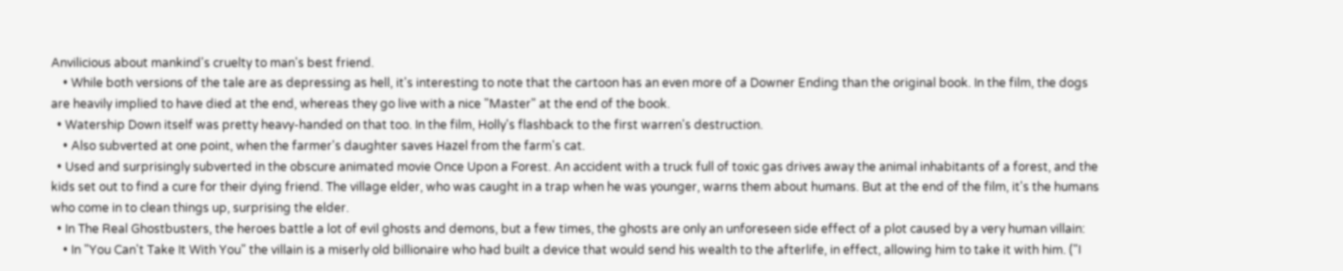Anvilicious about mankind's cruelty to man's best friend.
    • While both versions of the tale are as depressing as hell, it's interesting to note that the cartoon has an even more of a Downer Ending than the original book. In the film, the dogs are heavily implied to have died at the end, whereas they go live with a nice "Master" at the end of the book.
  • Watership Down itself was pretty heavy-handed on that too. In the film, Holly's flashback to the first warren's destruction.
    • Also subverted at one point, when the farmer's daughter saves Hazel from the farm's cat.
  • Used and surprisingly subverted in the obscure animated movie Once Upon a Forest. An accident with a truck full of toxic gas drives away the animal inhabitants of a forest, and the kids set out to find a cure for their dying friend. The village elder, who was caught in a trap when he was younger, warns them about humans. But at the end of the film, it's the humans who come in to clean things up, surprising the elder.
  • In The Real Ghostbusters, the heroes battle a lot of evil ghosts and demons, but a few times, the ghosts are only an unforeseen side effect of a plot caused by a very human villain:
    • In "You Can't Take It With You" the villain is a miserly old billionaire who had built a device that would send his wealth to the afterlife, in effect, allowing him to take it with him. ("I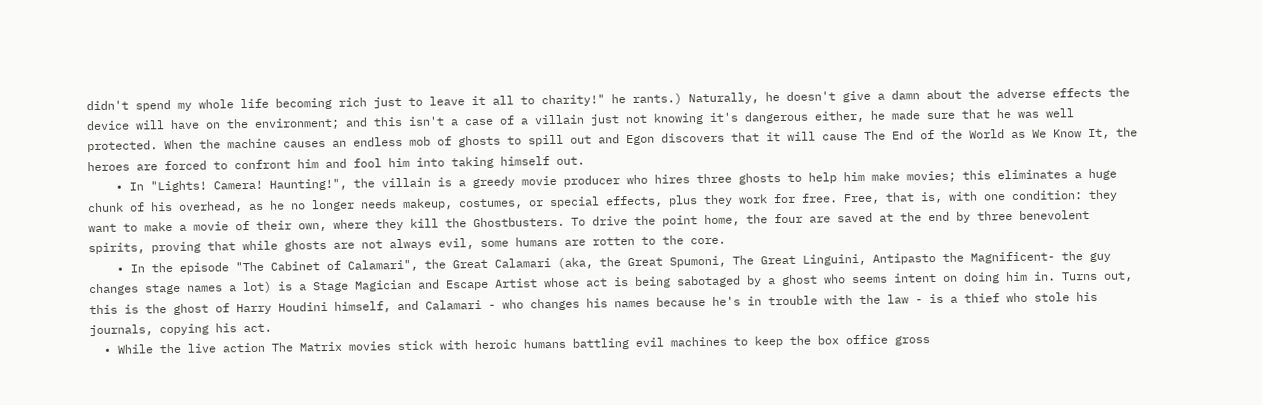didn't spend my whole life becoming rich just to leave it all to charity!" he rants.) Naturally, he doesn't give a damn about the adverse effects the device will have on the environment; and this isn't a case of a villain just not knowing it's dangerous either, he made sure that he was well protected. When the machine causes an endless mob of ghosts to spill out and Egon discovers that it will cause The End of the World as We Know It, the heroes are forced to confront him and fool him into taking himself out.
    • In "Lights! Camera! Haunting!", the villain is a greedy movie producer who hires three ghosts to help him make movies; this eliminates a huge chunk of his overhead, as he no longer needs makeup, costumes, or special effects, plus they work for free. Free, that is, with one condition: they want to make a movie of their own, where they kill the Ghostbusters. To drive the point home, the four are saved at the end by three benevolent spirits, proving that while ghosts are not always evil, some humans are rotten to the core.
    • In the episode "The Cabinet of Calamari", the Great Calamari (aka, the Great Spumoni, The Great Linguini, Antipasto the Magnificent- the guy changes stage names a lot) is a Stage Magician and Escape Artist whose act is being sabotaged by a ghost who seems intent on doing him in. Turns out, this is the ghost of Harry Houdini himself, and Calamari - who changes his names because he's in trouble with the law - is a thief who stole his journals, copying his act.
  • While the live action The Matrix movies stick with heroic humans battling evil machines to keep the box office gross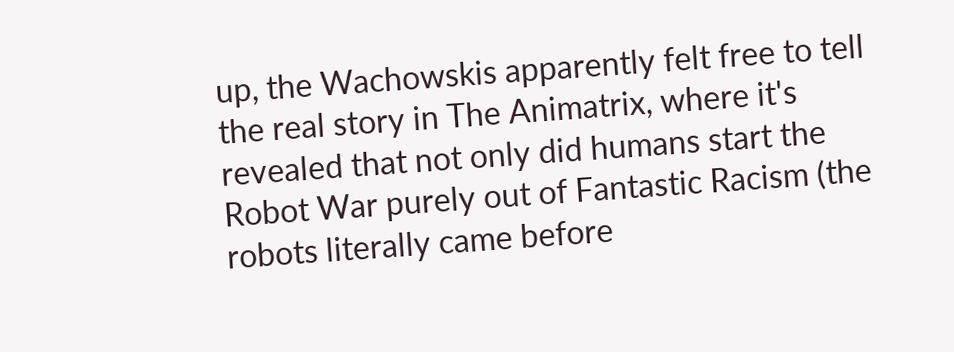up, the Wachowskis apparently felt free to tell the real story in The Animatrix, where it's revealed that not only did humans start the Robot War purely out of Fantastic Racism (the robots literally came before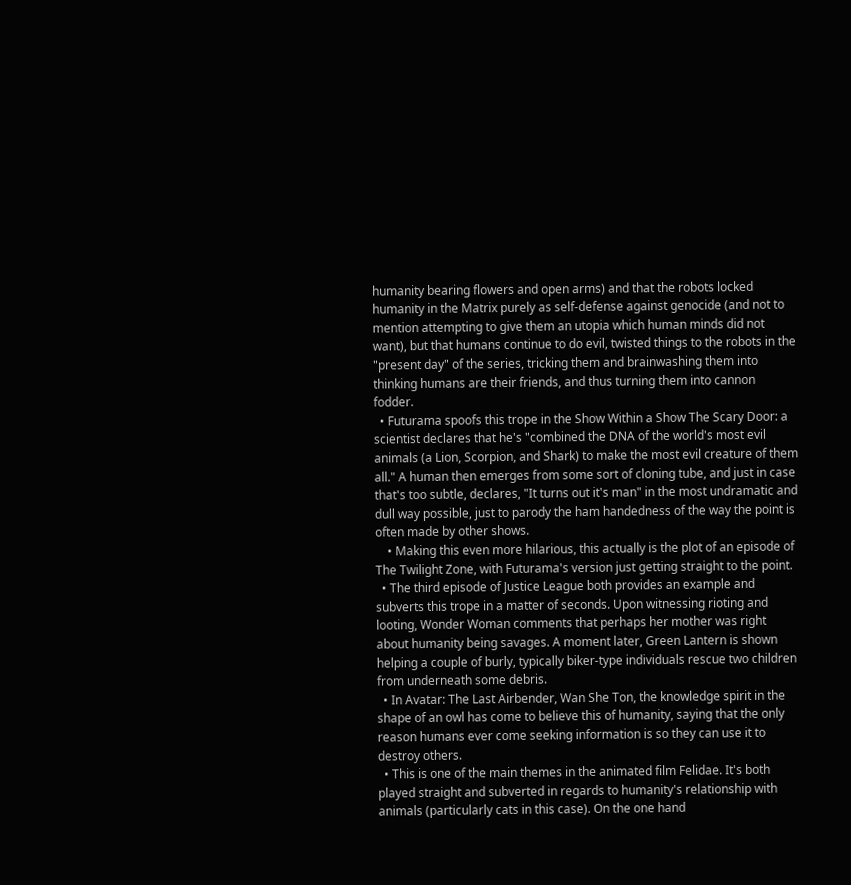humanity bearing flowers and open arms) and that the robots locked humanity in the Matrix purely as self-defense against genocide (and not to mention attempting to give them an utopia which human minds did not want), but that humans continue to do evil, twisted things to the robots in the "present day" of the series, tricking them and brainwashing them into thinking humans are their friends, and thus turning them into cannon fodder.
  • Futurama spoofs this trope in the Show Within a Show The Scary Door: a scientist declares that he's "combined the DNA of the world's most evil animals (a Lion, Scorpion, and Shark) to make the most evil creature of them all." A human then emerges from some sort of cloning tube, and just in case that's too subtle, declares, "It turns out it's man" in the most undramatic and dull way possible, just to parody the ham handedness of the way the point is often made by other shows.
    • Making this even more hilarious, this actually is the plot of an episode of The Twilight Zone, with Futurama's version just getting straight to the point.
  • The third episode of Justice League both provides an example and subverts this trope in a matter of seconds. Upon witnessing rioting and looting, Wonder Woman comments that perhaps her mother was right about humanity being savages. A moment later, Green Lantern is shown helping a couple of burly, typically biker-type individuals rescue two children from underneath some debris.
  • In Avatar: The Last Airbender, Wan She Ton, the knowledge spirit in the shape of an owl has come to believe this of humanity, saying that the only reason humans ever come seeking information is so they can use it to destroy others.
  • This is one of the main themes in the animated film Felidae. It's both played straight and subverted in regards to humanity's relationship with animals (particularly cats in this case). On the one hand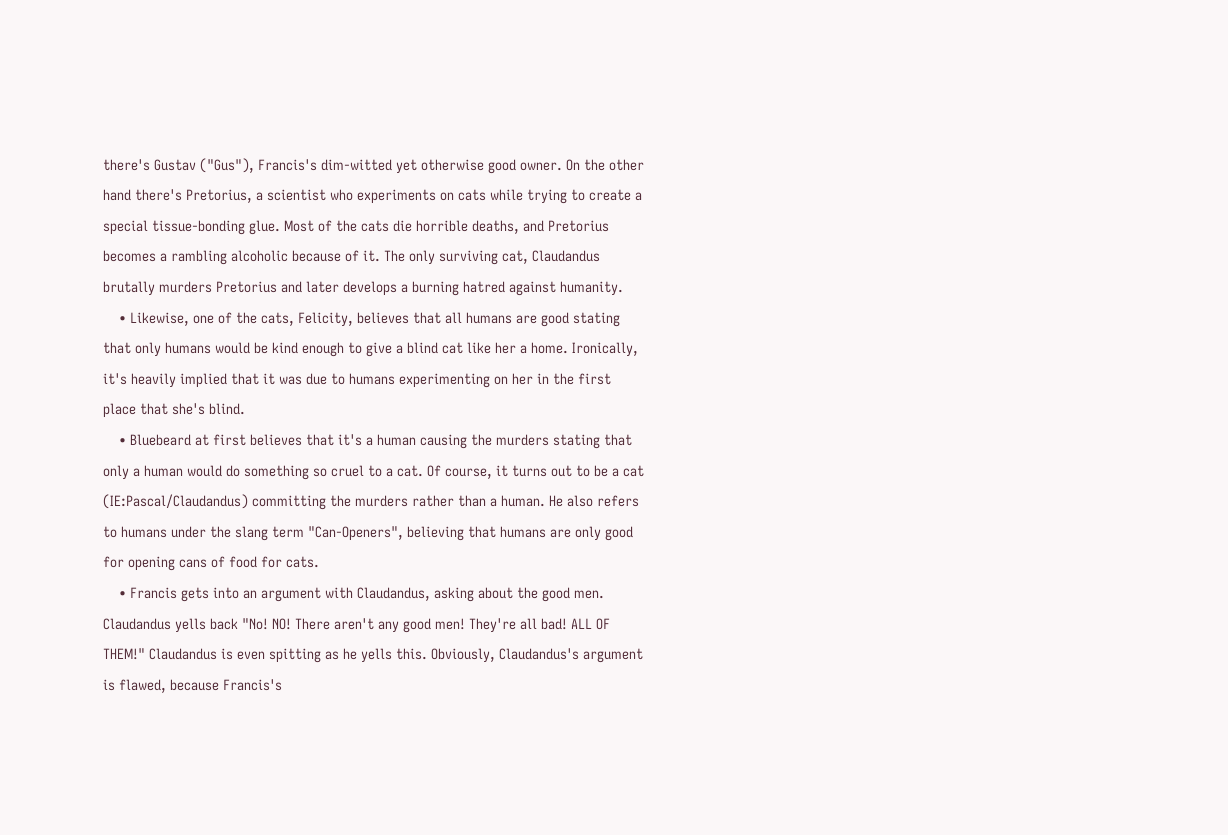there's Gustav ("Gus"), Francis's dim-witted yet otherwise good owner. On the other hand there's Pretorius, a scientist who experiments on cats while trying to create a special tissue-bonding glue. Most of the cats die horrible deaths, and Pretorius becomes a rambling alcoholic because of it. The only surviving cat, Claudandus brutally murders Pretorius and later develops a burning hatred against humanity.
    • Likewise, one of the cats, Felicity, believes that all humans are good stating that only humans would be kind enough to give a blind cat like her a home. Ironically, it's heavily implied that it was due to humans experimenting on her in the first place that she's blind.
    • Bluebeard at first believes that it's a human causing the murders stating that only a human would do something so cruel to a cat. Of course, it turns out to be a cat (IE:Pascal/Claudandus) committing the murders rather than a human. He also refers to humans under the slang term "Can-Openers", believing that humans are only good for opening cans of food for cats.
    • Francis gets into an argument with Claudandus, asking about the good men. Claudandus yells back "No! NO! There aren't any good men! They're all bad! ALL OF THEM!" Claudandus is even spitting as he yells this. Obviously, Claudandus's argument is flawed, because Francis's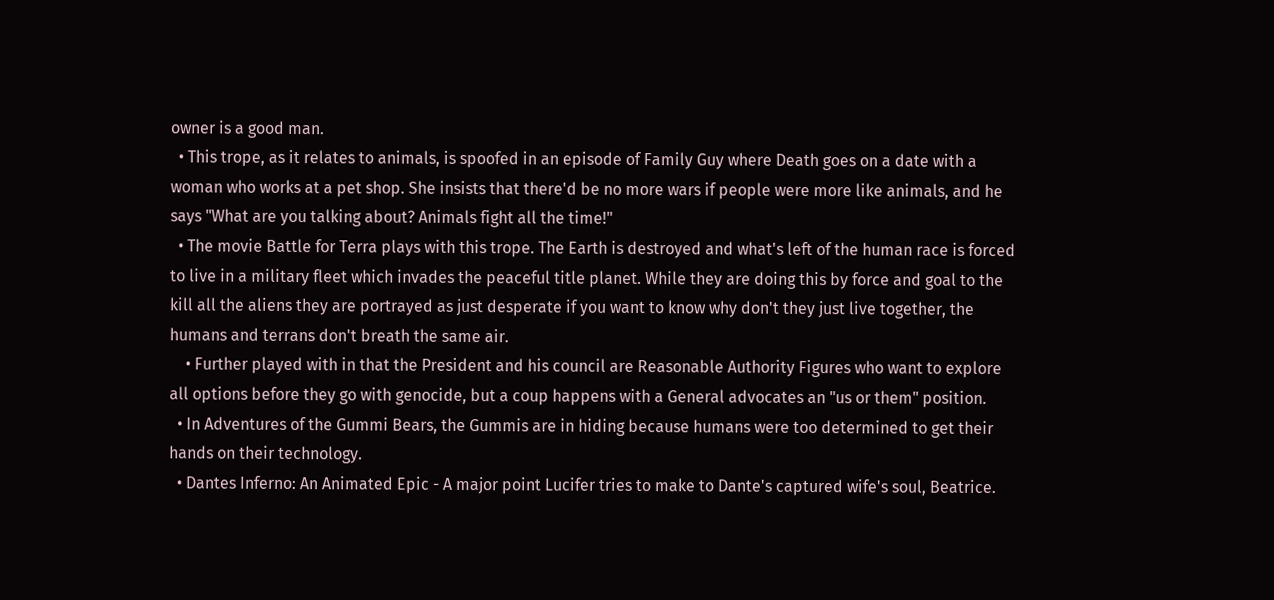owner is a good man.
  • This trope, as it relates to animals, is spoofed in an episode of Family Guy where Death goes on a date with a woman who works at a pet shop. She insists that there'd be no more wars if people were more like animals, and he says "What are you talking about? Animals fight all the time!"
  • The movie Battle for Terra plays with this trope. The Earth is destroyed and what's left of the human race is forced to live in a military fleet which invades the peaceful title planet. While they are doing this by force and goal to the kill all the aliens they are portrayed as just desperate if you want to know why don't they just live together, the humans and terrans don't breath the same air.
    • Further played with in that the President and his council are Reasonable Authority Figures who want to explore all options before they go with genocide, but a coup happens with a General advocates an "us or them" position.
  • In Adventures of the Gummi Bears, the Gummis are in hiding because humans were too determined to get their hands on their technology.
  • Dantes Inferno: An Animated Epic - A major point Lucifer tries to make to Dante's captured wife's soul, Beatrice.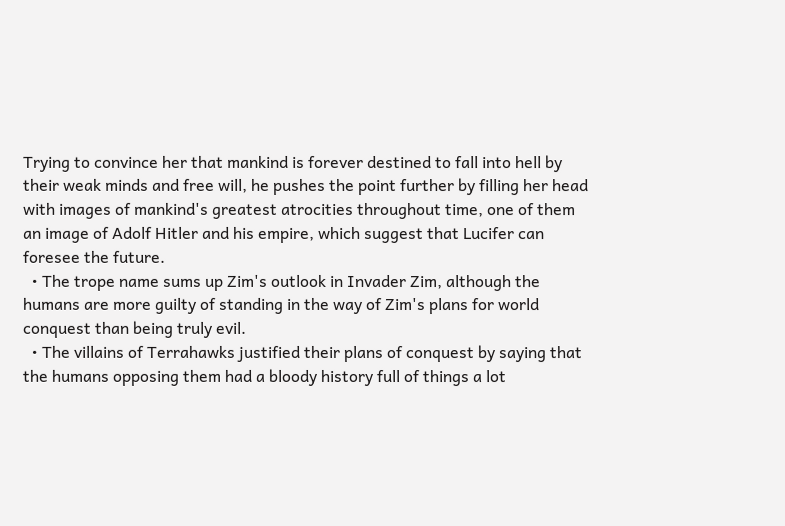Trying to convince her that mankind is forever destined to fall into hell by their weak minds and free will, he pushes the point further by filling her head with images of mankind's greatest atrocities throughout time, one of them an image of Adolf Hitler and his empire, which suggest that Lucifer can foresee the future.
  • The trope name sums up Zim's outlook in Invader Zim, although the humans are more guilty of standing in the way of Zim's plans for world conquest than being truly evil.
  • The villains of Terrahawks justified their plans of conquest by saying that the humans opposing them had a bloody history full of things a lot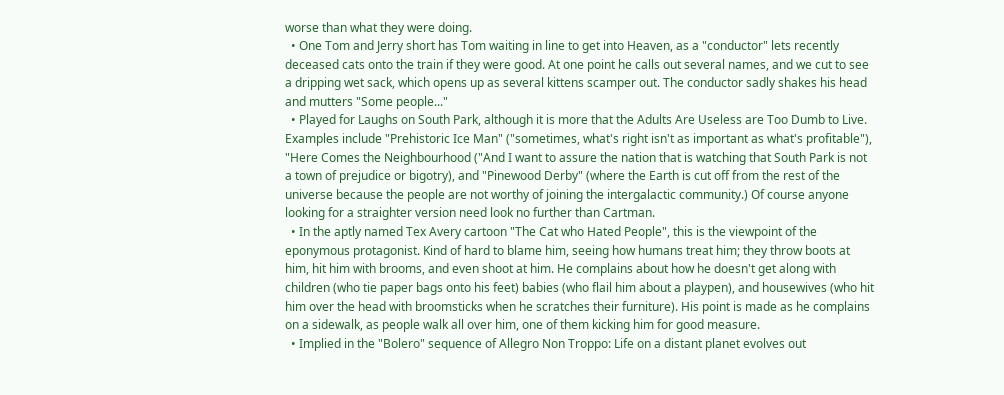worse than what they were doing.
  • One Tom and Jerry short has Tom waiting in line to get into Heaven, as a "conductor" lets recently deceased cats onto the train if they were good. At one point he calls out several names, and we cut to see a dripping wet sack, which opens up as several kittens scamper out. The conductor sadly shakes his head and mutters "Some people..."
  • Played for Laughs on South Park, although it is more that the Adults Are Useless are Too Dumb to Live. Examples include "Prehistoric Ice Man" ("sometimes, what's right isn't as important as what's profitable"), "Here Comes the Neighbourhood ("And I want to assure the nation that is watching that South Park is not a town of prejudice or bigotry), and "Pinewood Derby" (where the Earth is cut off from the rest of the universe because the people are not worthy of joining the intergalactic community.) Of course anyone looking for a straighter version need look no further than Cartman.
  • In the aptly named Tex Avery cartoon "The Cat who Hated People", this is the viewpoint of the eponymous protagonist. Kind of hard to blame him, seeing how humans treat him; they throw boots at him, hit him with brooms, and even shoot at him. He complains about how he doesn't get along with children (who tie paper bags onto his feet) babies (who flail him about a playpen), and housewives (who hit him over the head with broomsticks when he scratches their furniture). His point is made as he complains on a sidewalk, as people walk all over him, one of them kicking him for good measure.
  • Implied in the "Bolero" sequence of Allegro Non Troppo: Life on a distant planet evolves out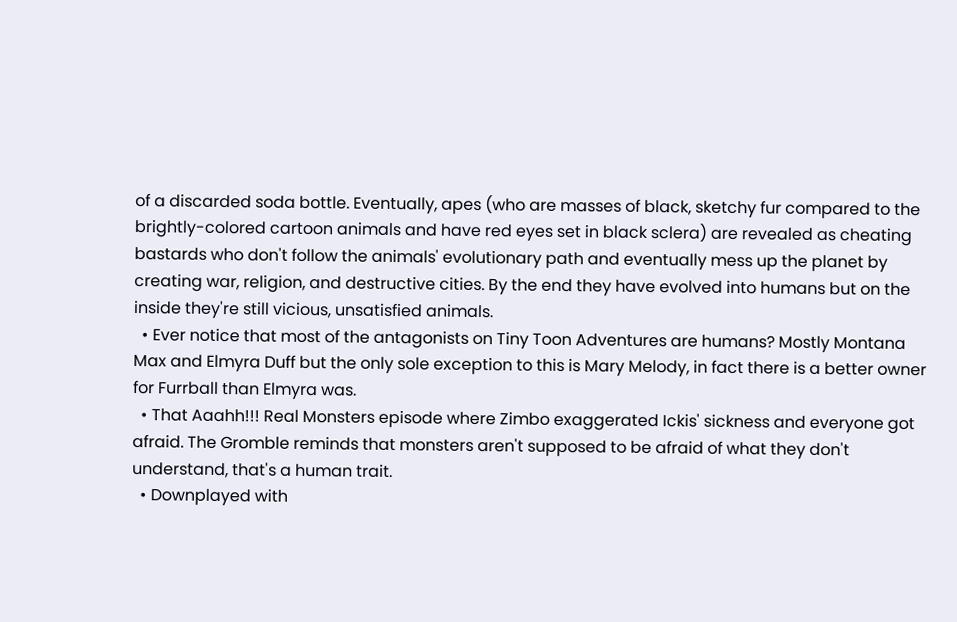of a discarded soda bottle. Eventually, apes (who are masses of black, sketchy fur compared to the brightly-colored cartoon animals and have red eyes set in black sclera) are revealed as cheating bastards who don't follow the animals' evolutionary path and eventually mess up the planet by creating war, religion, and destructive cities. By the end they have evolved into humans but on the inside they're still vicious, unsatisfied animals.
  • Ever notice that most of the antagonists on Tiny Toon Adventures are humans? Mostly Montana Max and Elmyra Duff but the only sole exception to this is Mary Melody, in fact there is a better owner for Furrball than Elmyra was.
  • That Aaahh!!! Real Monsters episode where Zimbo exaggerated Ickis' sickness and everyone got afraid. The Gromble reminds that monsters aren't supposed to be afraid of what they don't understand, that's a human trait.
  • Downplayed with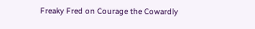Freaky Fred on Courage the Cowardly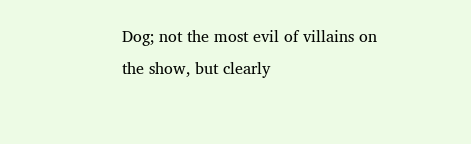Dog; not the most evil of villains on the show, but clearly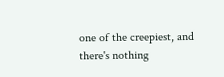one of the creepiest, and there's nothing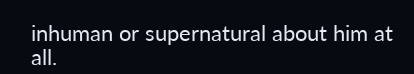inhuman or supernatural about him at all.